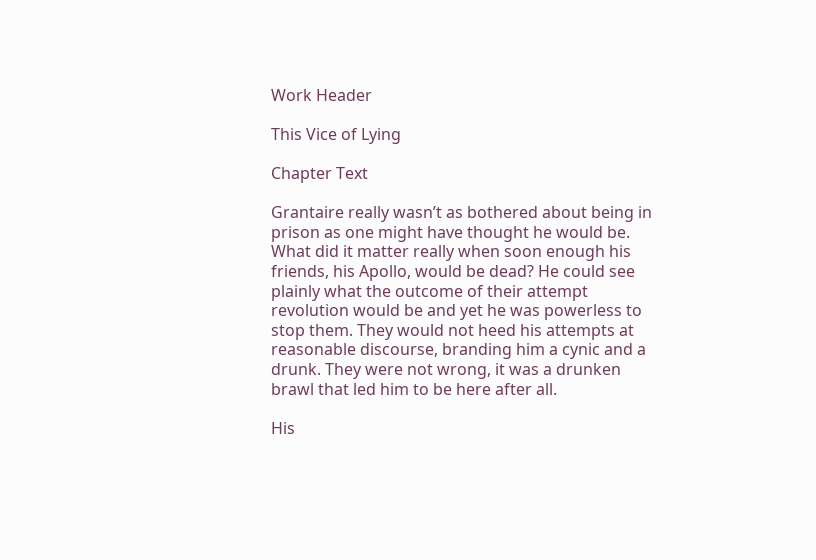Work Header

This Vice of Lying

Chapter Text

Grantaire really wasn’t as bothered about being in prison as one might have thought he would be. What did it matter really when soon enough his friends, his Apollo, would be dead? He could see plainly what the outcome of their attempt revolution would be and yet he was powerless to stop them. They would not heed his attempts at reasonable discourse, branding him a cynic and a drunk. They were not wrong, it was a drunken brawl that led him to be here after all.

His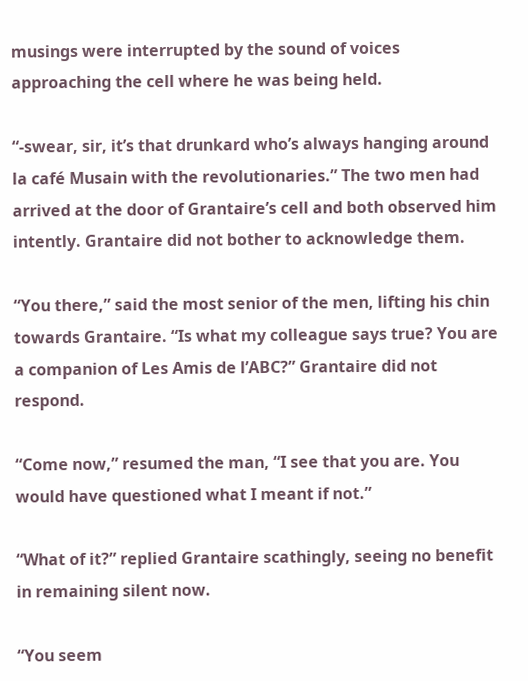musings were interrupted by the sound of voices approaching the cell where he was being held.

“-swear, sir, it’s that drunkard who’s always hanging around la café Musain with the revolutionaries.” The two men had arrived at the door of Grantaire’s cell and both observed him intently. Grantaire did not bother to acknowledge them.

“You there,” said the most senior of the men, lifting his chin towards Grantaire. “Is what my colleague says true? You are a companion of Les Amis de l’ABC?” Grantaire did not respond.

“Come now,” resumed the man, “I see that you are. You would have questioned what I meant if not.”

“What of it?” replied Grantaire scathingly, seeing no benefit in remaining silent now.

“You seem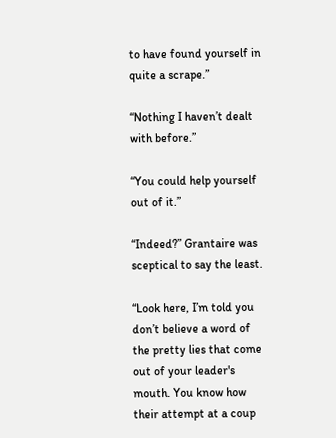to have found yourself in quite a scrape.”

“Nothing I haven’t dealt with before.”

“You could help yourself out of it.”

“Indeed?” Grantaire was sceptical to say the least.

“Look here, I’m told you don’t believe a word of the pretty lies that come out of your leader's mouth. You know how their attempt at a coup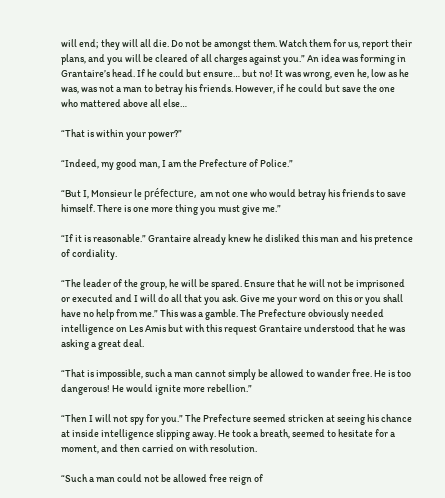will end; they will all die. Do not be amongst them. Watch them for us, report their plans, and you will be cleared of all charges against you.” An idea was forming in Grantaire’s head. If he could but ensure… but no! It was wrong, even he, low as he was, was not a man to betray his friends. However, if he could but save the one who mattered above all else…

“That is within your power?”

“Indeed, my good man, I am the Prefecture of Police.”

“But I, Monsieur le préfecture, am not one who would betray his friends to save himself. There is one more thing you must give me.”

“If it is reasonable.” Grantaire already knew he disliked this man and his pretence of cordiality.

“The leader of the group, he will be spared. Ensure that he will not be imprisoned or executed and I will do all that you ask. Give me your word on this or you shall have no help from me.” This was a gamble. The Prefecture obviously needed intelligence on Les Amis but with this request Grantaire understood that he was asking a great deal.

“That is impossible, such a man cannot simply be allowed to wander free. He is too dangerous! He would ignite more rebellion.”

“Then I will not spy for you.” The Prefecture seemed stricken at seeing his chance at inside intelligence slipping away. He took a breath, seemed to hesitate for a moment, and then carried on with resolution.

“Such a man could not be allowed free reign of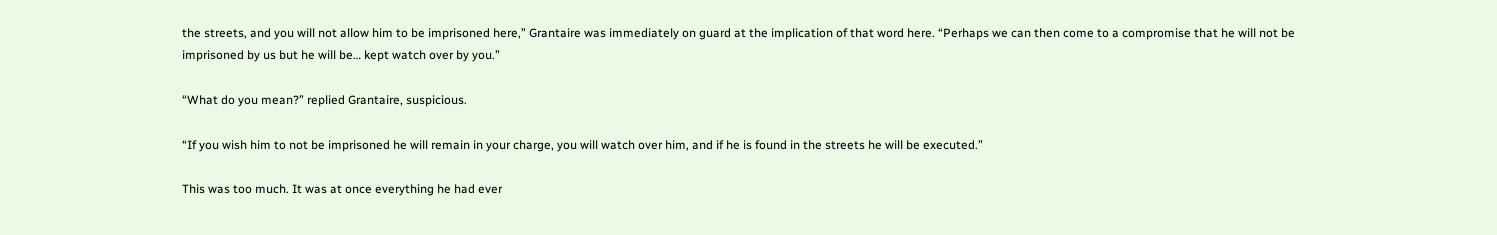the streets, and you will not allow him to be imprisoned here,” Grantaire was immediately on guard at the implication of that word here. “Perhaps we can then come to a compromise that he will not be imprisoned by us but he will be… kept watch over by you.”

“What do you mean?” replied Grantaire, suspicious.

“If you wish him to not be imprisoned he will remain in your charge, you will watch over him, and if he is found in the streets he will be executed.”

This was too much. It was at once everything he had ever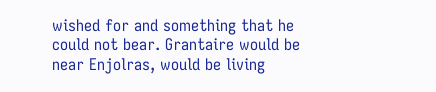wished for and something that he could not bear. Grantaire would be near Enjolras, would be living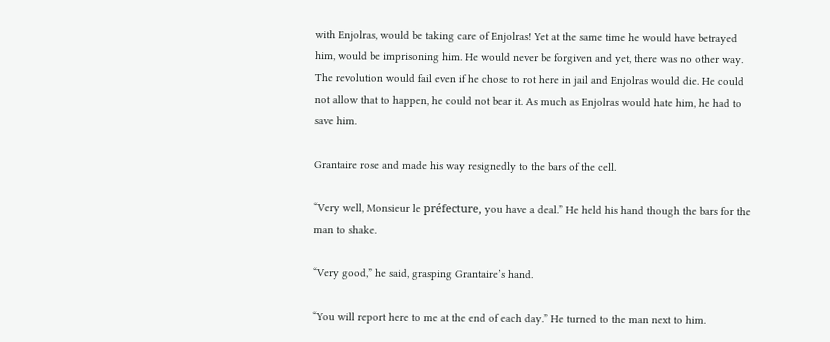with Enjolras, would be taking care of Enjolras! Yet at the same time he would have betrayed him, would be imprisoning him. He would never be forgiven and yet, there was no other way. The revolution would fail even if he chose to rot here in jail and Enjolras would die. He could not allow that to happen, he could not bear it. As much as Enjolras would hate him, he had to save him.

Grantaire rose and made his way resignedly to the bars of the cell.

“Very well, Monsieur le préfecture, you have a deal.” He held his hand though the bars for the man to shake.

“Very good,” he said, grasping Grantaire’s hand.

“You will report here to me at the end of each day.” He turned to the man next to him.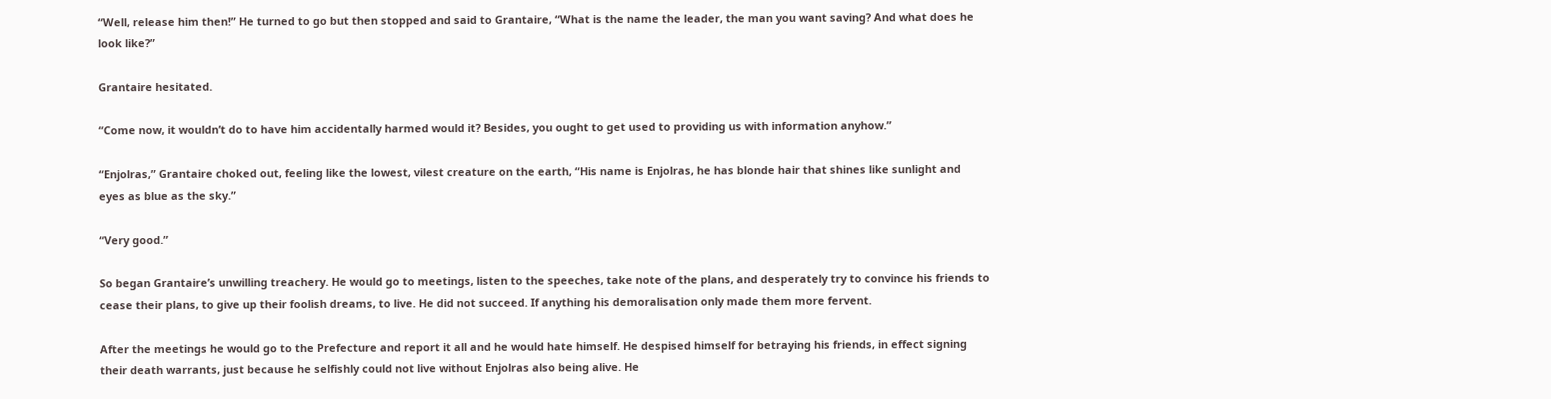“Well, release him then!” He turned to go but then stopped and said to Grantaire, “What is the name the leader, the man you want saving? And what does he look like?”

Grantaire hesitated.

“Come now, it wouldn’t do to have him accidentally harmed would it? Besides, you ought to get used to providing us with information anyhow.”

“Enjolras,” Grantaire choked out, feeling like the lowest, vilest creature on the earth, “His name is Enjolras, he has blonde hair that shines like sunlight and eyes as blue as the sky.”

“Very good.”

So began Grantaire’s unwilling treachery. He would go to meetings, listen to the speeches, take note of the plans, and desperately try to convince his friends to cease their plans, to give up their foolish dreams, to live. He did not succeed. If anything his demoralisation only made them more fervent.

After the meetings he would go to the Prefecture and report it all and he would hate himself. He despised himself for betraying his friends, in effect signing their death warrants, just because he selfishly could not live without Enjolras also being alive. He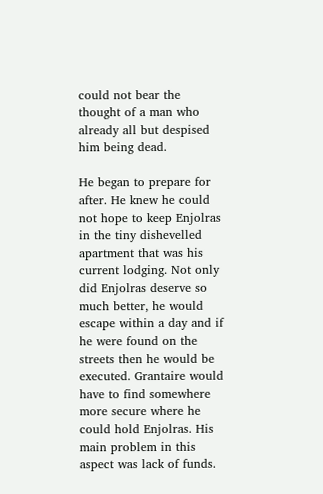could not bear the thought of a man who already all but despised him being dead.

He began to prepare for after. He knew he could not hope to keep Enjolras in the tiny dishevelled apartment that was his current lodging. Not only did Enjolras deserve so much better, he would escape within a day and if he were found on the streets then he would be executed. Grantaire would have to find somewhere more secure where he could hold Enjolras. His main problem in this aspect was lack of funds.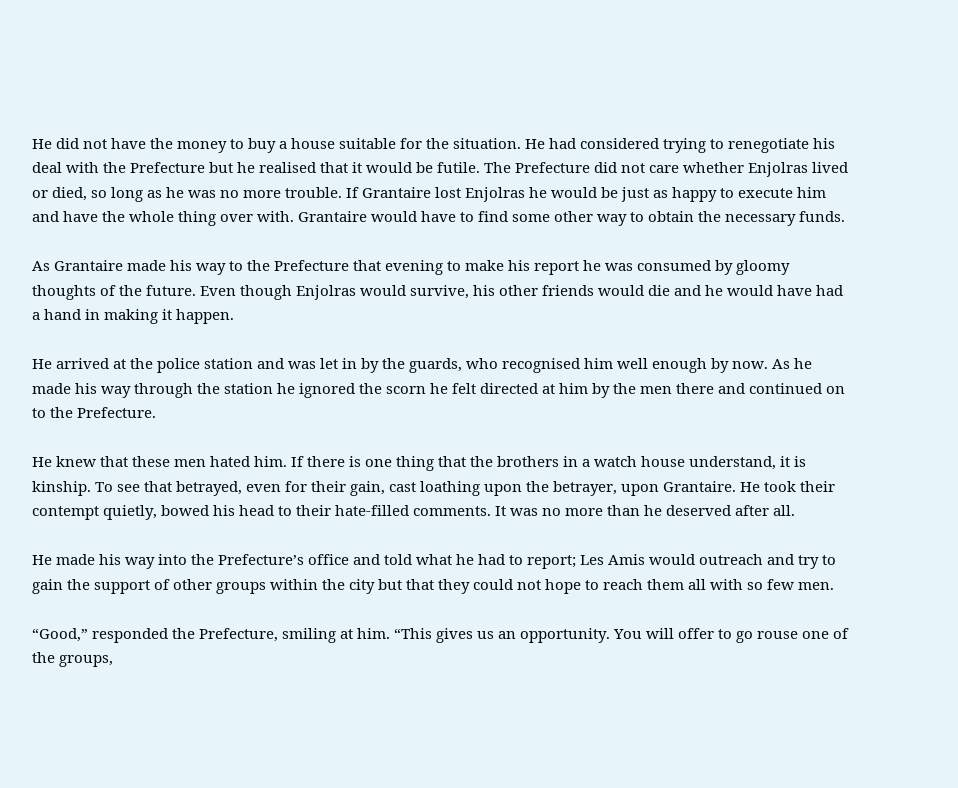He did not have the money to buy a house suitable for the situation. He had considered trying to renegotiate his deal with the Prefecture but he realised that it would be futile. The Prefecture did not care whether Enjolras lived or died, so long as he was no more trouble. If Grantaire lost Enjolras he would be just as happy to execute him and have the whole thing over with. Grantaire would have to find some other way to obtain the necessary funds.

As Grantaire made his way to the Prefecture that evening to make his report he was consumed by gloomy thoughts of the future. Even though Enjolras would survive, his other friends would die and he would have had a hand in making it happen.

He arrived at the police station and was let in by the guards, who recognised him well enough by now. As he made his way through the station he ignored the scorn he felt directed at him by the men there and continued on to the Prefecture.

He knew that these men hated him. If there is one thing that the brothers in a watch house understand, it is kinship. To see that betrayed, even for their gain, cast loathing upon the betrayer, upon Grantaire. He took their contempt quietly, bowed his head to their hate-filled comments. It was no more than he deserved after all.

He made his way into the Prefecture’s office and told what he had to report; Les Amis would outreach and try to gain the support of other groups within the city but that they could not hope to reach them all with so few men.

“Good,” responded the Prefecture, smiling at him. “This gives us an opportunity. You will offer to go rouse one of the groups,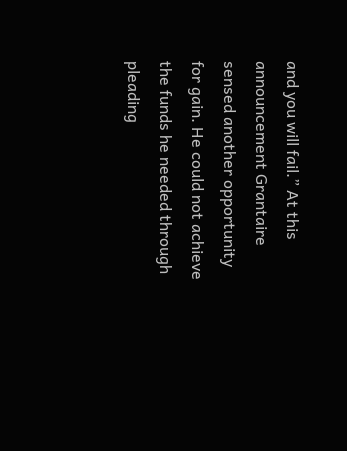and you will fail.” At this announcement Grantaire sensed another opportunity for gain. He could not achieve the funds he needed through pleading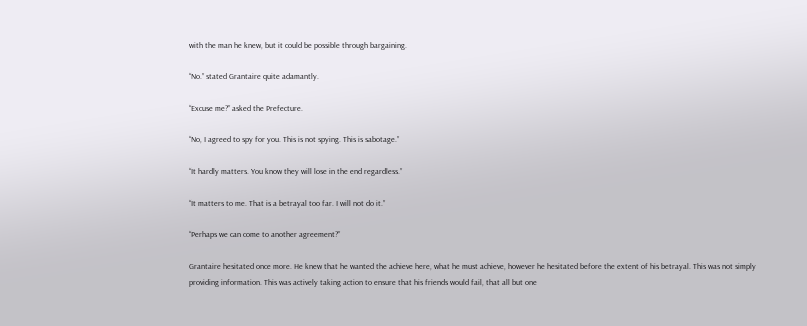with the man he knew, but it could be possible through bargaining.

“No.” stated Grantaire quite adamantly.

“Excuse me?” asked the Prefecture.

“No, I agreed to spy for you. This is not spying. This is sabotage.”

“It hardly matters. You know they will lose in the end regardless.”

“It matters to me. That is a betrayal too far. I will not do it.”

“Perhaps we can come to another agreement?”

Grantaire hesitated once more. He knew that he wanted the achieve here, what he must achieve, however he hesitated before the extent of his betrayal. This was not simply providing information. This was actively taking action to ensure that his friends would fail, that all but one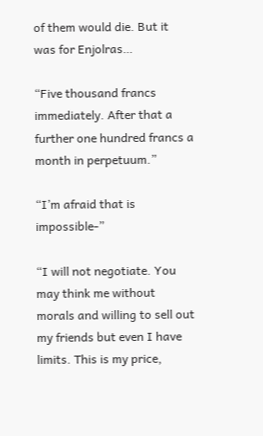of them would die. But it was for Enjolras…

“Five thousand francs immediately. After that a further one hundred francs a month in perpetuum.”

“I’m afraid that is impossible-”

“I will not negotiate. You may think me without morals and willing to sell out my friends but even I have limits. This is my price,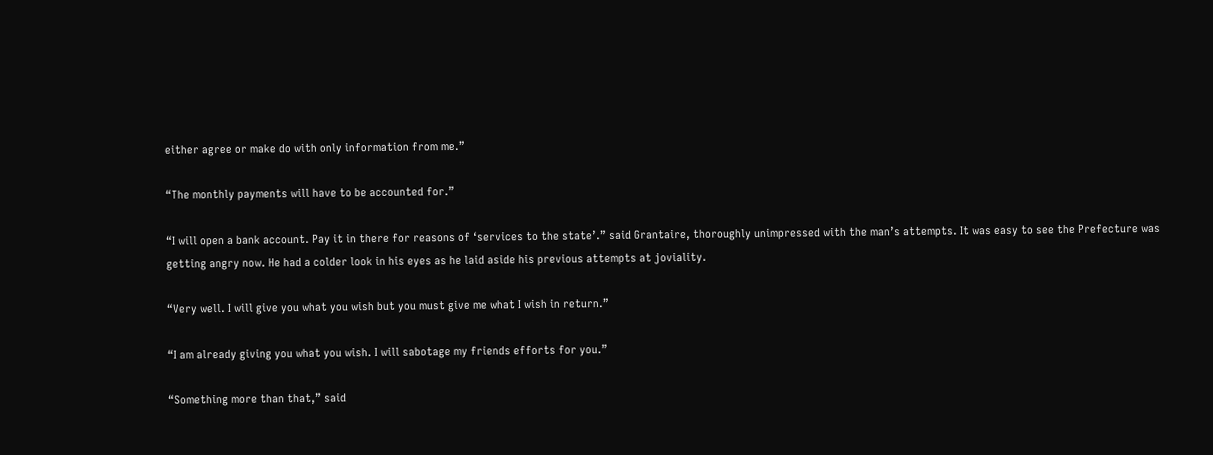either agree or make do with only information from me.”

“The monthly payments will have to be accounted for.”

“I will open a bank account. Pay it in there for reasons of ‘services to the state’.” said Grantaire, thoroughly unimpressed with the man’s attempts. It was easy to see the Prefecture was getting angry now. He had a colder look in his eyes as he laid aside his previous attempts at joviality.

“Very well. I will give you what you wish but you must give me what I wish in return.”

“I am already giving you what you wish. I will sabotage my friends efforts for you.”

“Something more than that,” said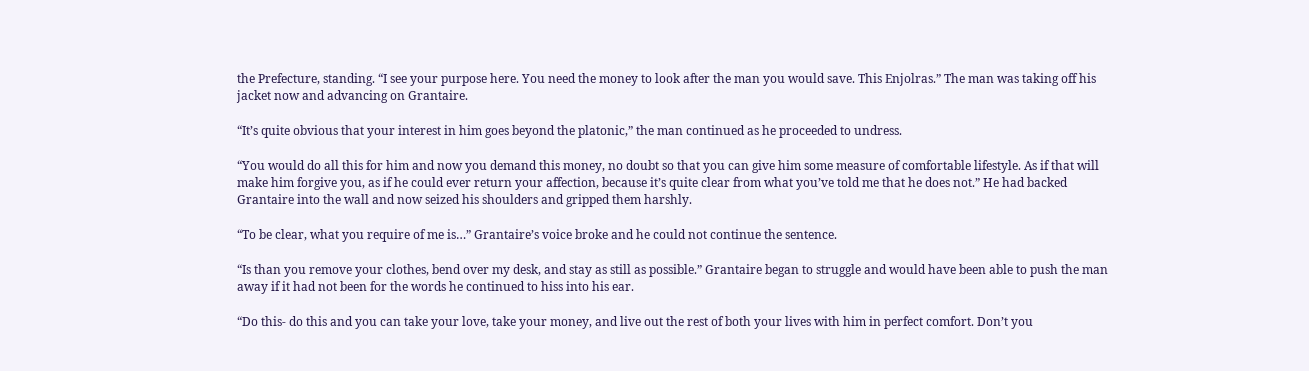the Prefecture, standing. “I see your purpose here. You need the money to look after the man you would save. This Enjolras.” The man was taking off his jacket now and advancing on Grantaire.

“It’s quite obvious that your interest in him goes beyond the platonic,” the man continued as he proceeded to undress.

“You would do all this for him and now you demand this money, no doubt so that you can give him some measure of comfortable lifestyle. As if that will make him forgive you, as if he could ever return your affection, because it’s quite clear from what you’ve told me that he does not.” He had backed Grantaire into the wall and now seized his shoulders and gripped them harshly.

“To be clear, what you require of me is…” Grantaire’s voice broke and he could not continue the sentence.

“Is than you remove your clothes, bend over my desk, and stay as still as possible.” Grantaire began to struggle and would have been able to push the man away if it had not been for the words he continued to hiss into his ear.

“Do this- do this and you can take your love, take your money, and live out the rest of both your lives with him in perfect comfort. Don’t you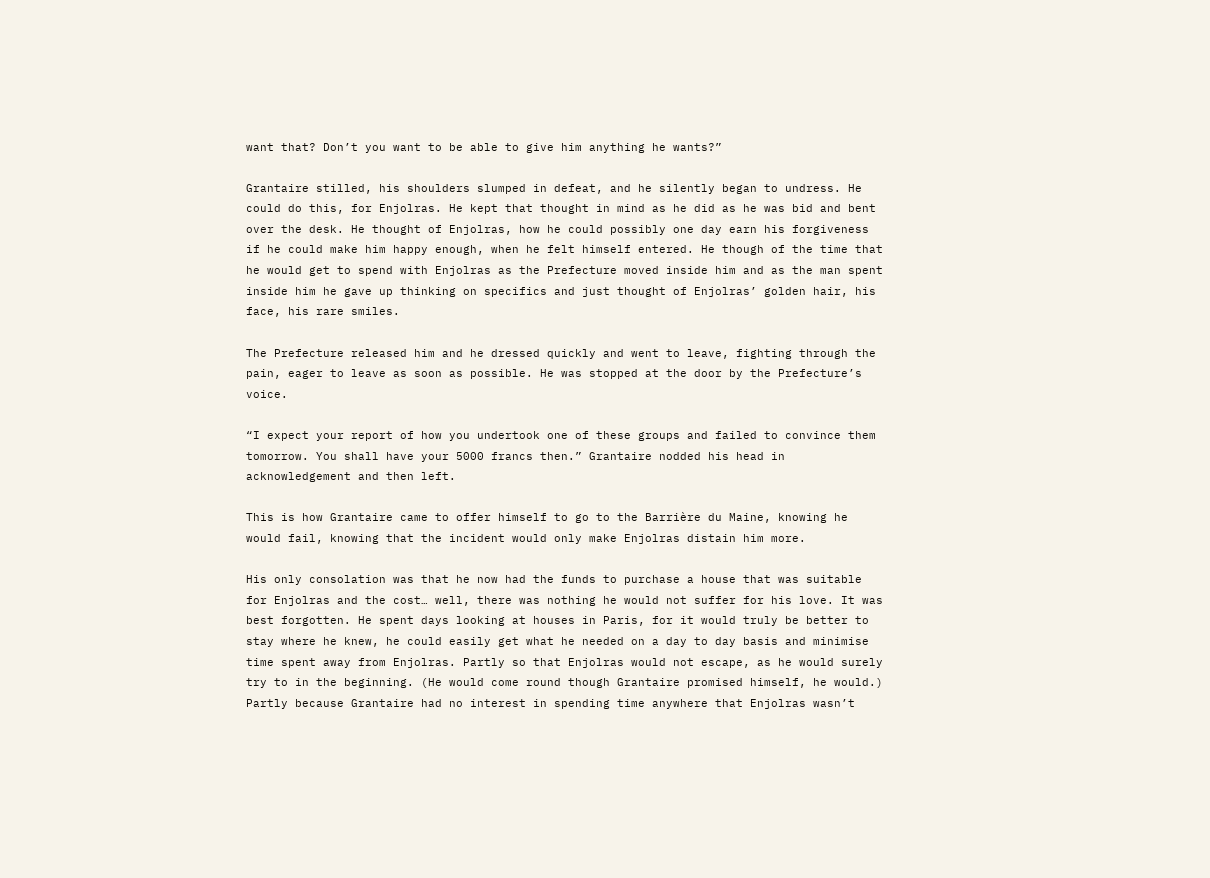want that? Don’t you want to be able to give him anything he wants?”

Grantaire stilled, his shoulders slumped in defeat, and he silently began to undress. He could do this, for Enjolras. He kept that thought in mind as he did as he was bid and bent over the desk. He thought of Enjolras, how he could possibly one day earn his forgiveness if he could make him happy enough, when he felt himself entered. He though of the time that he would get to spend with Enjolras as the Prefecture moved inside him and as the man spent inside him he gave up thinking on specifics and just thought of Enjolras’ golden hair, his face, his rare smiles.

The Prefecture released him and he dressed quickly and went to leave, fighting through the pain, eager to leave as soon as possible. He was stopped at the door by the Prefecture’s voice.

“I expect your report of how you undertook one of these groups and failed to convince them tomorrow. You shall have your 5000 francs then.” Grantaire nodded his head in acknowledgement and then left.

This is how Grantaire came to offer himself to go to the Barrière du Maine, knowing he would fail, knowing that the incident would only make Enjolras distain him more.

His only consolation was that he now had the funds to purchase a house that was suitable for Enjolras and the cost… well, there was nothing he would not suffer for his love. It was best forgotten. He spent days looking at houses in Paris, for it would truly be better to stay where he knew, he could easily get what he needed on a day to day basis and minimise time spent away from Enjolras. Partly so that Enjolras would not escape, as he would surely try to in the beginning. (He would come round though Grantaire promised himself, he would.) Partly because Grantaire had no interest in spending time anywhere that Enjolras wasn’t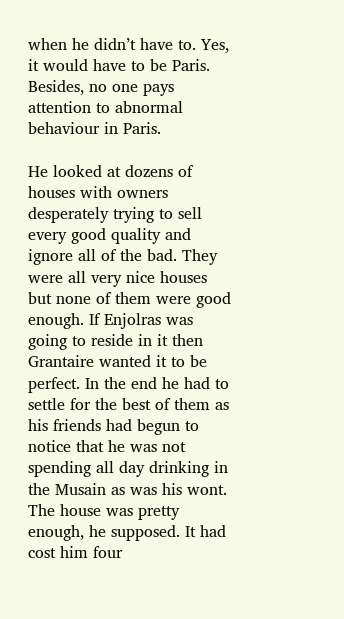when he didn’t have to. Yes, it would have to be Paris. Besides, no one pays attention to abnormal behaviour in Paris.

He looked at dozens of houses with owners desperately trying to sell every good quality and ignore all of the bad. They were all very nice houses but none of them were good enough. If Enjolras was going to reside in it then Grantaire wanted it to be perfect. In the end he had to settle for the best of them as his friends had begun to notice that he was not spending all day drinking in the Musain as was his wont. The house was pretty enough, he supposed. It had cost him four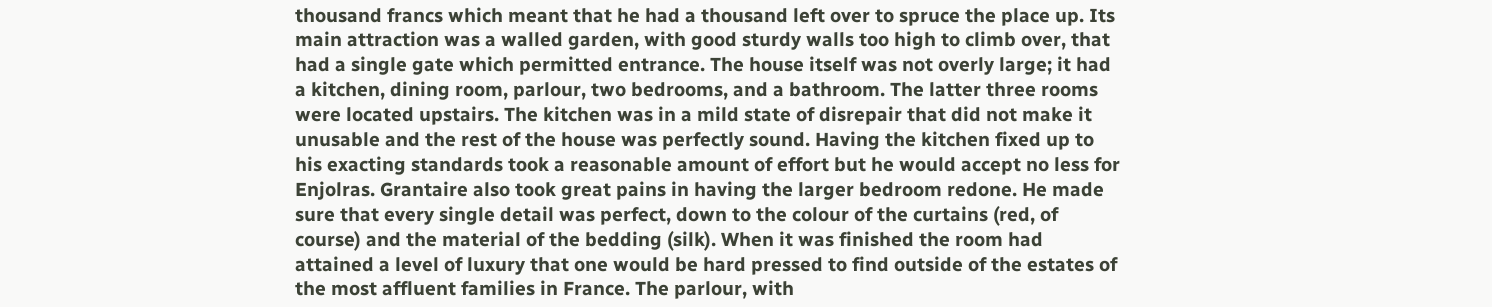thousand francs which meant that he had a thousand left over to spruce the place up. Its main attraction was a walled garden, with good sturdy walls too high to climb over, that had a single gate which permitted entrance. The house itself was not overly large; it had a kitchen, dining room, parlour, two bedrooms, and a bathroom. The latter three rooms were located upstairs. The kitchen was in a mild state of disrepair that did not make it unusable and the rest of the house was perfectly sound. Having the kitchen fixed up to his exacting standards took a reasonable amount of effort but he would accept no less for Enjolras. Grantaire also took great pains in having the larger bedroom redone. He made sure that every single detail was perfect, down to the colour of the curtains (red, of course) and the material of the bedding (silk). When it was finished the room had attained a level of luxury that one would be hard pressed to find outside of the estates of the most affluent families in France. The parlour, with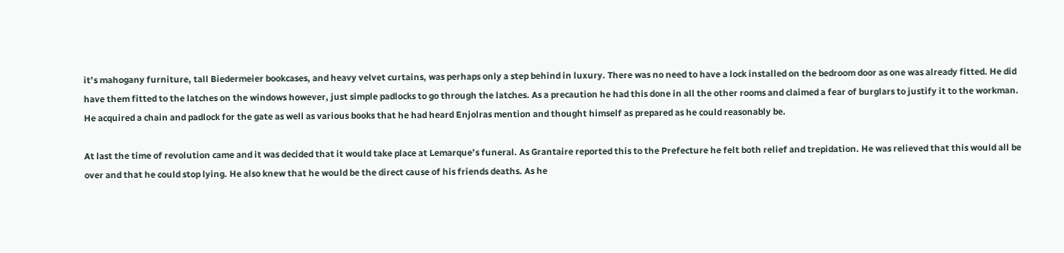it’s mahogany furniture, tall Biedermeier bookcases, and heavy velvet curtains, was perhaps only a step behind in luxury. There was no need to have a lock installed on the bedroom door as one was already fitted. He did have them fitted to the latches on the windows however, just simple padlocks to go through the latches. As a precaution he had this done in all the other rooms and claimed a fear of burglars to justify it to the workman. He acquired a chain and padlock for the gate as well as various books that he had heard Enjolras mention and thought himself as prepared as he could reasonably be.

At last the time of revolution came and it was decided that it would take place at Lemarque’s funeral. As Grantaire reported this to the Prefecture he felt both relief and trepidation. He was relieved that this would all be over and that he could stop lying. He also knew that he would be the direct cause of his friends deaths. As he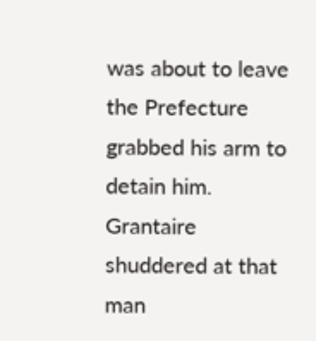was about to leave the Prefecture grabbed his arm to detain him. Grantaire shuddered at that man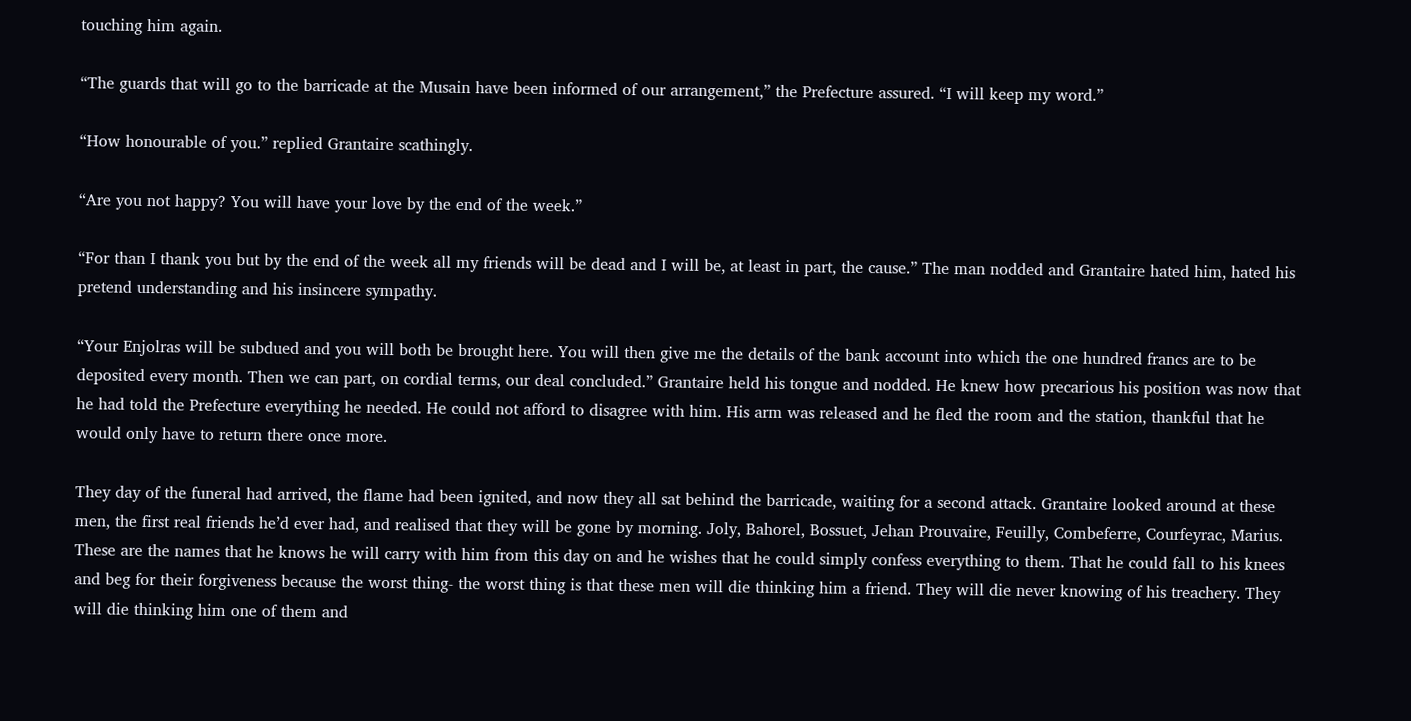touching him again.

“The guards that will go to the barricade at the Musain have been informed of our arrangement,” the Prefecture assured. “I will keep my word.”

“How honourable of you.” replied Grantaire scathingly.

“Are you not happy? You will have your love by the end of the week.”

“For than I thank you but by the end of the week all my friends will be dead and I will be, at least in part, the cause.” The man nodded and Grantaire hated him, hated his pretend understanding and his insincere sympathy.

“Your Enjolras will be subdued and you will both be brought here. You will then give me the details of the bank account into which the one hundred francs are to be deposited every month. Then we can part, on cordial terms, our deal concluded.” Grantaire held his tongue and nodded. He knew how precarious his position was now that he had told the Prefecture everything he needed. He could not afford to disagree with him. His arm was released and he fled the room and the station, thankful that he would only have to return there once more.

They day of the funeral had arrived, the flame had been ignited, and now they all sat behind the barricade, waiting for a second attack. Grantaire looked around at these men, the first real friends he’d ever had, and realised that they will be gone by morning. Joly, Bahorel, Bossuet, Jehan Prouvaire, Feuilly, Combeferre, Courfeyrac, Marius. These are the names that he knows he will carry with him from this day on and he wishes that he could simply confess everything to them. That he could fall to his knees and beg for their forgiveness because the worst thing- the worst thing is that these men will die thinking him a friend. They will die never knowing of his treachery. They will die thinking him one of them and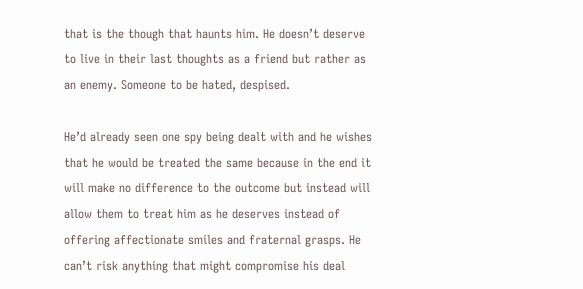that is the though that haunts him. He doesn’t deserve to live in their last thoughts as a friend but rather as an enemy. Someone to be hated, despised.

He’d already seen one spy being dealt with and he wishes that he would be treated the same because in the end it will make no difference to the outcome but instead will allow them to treat him as he deserves instead of offering affectionate smiles and fraternal grasps. He can’t risk anything that might compromise his deal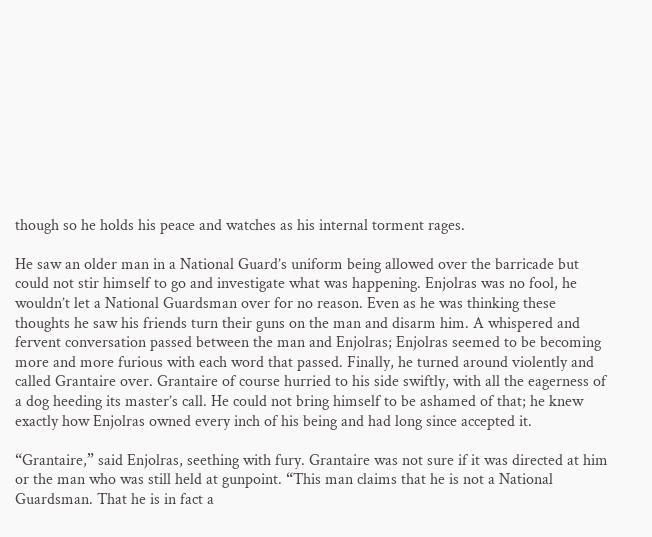though so he holds his peace and watches as his internal torment rages.

He saw an older man in a National Guard’s uniform being allowed over the barricade but could not stir himself to go and investigate what was happening. Enjolras was no fool, he wouldn’t let a National Guardsman over for no reason. Even as he was thinking these thoughts he saw his friends turn their guns on the man and disarm him. A whispered and fervent conversation passed between the man and Enjolras; Enjolras seemed to be becoming more and more furious with each word that passed. Finally, he turned around violently and called Grantaire over. Grantaire of course hurried to his side swiftly, with all the eagerness of a dog heeding its master’s call. He could not bring himself to be ashamed of that; he knew exactly how Enjolras owned every inch of his being and had long since accepted it.

“Grantaire,” said Enjolras, seething with fury. Grantaire was not sure if it was directed at him or the man who was still held at gunpoint. “This man claims that he is not a National Guardsman. That he is in fact a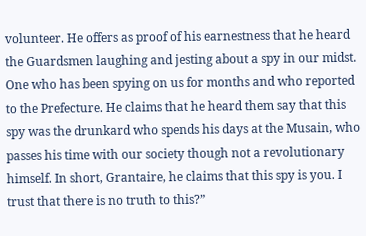volunteer. He offers as proof of his earnestness that he heard the Guardsmen laughing and jesting about a spy in our midst. One who has been spying on us for months and who reported to the Prefecture. He claims that he heard them say that this spy was the drunkard who spends his days at the Musain, who passes his time with our society though not a revolutionary himself. In short, Grantaire, he claims that this spy is you. I trust that there is no truth to this?”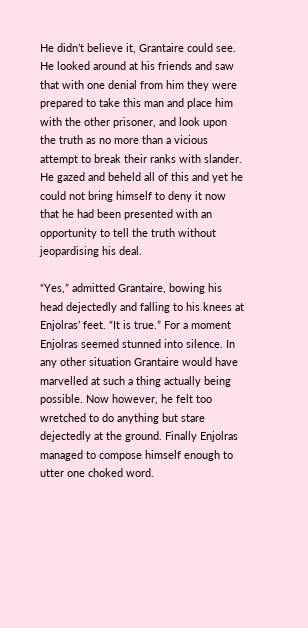He didn’t believe it, Grantaire could see. He looked around at his friends and saw that with one denial from him they were prepared to take this man and place him with the other prisoner, and look upon the truth as no more than a vicious attempt to break their ranks with slander. He gazed and beheld all of this and yet he could not bring himself to deny it now that he had been presented with an opportunity to tell the truth without jeopardising his deal.

“Yes,” admitted Grantaire, bowing his head dejectedly and falling to his knees at Enjolras’ feet. “It is true.” For a moment Enjolras seemed stunned into silence. In any other situation Grantaire would have marvelled at such a thing actually being possible. Now however, he felt too wretched to do anything but stare dejectedly at the ground. Finally Enjolras managed to compose himself enough to utter one choked word.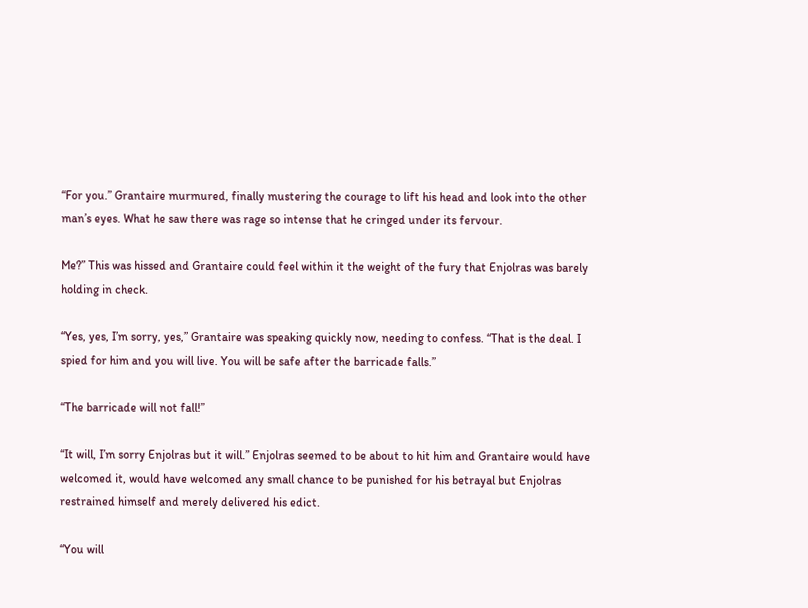“For you.” Grantaire murmured, finally mustering the courage to lift his head and look into the other man’s eyes. What he saw there was rage so intense that he cringed under its fervour.

Me?” This was hissed and Grantaire could feel within it the weight of the fury that Enjolras was barely holding in check.

“Yes, yes, I’m sorry, yes,” Grantaire was speaking quickly now, needing to confess. “That is the deal. I spied for him and you will live. You will be safe after the barricade falls.”

“The barricade will not fall!”

“It will, I’m sorry Enjolras but it will.” Enjolras seemed to be about to hit him and Grantaire would have welcomed it, would have welcomed any small chance to be punished for his betrayal but Enjolras restrained himself and merely delivered his edict.

“You will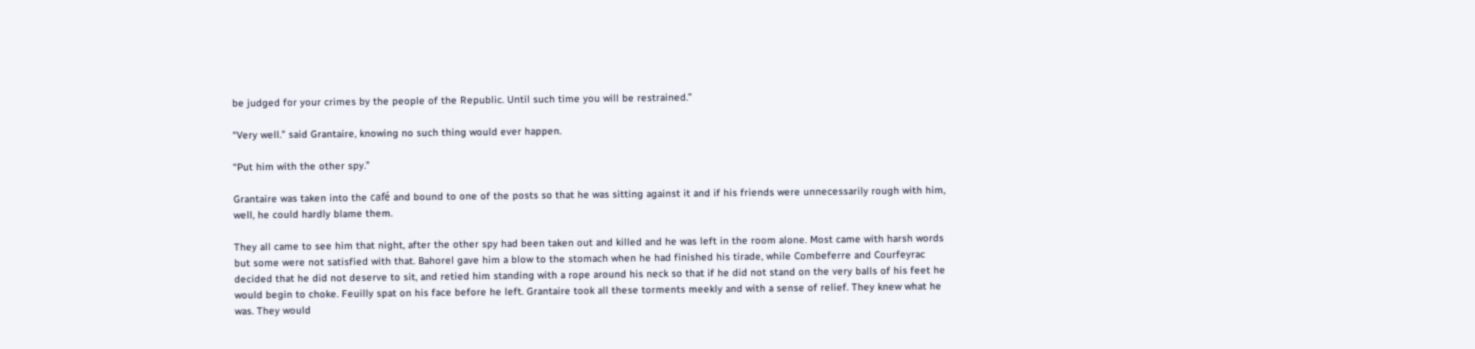be judged for your crimes by the people of the Republic. Until such time you will be restrained.”

“Very well.” said Grantaire, knowing no such thing would ever happen.

“Put him with the other spy.”

Grantaire was taken into the café and bound to one of the posts so that he was sitting against it and if his friends were unnecessarily rough with him, well, he could hardly blame them.

They all came to see him that night, after the other spy had been taken out and killed and he was left in the room alone. Most came with harsh words but some were not satisfied with that. Bahorel gave him a blow to the stomach when he had finished his tirade, while Combeferre and Courfeyrac decided that he did not deserve to sit, and retied him standing with a rope around his neck so that if he did not stand on the very balls of his feet he would begin to choke. Feuilly spat on his face before he left. Grantaire took all these torments meekly and with a sense of relief. They knew what he was. They would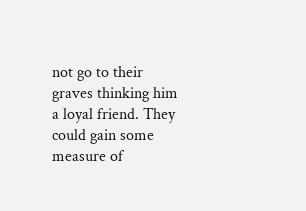not go to their graves thinking him a loyal friend. They could gain some measure of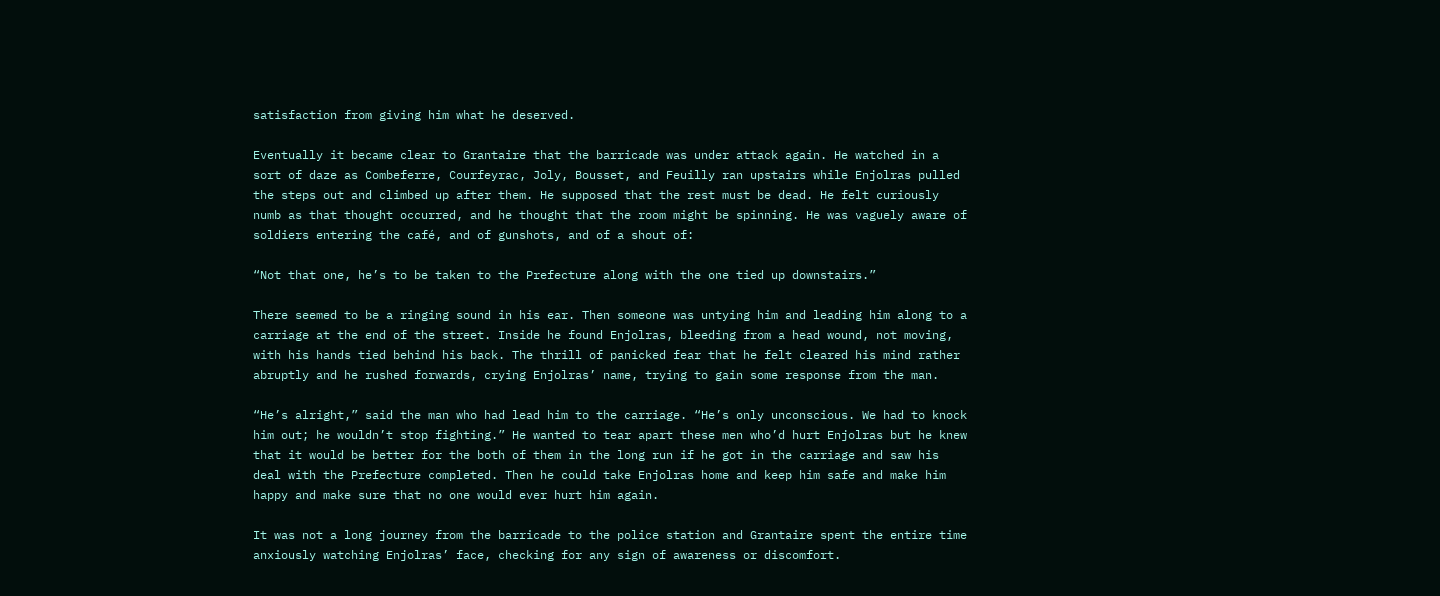satisfaction from giving him what he deserved.

Eventually it became clear to Grantaire that the barricade was under attack again. He watched in a sort of daze as Combeferre, Courfeyrac, Joly, Bousset, and Feuilly ran upstairs while Enjolras pulled the steps out and climbed up after them. He supposed that the rest must be dead. He felt curiously numb as that thought occurred, and he thought that the room might be spinning. He was vaguely aware of soldiers entering the café, and of gunshots, and of a shout of:

“Not that one, he’s to be taken to the Prefecture along with the one tied up downstairs.”

There seemed to be a ringing sound in his ear. Then someone was untying him and leading him along to a carriage at the end of the street. Inside he found Enjolras, bleeding from a head wound, not moving, with his hands tied behind his back. The thrill of panicked fear that he felt cleared his mind rather abruptly and he rushed forwards, crying Enjolras’ name, trying to gain some response from the man.

“He’s alright,” said the man who had lead him to the carriage. “He’s only unconscious. We had to knock him out; he wouldn’t stop fighting.” He wanted to tear apart these men who’d hurt Enjolras but he knew that it would be better for the both of them in the long run if he got in the carriage and saw his deal with the Prefecture completed. Then he could take Enjolras home and keep him safe and make him happy and make sure that no one would ever hurt him again.

It was not a long journey from the barricade to the police station and Grantaire spent the entire time anxiously watching Enjolras’ face, checking for any sign of awareness or discomfort.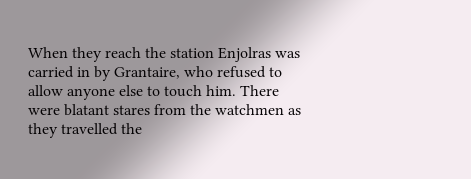When they reach the station Enjolras was carried in by Grantaire, who refused to allow anyone else to touch him. There were blatant stares from the watchmen as they travelled the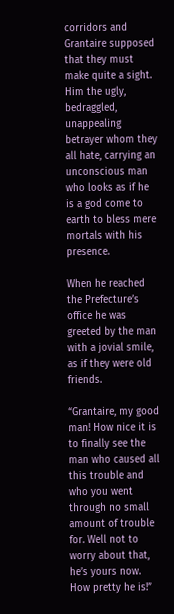corridors and Grantaire supposed that they must make quite a sight. Him the ugly, bedraggled, unappealing betrayer whom they all hate, carrying an unconscious man who looks as if he is a god come to earth to bless mere mortals with his presence.

When he reached the Prefecture’s office he was greeted by the man with a jovial smile, as if they were old friends.

“Grantaire, my good man! How nice it is to finally see the man who caused all this trouble and who you went through no small amount of trouble for. Well not to worry about that, he’s yours now. How pretty he is!”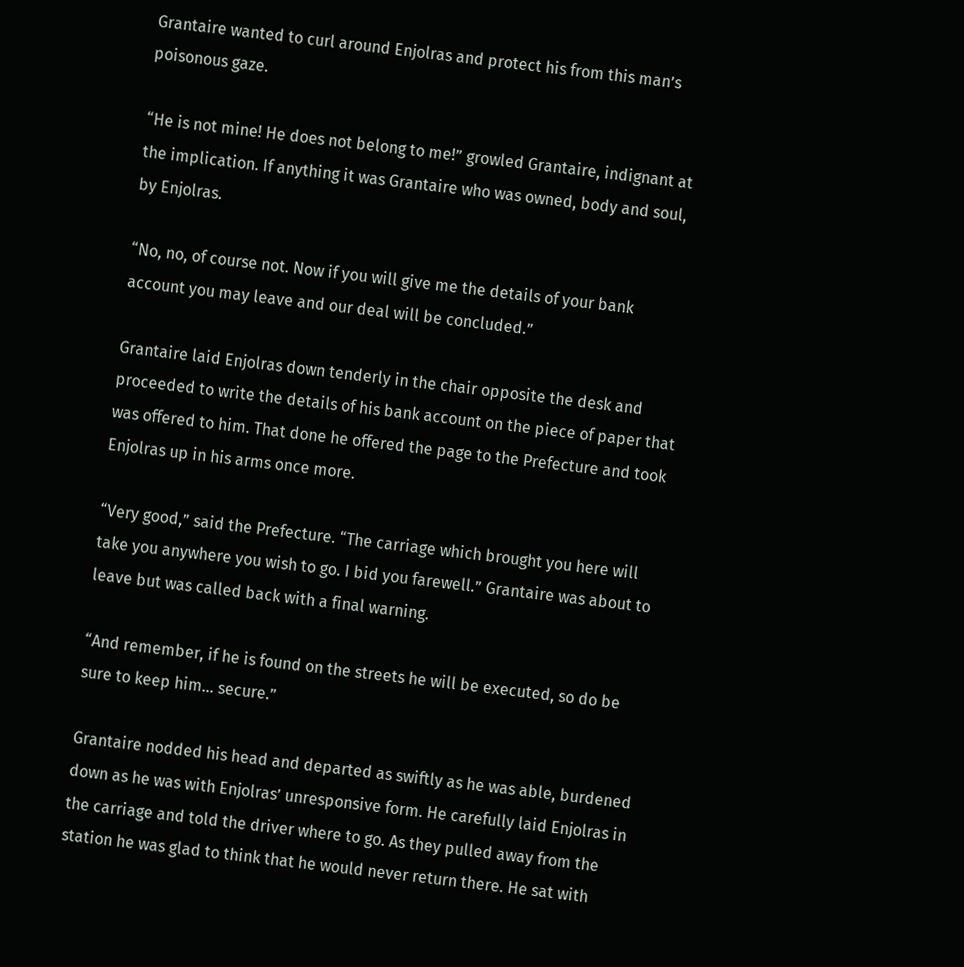Grantaire wanted to curl around Enjolras and protect his from this man’s poisonous gaze.

“He is not mine! He does not belong to me!” growled Grantaire, indignant at the implication. If anything it was Grantaire who was owned, body and soul, by Enjolras.

“No, no, of course not. Now if you will give me the details of your bank account you may leave and our deal will be concluded.”

Grantaire laid Enjolras down tenderly in the chair opposite the desk and proceeded to write the details of his bank account on the piece of paper that was offered to him. That done he offered the page to the Prefecture and took Enjolras up in his arms once more.

“Very good,” said the Prefecture. “The carriage which brought you here will take you anywhere you wish to go. I bid you farewell.” Grantaire was about to leave but was called back with a final warning.

“And remember, if he is found on the streets he will be executed, so do be sure to keep him… secure.”

Grantaire nodded his head and departed as swiftly as he was able, burdened down as he was with Enjolras’ unresponsive form. He carefully laid Enjolras in the carriage and told the driver where to go. As they pulled away from the station he was glad to think that he would never return there. He sat with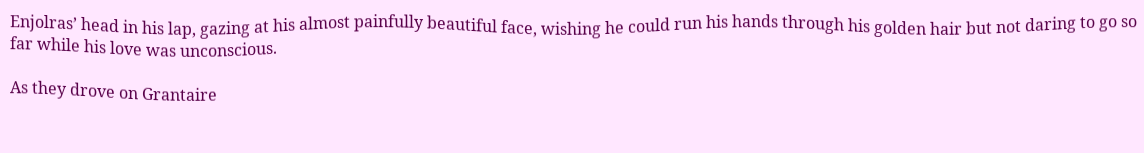Enjolras’ head in his lap, gazing at his almost painfully beautiful face, wishing he could run his hands through his golden hair but not daring to go so far while his love was unconscious.

As they drove on Grantaire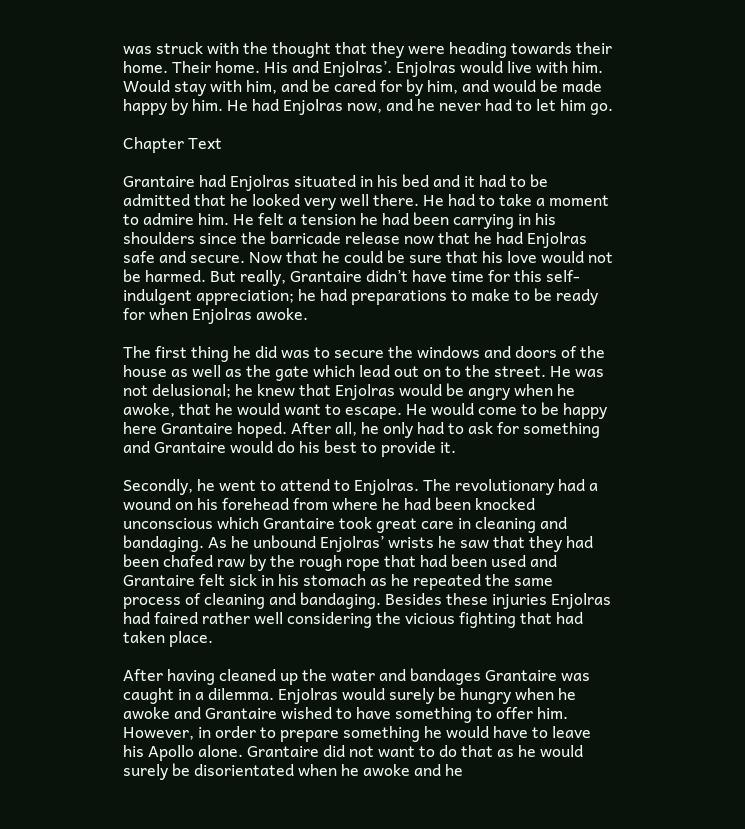was struck with the thought that they were heading towards their home. Their home. His and Enjolras’. Enjolras would live with him. Would stay with him, and be cared for by him, and would be made happy by him. He had Enjolras now, and he never had to let him go.

Chapter Text

Grantaire had Enjolras situated in his bed and it had to be admitted that he looked very well there. He had to take a moment to admire him. He felt a tension he had been carrying in his shoulders since the barricade release now that he had Enjolras safe and secure. Now that he could be sure that his love would not be harmed. But really, Grantaire didn’t have time for this self-indulgent appreciation; he had preparations to make to be ready for when Enjolras awoke.

The first thing he did was to secure the windows and doors of the house as well as the gate which lead out on to the street. He was not delusional; he knew that Enjolras would be angry when he awoke, that he would want to escape. He would come to be happy here Grantaire hoped. After all, he only had to ask for something and Grantaire would do his best to provide it.

Secondly, he went to attend to Enjolras. The revolutionary had a wound on his forehead from where he had been knocked unconscious which Grantaire took great care in cleaning and bandaging. As he unbound Enjolras’ wrists he saw that they had been chafed raw by the rough rope that had been used and Grantaire felt sick in his stomach as he repeated the same process of cleaning and bandaging. Besides these injuries Enjolras had faired rather well considering the vicious fighting that had taken place.

After having cleaned up the water and bandages Grantaire was caught in a dilemma. Enjolras would surely be hungry when he awoke and Grantaire wished to have something to offer him. However, in order to prepare something he would have to leave his Apollo alone. Grantaire did not want to do that as he would surely be disorientated when he awoke and he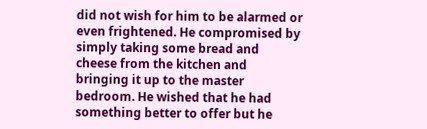did not wish for him to be alarmed or even frightened. He compromised by simply taking some bread and cheese from the kitchen and bringing it up to the master bedroom. He wished that he had something better to offer but he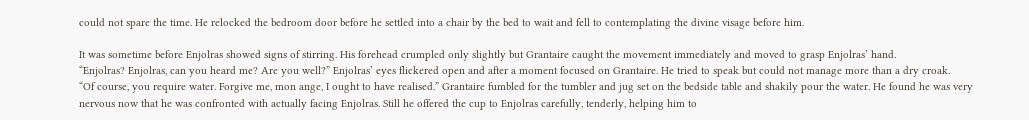could not spare the time. He relocked the bedroom door before he settled into a chair by the bed to wait and fell to contemplating the divine visage before him.

It was sometime before Enjolras showed signs of stirring. His forehead crumpled only slightly but Grantaire caught the movement immediately and moved to grasp Enjolras’ hand.
“Enjolras? Enjolras, can you heard me? Are you well?” Enjolras’ eyes flickered open and after a moment focused on Grantaire. He tried to speak but could not manage more than a dry croak.
“Of course, you require water. Forgive me, mon ange, I ought to have realised.” Grantaire fumbled for the tumbler and jug set on the bedside table and shakily pour the water. He found he was very nervous now that he was confronted with actually facing Enjolras. Still he offered the cup to Enjolras carefully, tenderly, helping him to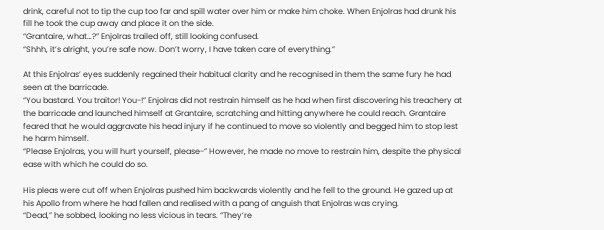drink, careful not to tip the cup too far and spill water over him or make him choke. When Enjolras had drunk his fill he took the cup away and place it on the side.
“Grantaire, what…?” Enjolras trailed off, still looking confused.
“Shhh, it’s alright, you’re safe now. Don’t worry, I have taken care of everything.”

At this Enjolras’ eyes suddenly regained their habitual clarity and he recognised in them the same fury he had seen at the barricade.
“You bastard. You traitor! You-!” Enjolras did not restrain himself as he had when first discovering his treachery at the barricade and launched himself at Grantaire, scratching and hitting anywhere he could reach. Grantaire feared that he would aggravate his head injury if he continued to move so violently and begged him to stop lest he harm himself.
“Please Enjolras, you will hurt yourself, please-” However, he made no move to restrain him, despite the physical ease with which he could do so.

His pleas were cut off when Enjolras pushed him backwards violently and he fell to the ground. He gazed up at his Apollo from where he had fallen and realised with a pang of anguish that Enjolras was crying.
“Dead,” he sobbed, looking no less vicious in tears. “They’re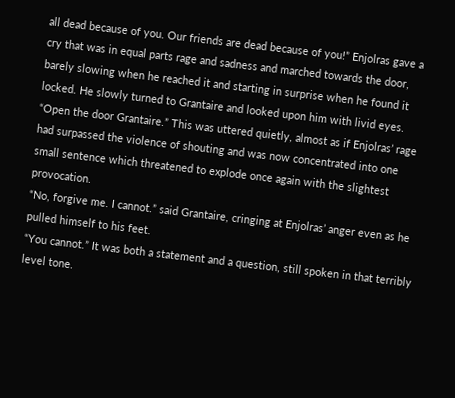all dead because of you. Our friends are dead because of you!” Enjolras gave a cry that was in equal parts rage and sadness and marched towards the door, barely slowing when he reached it and starting in surprise when he found it locked. He slowly turned to Grantaire and looked upon him with livid eyes.
“Open the door Grantaire.” This was uttered quietly, almost as if Enjolras’ rage had surpassed the violence of shouting and was now concentrated into one small sentence which threatened to explode once again with the slightest provocation.
“No, forgive me. I cannot.” said Grantaire, cringing at Enjolras’ anger even as he pulled himself to his feet.
“You cannot.” It was both a statement and a question, still spoken in that terribly level tone.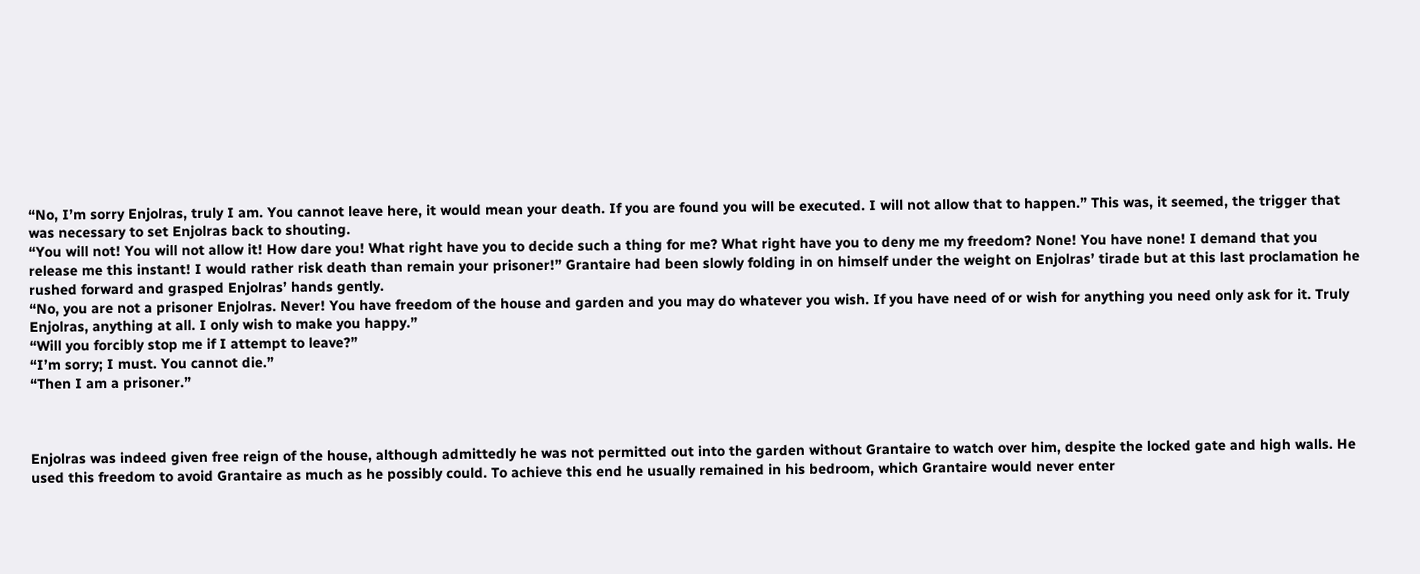“No, I’m sorry Enjolras, truly I am. You cannot leave here, it would mean your death. If you are found you will be executed. I will not allow that to happen.” This was, it seemed, the trigger that was necessary to set Enjolras back to shouting.
“You will not! You will not allow it! How dare you! What right have you to decide such a thing for me? What right have you to deny me my freedom? None! You have none! I demand that you release me this instant! I would rather risk death than remain your prisoner!” Grantaire had been slowly folding in on himself under the weight on Enjolras’ tirade but at this last proclamation he rushed forward and grasped Enjolras’ hands gently.
“No, you are not a prisoner Enjolras. Never! You have freedom of the house and garden and you may do whatever you wish. If you have need of or wish for anything you need only ask for it. Truly Enjolras, anything at all. I only wish to make you happy.”
“Will you forcibly stop me if I attempt to leave?”
“I’m sorry; I must. You cannot die.”
“Then I am a prisoner.”



Enjolras was indeed given free reign of the house, although admittedly he was not permitted out into the garden without Grantaire to watch over him, despite the locked gate and high walls. He used this freedom to avoid Grantaire as much as he possibly could. To achieve this end he usually remained in his bedroom, which Grantaire would never enter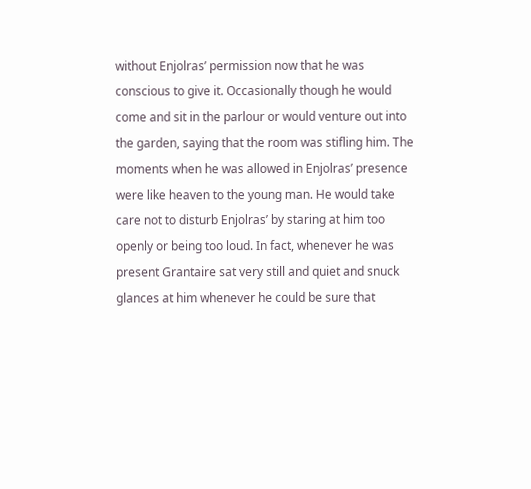without Enjolras’ permission now that he was conscious to give it. Occasionally though he would come and sit in the parlour or would venture out into the garden, saying that the room was stifling him. The moments when he was allowed in Enjolras’ presence were like heaven to the young man. He would take care not to disturb Enjolras’ by staring at him too openly or being too loud. In fact, whenever he was present Grantaire sat very still and quiet and snuck glances at him whenever he could be sure that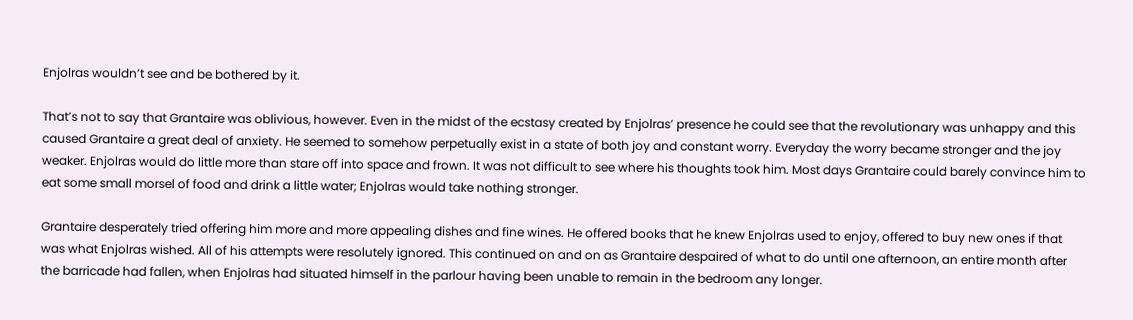Enjolras wouldn’t see and be bothered by it.

That’s not to say that Grantaire was oblivious, however. Even in the midst of the ecstasy created by Enjolras’ presence he could see that the revolutionary was unhappy and this caused Grantaire a great deal of anxiety. He seemed to somehow perpetually exist in a state of both joy and constant worry. Everyday the worry became stronger and the joy weaker. Enjolras would do little more than stare off into space and frown. It was not difficult to see where his thoughts took him. Most days Grantaire could barely convince him to eat some small morsel of food and drink a little water; Enjolras would take nothing stronger.

Grantaire desperately tried offering him more and more appealing dishes and fine wines. He offered books that he knew Enjolras used to enjoy, offered to buy new ones if that was what Enjolras wished. All of his attempts were resolutely ignored. This continued on and on as Grantaire despaired of what to do until one afternoon, an entire month after the barricade had fallen, when Enjolras had situated himself in the parlour having been unable to remain in the bedroom any longer.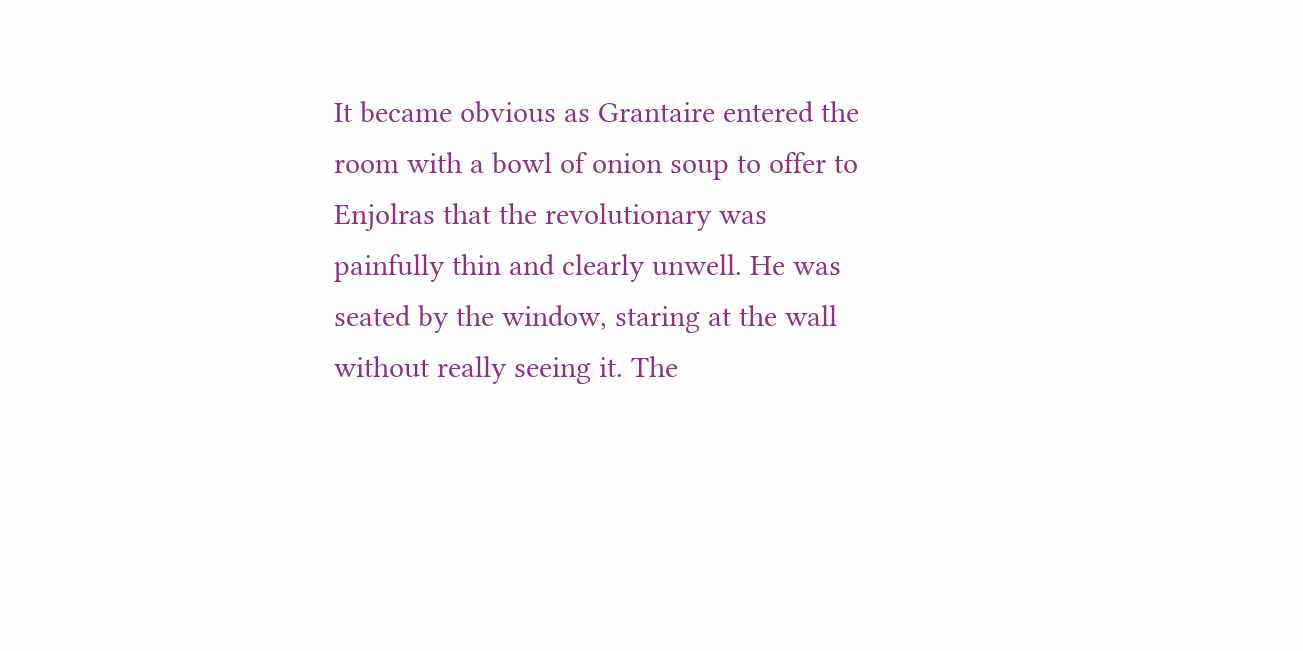It became obvious as Grantaire entered the room with a bowl of onion soup to offer to Enjolras that the revolutionary was painfully thin and clearly unwell. He was seated by the window, staring at the wall without really seeing it. The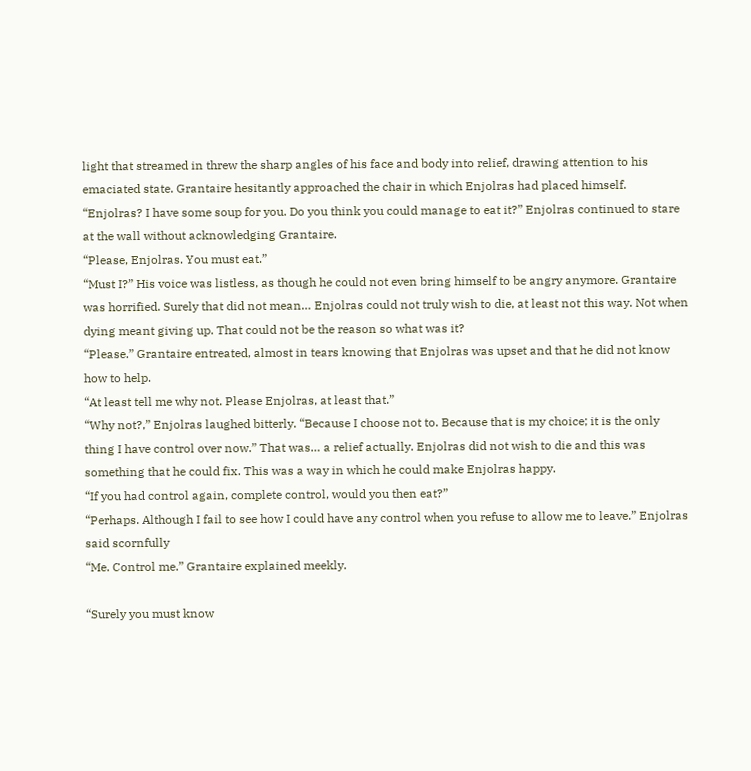light that streamed in threw the sharp angles of his face and body into relief, drawing attention to his emaciated state. Grantaire hesitantly approached the chair in which Enjolras had placed himself.
“Enjolras? I have some soup for you. Do you think you could manage to eat it?” Enjolras continued to stare at the wall without acknowledging Grantaire.
“Please, Enjolras. You must eat.”
“Must I?” His voice was listless, as though he could not even bring himself to be angry anymore. Grantaire was horrified. Surely that did not mean… Enjolras could not truly wish to die, at least not this way. Not when dying meant giving up. That could not be the reason so what was it?
“Please.” Grantaire entreated, almost in tears knowing that Enjolras was upset and that he did not know how to help.
“At least tell me why not. Please Enjolras, at least that.”
“Why not?,” Enjolras laughed bitterly. “Because I choose not to. Because that is my choice; it is the only thing I have control over now.” That was… a relief actually. Enjolras did not wish to die and this was something that he could fix. This was a way in which he could make Enjolras happy.
“If you had control again, complete control, would you then eat?”
“Perhaps. Although I fail to see how I could have any control when you refuse to allow me to leave.” Enjolras said scornfully
“Me. Control me.” Grantaire explained meekly.

“Surely you must know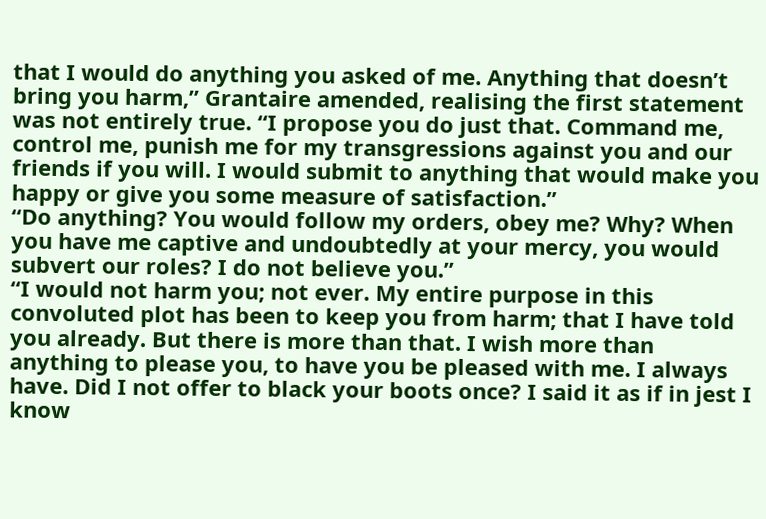that I would do anything you asked of me. Anything that doesn’t bring you harm,” Grantaire amended, realising the first statement was not entirely true. “I propose you do just that. Command me, control me, punish me for my transgressions against you and our friends if you will. I would submit to anything that would make you happy or give you some measure of satisfaction.”
“Do anything? You would follow my orders, obey me? Why? When you have me captive and undoubtedly at your mercy, you would subvert our roles? I do not believe you.”
“I would not harm you; not ever. My entire purpose in this convoluted plot has been to keep you from harm; that I have told you already. But there is more than that. I wish more than anything to please you, to have you be pleased with me. I always have. Did I not offer to black your boots once? I said it as if in jest I know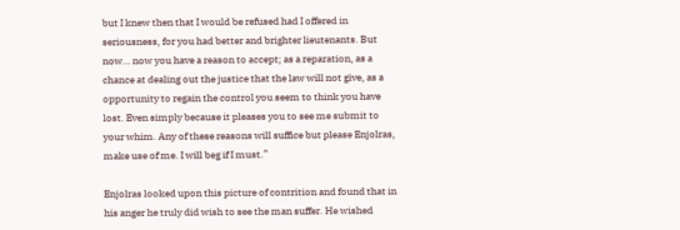but I knew then that I would be refused had I offered in seriousness, for you had better and brighter lieutenants. But now… now you have a reason to accept; as a reparation, as a chance at dealing out the justice that the law will not give, as a opportunity to regain the control you seem to think you have lost. Even simply because it pleases you to see me submit to your whim. Any of these reasons will suffice but please Enjolras, make use of me. I will beg if I must.”

Enjolras looked upon this picture of contrition and found that in his anger he truly did wish to see the man suffer. He wished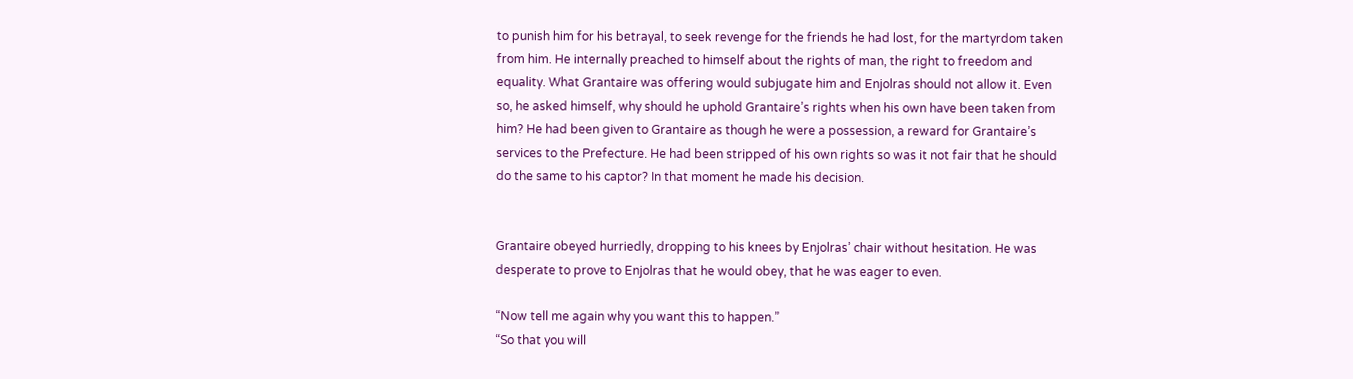to punish him for his betrayal, to seek revenge for the friends he had lost, for the martyrdom taken from him. He internally preached to himself about the rights of man, the right to freedom and equality. What Grantaire was offering would subjugate him and Enjolras should not allow it. Even so, he asked himself, why should he uphold Grantaire’s rights when his own have been taken from him? He had been given to Grantaire as though he were a possession, a reward for Grantaire’s services to the Prefecture. He had been stripped of his own rights so was it not fair that he should do the same to his captor? In that moment he made his decision.


Grantaire obeyed hurriedly, dropping to his knees by Enjolras’ chair without hesitation. He was desperate to prove to Enjolras that he would obey, that he was eager to even.

“Now tell me again why you want this to happen.”
“So that you will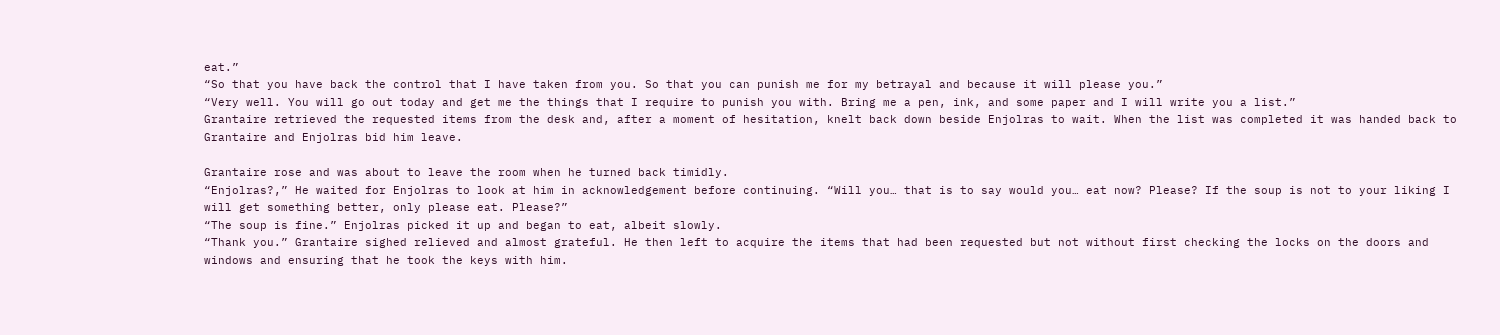eat.”
“So that you have back the control that I have taken from you. So that you can punish me for my betrayal and because it will please you.”
“Very well. You will go out today and get me the things that I require to punish you with. Bring me a pen, ink, and some paper and I will write you a list.”
Grantaire retrieved the requested items from the desk and, after a moment of hesitation, knelt back down beside Enjolras to wait. When the list was completed it was handed back to Grantaire and Enjolras bid him leave.

Grantaire rose and was about to leave the room when he turned back timidly.
“Enjolras?,” He waited for Enjolras to look at him in acknowledgement before continuing. “Will you… that is to say would you… eat now? Please? If the soup is not to your liking I will get something better, only please eat. Please?”
“The soup is fine.” Enjolras picked it up and began to eat, albeit slowly.
“Thank you.” Grantaire sighed relieved and almost grateful. He then left to acquire the items that had been requested but not without first checking the locks on the doors and windows and ensuring that he took the keys with him.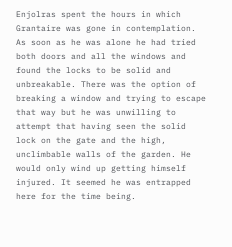Enjolras spent the hours in which Grantaire was gone in contemplation. As soon as he was alone he had tried both doors and all the windows and found the locks to be solid and unbreakable. There was the option of breaking a window and trying to escape that way but he was unwilling to attempt that having seen the solid lock on the gate and the high, unclimbable walls of the garden. He would only wind up getting himself injured. It seemed he was entrapped here for the time being.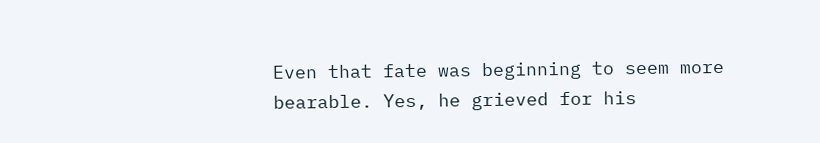Even that fate was beginning to seem more bearable. Yes, he grieved for his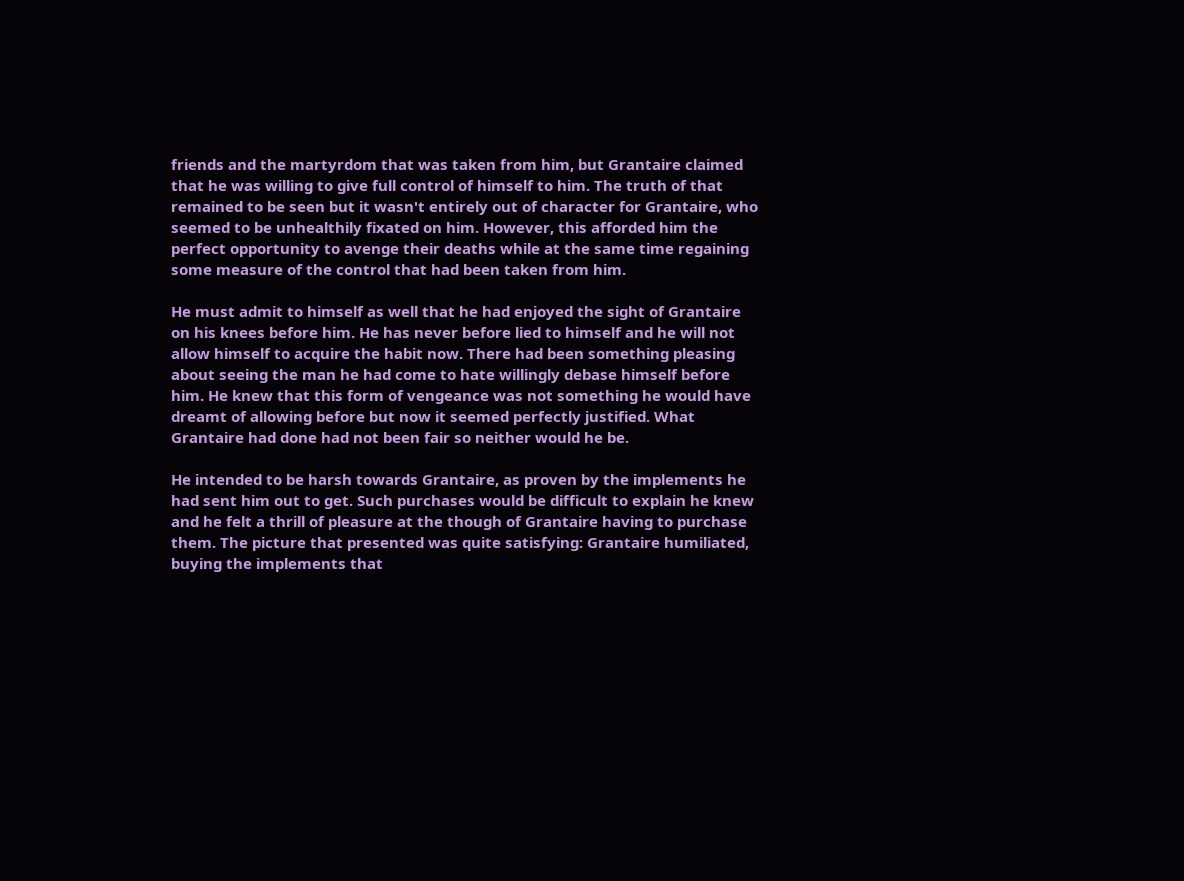friends and the martyrdom that was taken from him, but Grantaire claimed that he was willing to give full control of himself to him. The truth of that remained to be seen but it wasn't entirely out of character for Grantaire, who seemed to be unhealthily fixated on him. However, this afforded him the perfect opportunity to avenge their deaths while at the same time regaining some measure of the control that had been taken from him.

He must admit to himself as well that he had enjoyed the sight of Grantaire on his knees before him. He has never before lied to himself and he will not allow himself to acquire the habit now. There had been something pleasing about seeing the man he had come to hate willingly debase himself before him. He knew that this form of vengeance was not something he would have dreamt of allowing before but now it seemed perfectly justified. What Grantaire had done had not been fair so neither would he be.

He intended to be harsh towards Grantaire, as proven by the implements he had sent him out to get. Such purchases would be difficult to explain he knew and he felt a thrill of pleasure at the though of Grantaire having to purchase them. The picture that presented was quite satisfying: Grantaire humiliated, buying the implements that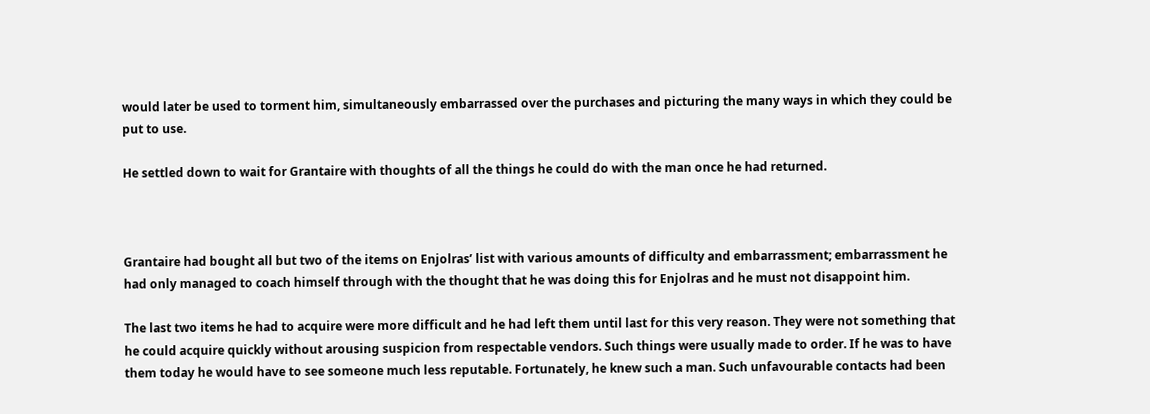would later be used to torment him, simultaneously embarrassed over the purchases and picturing the many ways in which they could be put to use.

He settled down to wait for Grantaire with thoughts of all the things he could do with the man once he had returned.



Grantaire had bought all but two of the items on Enjolras’ list with various amounts of difficulty and embarrassment; embarrassment he had only managed to coach himself through with the thought that he was doing this for Enjolras and he must not disappoint him.

The last two items he had to acquire were more difficult and he had left them until last for this very reason. They were not something that he could acquire quickly without arousing suspicion from respectable vendors. Such things were usually made to order. If he was to have them today he would have to see someone much less reputable. Fortunately, he knew such a man. Such unfavourable contacts had been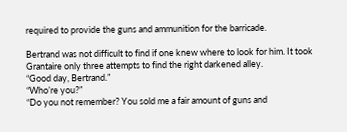required to provide the guns and ammunition for the barricade.

Bertrand was not difficult to find if one knew where to look for him. It took Grantaire only three attempts to find the right darkened alley.
“Good day, Bertrand.”
“Who’re you?”
“Do you not remember? You sold me a fair amount of guns and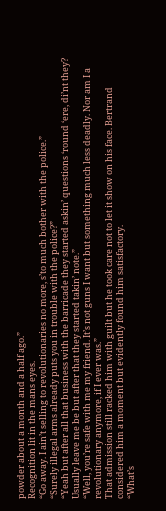powder about a month and a half ago.”
Recognition lit in the mans eyes.
“Go away. I ain’t selling to revolutionaries no more, s’to much bother with the police.”
“Surely illegal arms already puts you in trouble with the police?”
“Yeah but after all that business with the barricade they started askin’ questions ‘round ‘ere, di’nt they? Usually leave me be but after that they started takin’ note.”
“Well, you’re safe with me my friend. It’s not guns I want but something much less deadly. Nor am I a revolutionary anymore, if I ever was.”
That admission still racked him with guilt but he took care not to let it show on his face. Bertrand considered him a moment but evidently found him satisfactory.
“What’s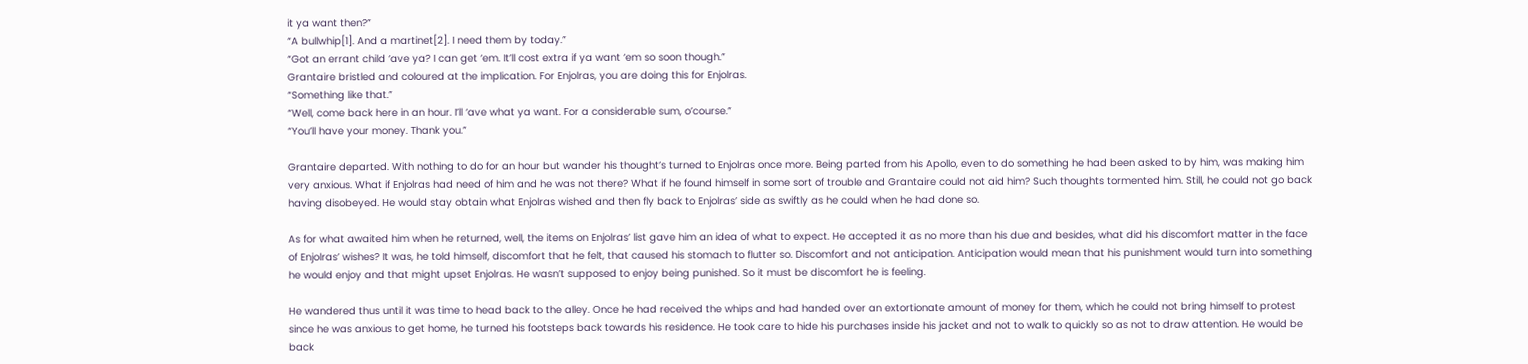it ya want then?”
“A bullwhip[1]. And a martinet[2]. I need them by today.”
“Got an errant child ‘ave ya? I can get ‘em. It’ll cost extra if ya want ‘em so soon though.”
Grantaire bristled and coloured at the implication. For Enjolras, you are doing this for Enjolras.
“Something like that.”
“Well, come back here in an hour. I’ll ‘ave what ya want. For a considerable sum, o’course.”
“You’ll have your money. Thank you.”

Grantaire departed. With nothing to do for an hour but wander his thought’s turned to Enjolras once more. Being parted from his Apollo, even to do something he had been asked to by him, was making him very anxious. What if Enjolras had need of him and he was not there? What if he found himself in some sort of trouble and Grantaire could not aid him? Such thoughts tormented him. Still, he could not go back having disobeyed. He would stay obtain what Enjolras wished and then fly back to Enjolras’ side as swiftly as he could when he had done so.

As for what awaited him when he returned, well, the items on Enjolras’ list gave him an idea of what to expect. He accepted it as no more than his due and besides, what did his discomfort matter in the face of Enjolras’ wishes? It was, he told himself, discomfort that he felt, that caused his stomach to flutter so. Discomfort and not anticipation. Anticipation would mean that his punishment would turn into something he would enjoy and that might upset Enjolras. He wasn’t supposed to enjoy being punished. So it must be discomfort he is feeling.

He wandered thus until it was time to head back to the alley. Once he had received the whips and had handed over an extortionate amount of money for them, which he could not bring himself to protest since he was anxious to get home, he turned his footsteps back towards his residence. He took care to hide his purchases inside his jacket and not to walk to quickly so as not to draw attention. He would be back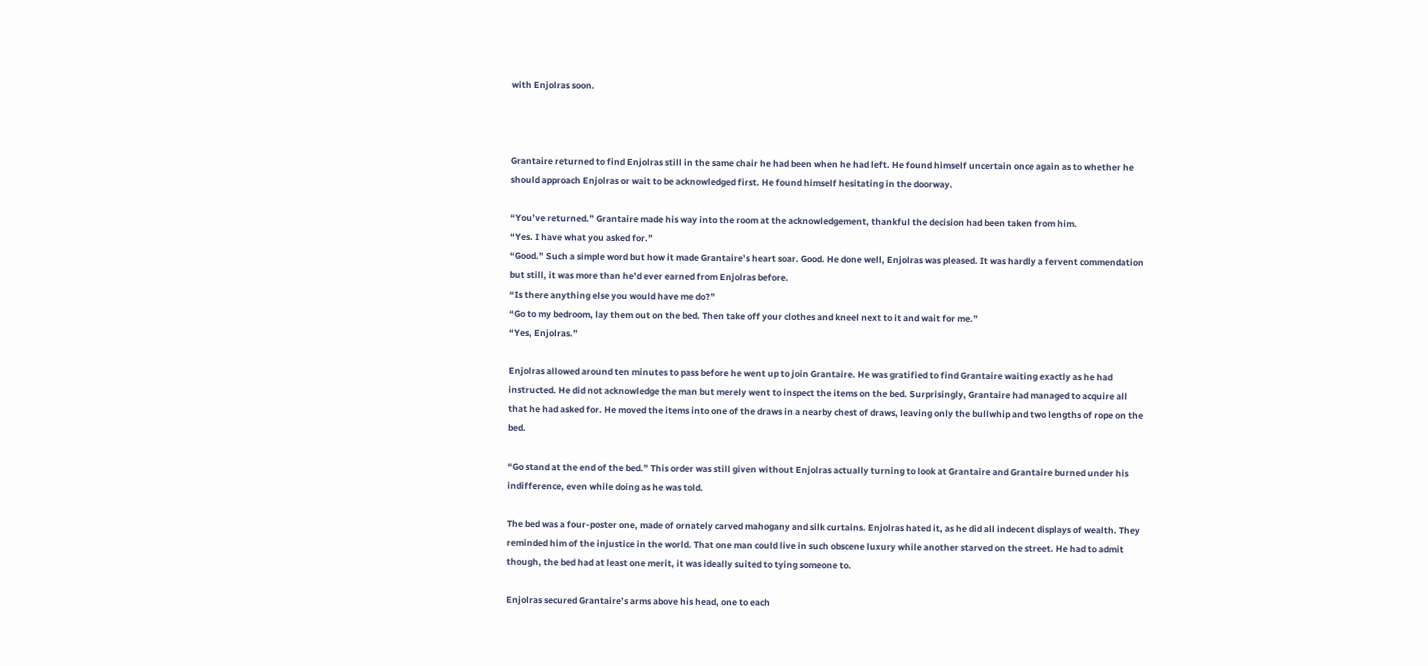with Enjolras soon.



Grantaire returned to find Enjolras still in the same chair he had been when he had left. He found himself uncertain once again as to whether he should approach Enjolras or wait to be acknowledged first. He found himself hesitating in the doorway.

“You’ve returned.” Grantaire made his way into the room at the acknowledgement, thankful the decision had been taken from him.
“Yes. I have what you asked for.”
“Good.” Such a simple word but how it made Grantaire’s heart soar. Good. He done well, Enjolras was pleased. It was hardly a fervent commendation but still, it was more than he’d ever earned from Enjolras before.
“Is there anything else you would have me do?”
“Go to my bedroom, lay them out on the bed. Then take off your clothes and kneel next to it and wait for me.”
“Yes, Enjolras.”

Enjolras allowed around ten minutes to pass before he went up to join Grantaire. He was gratified to find Grantaire waiting exactly as he had instructed. He did not acknowledge the man but merely went to inspect the items on the bed. Surprisingly, Grantaire had managed to acquire all that he had asked for. He moved the items into one of the draws in a nearby chest of draws, leaving only the bullwhip and two lengths of rope on the bed.

“Go stand at the end of the bed.” This order was still given without Enjolras actually turning to look at Grantaire and Grantaire burned under his indifference, even while doing as he was told.

The bed was a four-poster one, made of ornately carved mahogany and silk curtains. Enjolras hated it, as he did all indecent displays of wealth. They reminded him of the injustice in the world. That one man could live in such obscene luxury while another starved on the street. He had to admit though, the bed had at least one merit, it was ideally suited to tying someone to.

Enjolras secured Grantaire’s arms above his head, one to each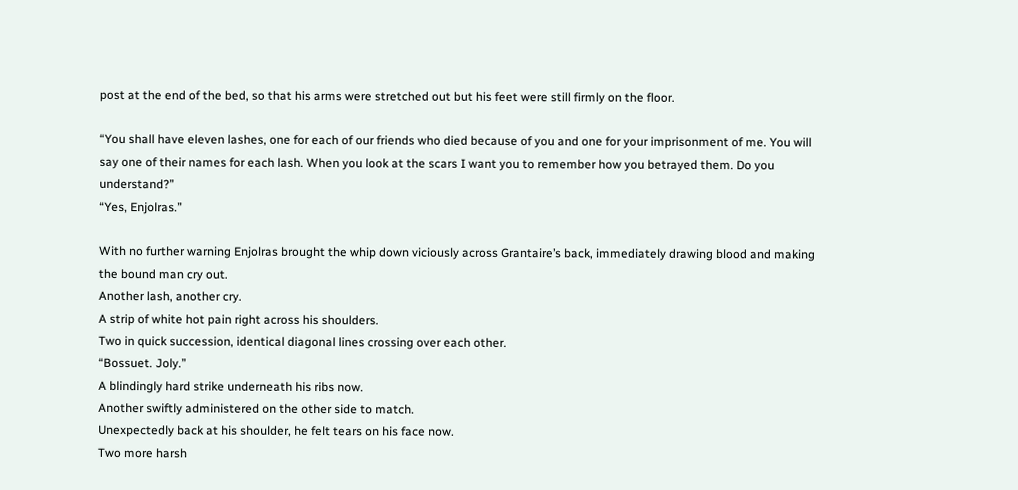post at the end of the bed, so that his arms were stretched out but his feet were still firmly on the floor.

“You shall have eleven lashes, one for each of our friends who died because of you and one for your imprisonment of me. You will say one of their names for each lash. When you look at the scars I want you to remember how you betrayed them. Do you understand?”
“Yes, Enjolras.”

With no further warning Enjolras brought the whip down viciously across Grantaire’s back, immediately drawing blood and making the bound man cry out.
Another lash, another cry.
A strip of white hot pain right across his shoulders.
Two in quick succession, identical diagonal lines crossing over each other.
“Bossuet. Joly.”
A blindingly hard strike underneath his ribs now.
Another swiftly administered on the other side to match.
Unexpectedly back at his shoulder, he felt tears on his face now.
Two more harsh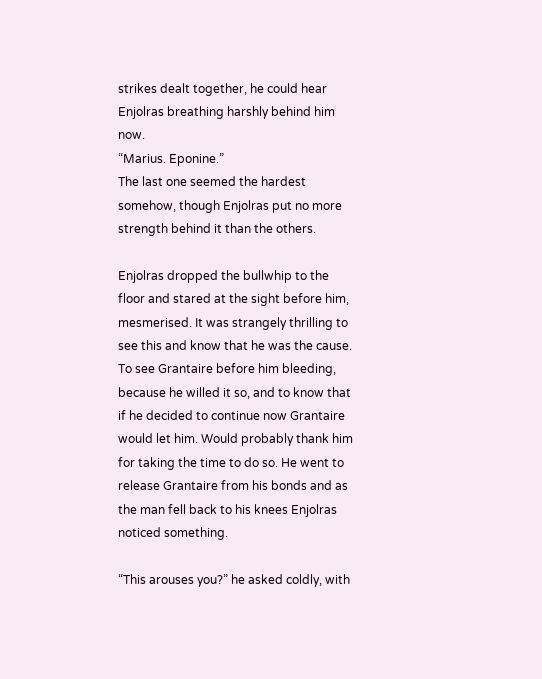strikes dealt together, he could hear Enjolras breathing harshly behind him now.
“Marius. Eponine.”
The last one seemed the hardest somehow, though Enjolras put no more strength behind it than the others.

Enjolras dropped the bullwhip to the floor and stared at the sight before him, mesmerised. It was strangely thrilling to see this and know that he was the cause. To see Grantaire before him bleeding, because he willed it so, and to know that if he decided to continue now Grantaire would let him. Would probably thank him for taking the time to do so. He went to release Grantaire from his bonds and as the man fell back to his knees Enjolras noticed something.

“This arouses you?” he asked coldly, with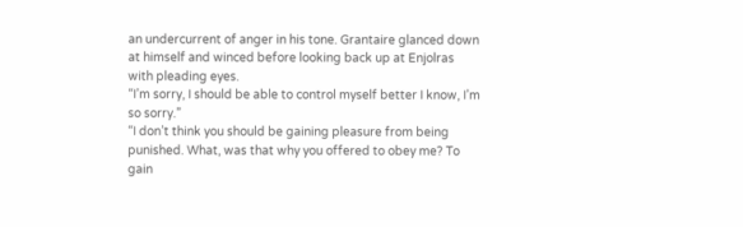an undercurrent of anger in his tone. Grantaire glanced down at himself and winced before looking back up at Enjolras with pleading eyes.
“I’m sorry, I should be able to control myself better I know, I’m so sorry.”
“I don’t think you should be gaining pleasure from being punished. What, was that why you offered to obey me? To gain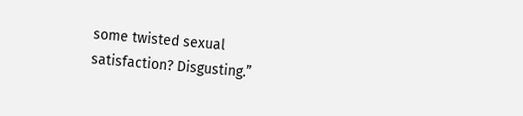some twisted sexual satisfaction? Disgusting.”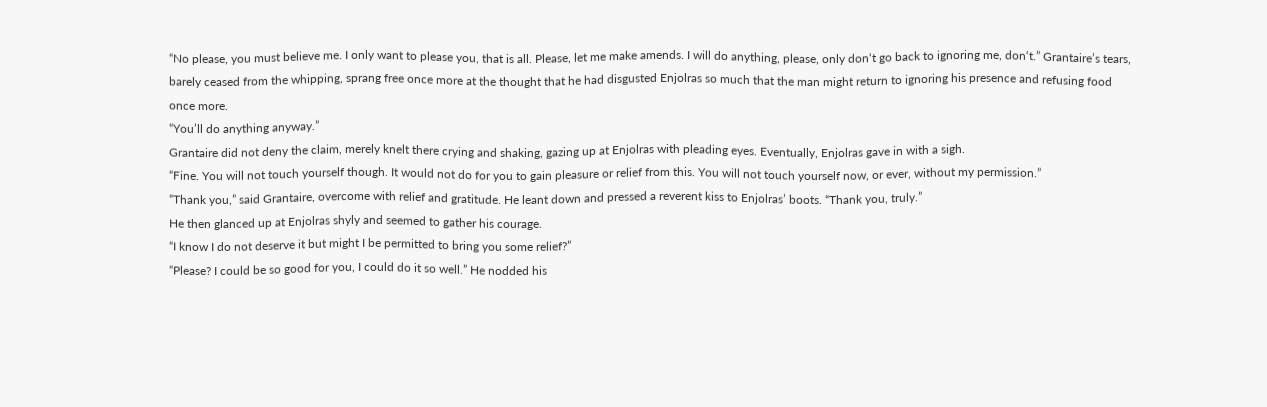“No please, you must believe me. I only want to please you, that is all. Please, let me make amends. I will do anything, please, only don‘t go back to ignoring me, don‘t.” Grantaire’s tears, barely ceased from the whipping, sprang free once more at the thought that he had disgusted Enjolras so much that the man might return to ignoring his presence and refusing food once more.
“You’ll do anything anyway.”
Grantaire did not deny the claim, merely knelt there crying and shaking, gazing up at Enjolras with pleading eyes. Eventually, Enjolras gave in with a sigh.
“Fine. You will not touch yourself though. It would not do for you to gain pleasure or relief from this. You will not touch yourself now, or ever, without my permission.”
“Thank you,” said Grantaire, overcome with relief and gratitude. He leant down and pressed a reverent kiss to Enjolras’ boots. “Thank you, truly.”
He then glanced up at Enjolras shyly and seemed to gather his courage.
“I know I do not deserve it but might I be permitted to bring you some relief?”
“Please? I could be so good for you, I could do it so well.” He nodded his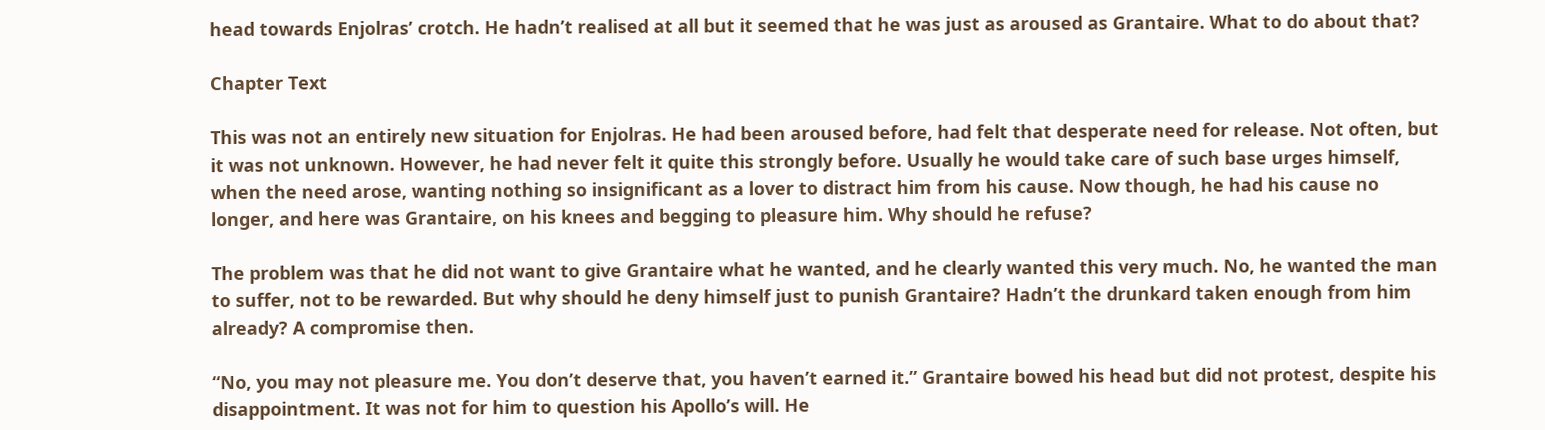head towards Enjolras’ crotch. He hadn’t realised at all but it seemed that he was just as aroused as Grantaire. What to do about that?

Chapter Text

This was not an entirely new situation for Enjolras. He had been aroused before, had felt that desperate need for release. Not often, but it was not unknown. However, he had never felt it quite this strongly before. Usually he would take care of such base urges himself, when the need arose, wanting nothing so insignificant as a lover to distract him from his cause. Now though, he had his cause no longer, and here was Grantaire, on his knees and begging to pleasure him. Why should he refuse?

The problem was that he did not want to give Grantaire what he wanted, and he clearly wanted this very much. No, he wanted the man to suffer, not to be rewarded. But why should he deny himself just to punish Grantaire? Hadn’t the drunkard taken enough from him already? A compromise then.

“No, you may not pleasure me. You don’t deserve that, you haven’t earned it.” Grantaire bowed his head but did not protest, despite his disappointment. It was not for him to question his Apollo’s will. He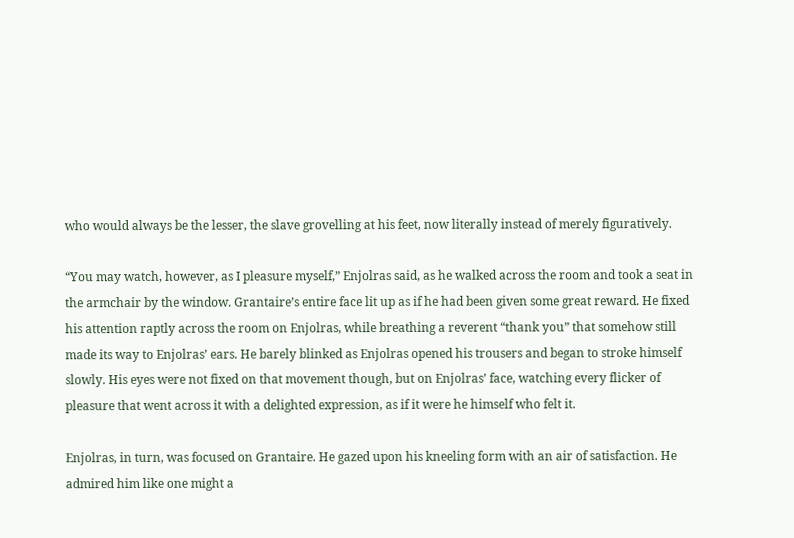who would always be the lesser, the slave grovelling at his feet, now literally instead of merely figuratively.

“You may watch, however, as I pleasure myself,” Enjolras said, as he walked across the room and took a seat in the armchair by the window. Grantaire’s entire face lit up as if he had been given some great reward. He fixed his attention raptly across the room on Enjolras, while breathing a reverent “thank you” that somehow still made its way to Enjolras’ ears. He barely blinked as Enjolras opened his trousers and began to stroke himself slowly. His eyes were not fixed on that movement though, but on Enjolras’ face, watching every flicker of pleasure that went across it with a delighted expression, as if it were he himself who felt it.

Enjolras, in turn, was focused on Grantaire. He gazed upon his kneeling form with an air of satisfaction. He admired him like one might a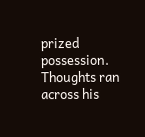prized possession. Thoughts ran across his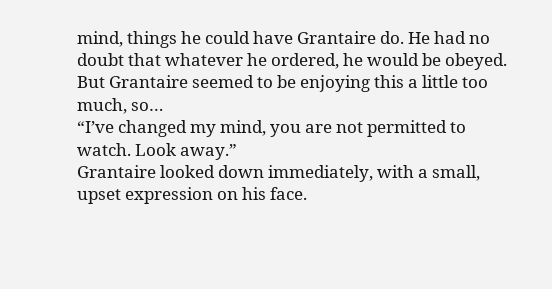mind, things he could have Grantaire do. He had no doubt that whatever he ordered, he would be obeyed. But Grantaire seemed to be enjoying this a little too much, so…
“I’ve changed my mind, you are not permitted to watch. Look away.”
Grantaire looked down immediately, with a small, upset expression on his face.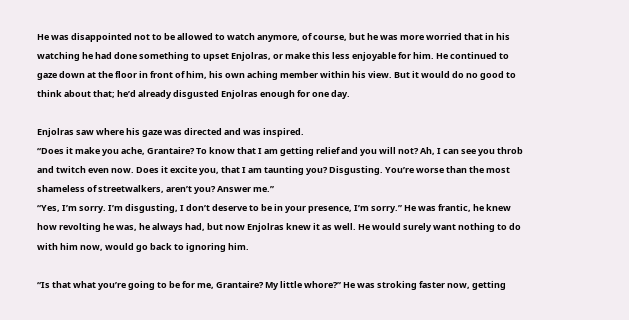He was disappointed not to be allowed to watch anymore, of course, but he was more worried that in his watching he had done something to upset Enjolras, or make this less enjoyable for him. He continued to gaze down at the floor in front of him, his own aching member within his view. But it would do no good to think about that; he’d already disgusted Enjolras enough for one day.

Enjolras saw where his gaze was directed and was inspired.
“Does it make you ache, Grantaire? To know that I am getting relief and you will not? Ah, I can see you throb and twitch even now. Does it excite you, that I am taunting you? Disgusting. You’re worse than the most shameless of streetwalkers, aren’t you? Answer me.”
“Yes, I’m sorry. I’m disgusting, I don’t deserve to be in your presence, I’m sorry.” He was frantic, he knew how revolting he was, he always had, but now Enjolras knew it as well. He would surely want nothing to do with him now, would go back to ignoring him.

“Is that what you’re going to be for me, Grantaire? My little whore?” He was stroking faster now, getting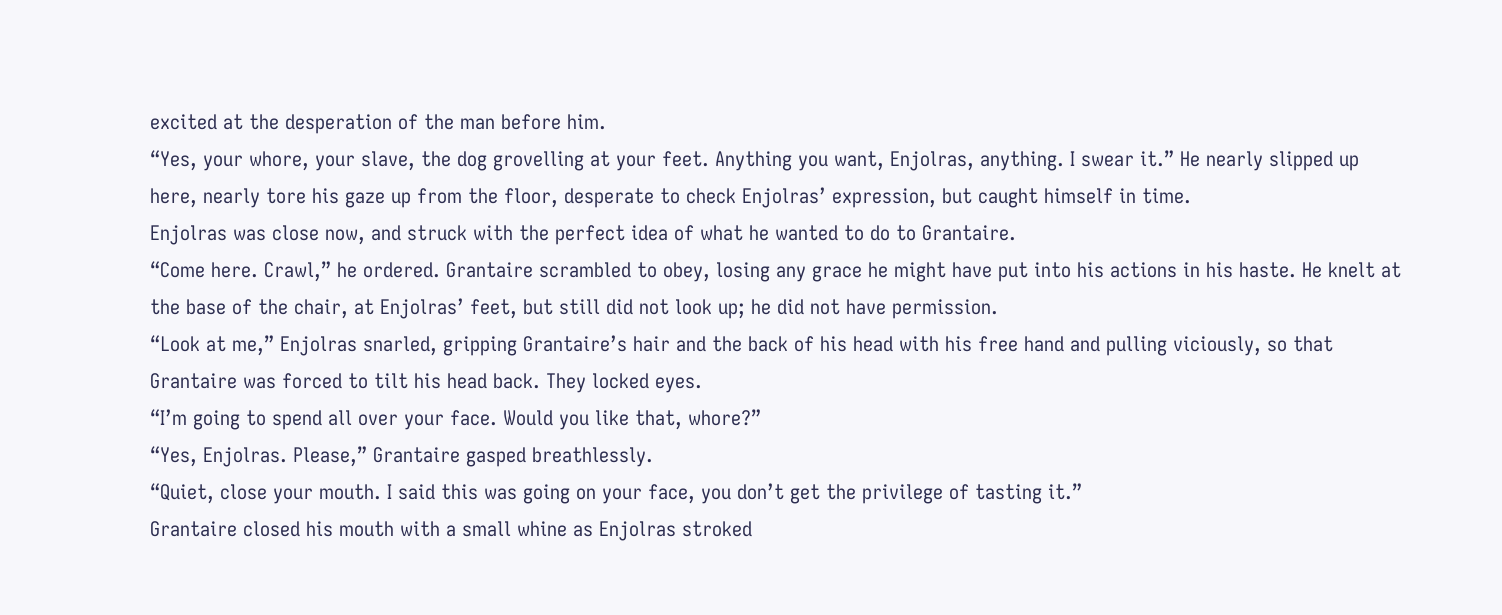excited at the desperation of the man before him.
“Yes, your whore, your slave, the dog grovelling at your feet. Anything you want, Enjolras, anything. I swear it.” He nearly slipped up here, nearly tore his gaze up from the floor, desperate to check Enjolras’ expression, but caught himself in time.
Enjolras was close now, and struck with the perfect idea of what he wanted to do to Grantaire.
“Come here. Crawl,” he ordered. Grantaire scrambled to obey, losing any grace he might have put into his actions in his haste. He knelt at the base of the chair, at Enjolras’ feet, but still did not look up; he did not have permission.
“Look at me,” Enjolras snarled, gripping Grantaire’s hair and the back of his head with his free hand and pulling viciously, so that Grantaire was forced to tilt his head back. They locked eyes.
“I’m going to spend all over your face. Would you like that, whore?”
“Yes, Enjolras. Please,” Grantaire gasped breathlessly.
“Quiet, close your mouth. I said this was going on your face, you don’t get the privilege of tasting it.”
Grantaire closed his mouth with a small whine as Enjolras stroked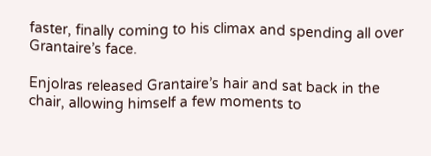faster, finally coming to his climax and spending all over Grantaire’s face.

Enjolras released Grantaire’s hair and sat back in the chair, allowing himself a few moments to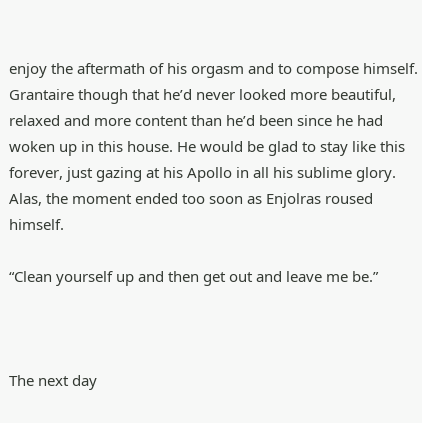enjoy the aftermath of his orgasm and to compose himself. Grantaire though that he’d never looked more beautiful, relaxed and more content than he’d been since he had woken up in this house. He would be glad to stay like this forever, just gazing at his Apollo in all his sublime glory. Alas, the moment ended too soon as Enjolras roused himself.

“Clean yourself up and then get out and leave me be.”



The next day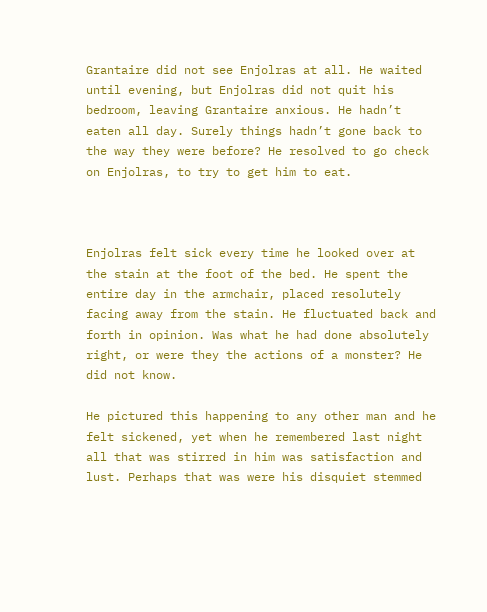Grantaire did not see Enjolras at all. He waited until evening, but Enjolras did not quit his bedroom, leaving Grantaire anxious. He hadn’t eaten all day. Surely things hadn’t gone back to the way they were before? He resolved to go check on Enjolras, to try to get him to eat.



Enjolras felt sick every time he looked over at the stain at the foot of the bed. He spent the entire day in the armchair, placed resolutely facing away from the stain. He fluctuated back and forth in opinion. Was what he had done absolutely right, or were they the actions of a monster? He did not know.

He pictured this happening to any other man and he felt sickened, yet when he remembered last night all that was stirred in him was satisfaction and lust. Perhaps that was were his disquiet stemmed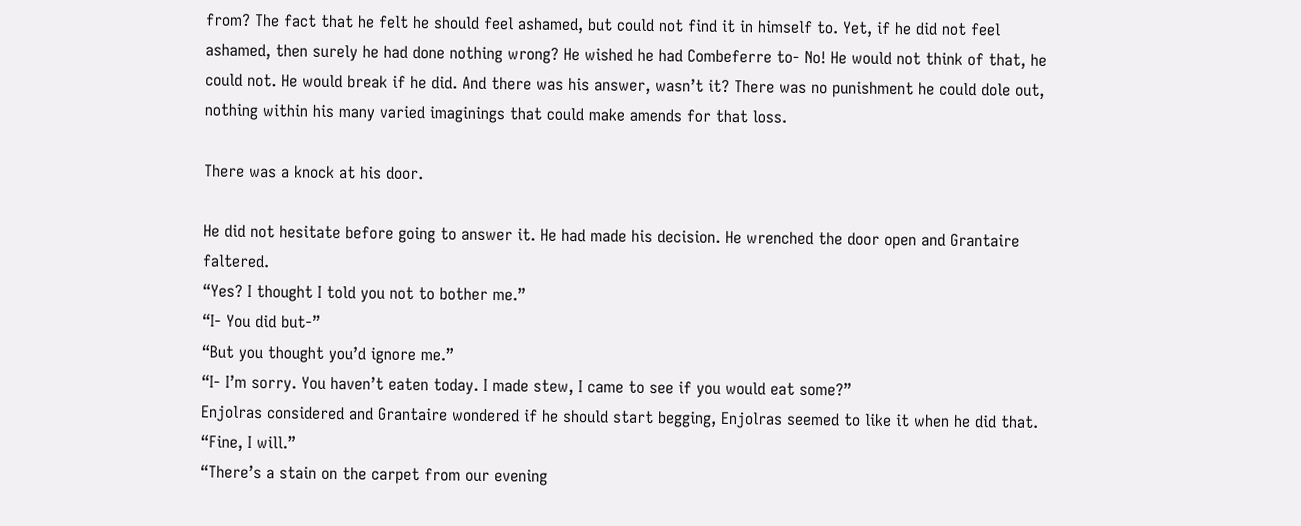from? The fact that he felt he should feel ashamed, but could not find it in himself to. Yet, if he did not feel ashamed, then surely he had done nothing wrong? He wished he had Combeferre to- No! He would not think of that, he could not. He would break if he did. And there was his answer, wasn’t it? There was no punishment he could dole out, nothing within his many varied imaginings that could make amends for that loss.

There was a knock at his door.

He did not hesitate before going to answer it. He had made his decision. He wrenched the door open and Grantaire faltered.
“Yes? I thought I told you not to bother me.”
“I- You did but-”
“But you thought you’d ignore me.”
“I- I’m sorry. You haven’t eaten today. I made stew, I came to see if you would eat some?”
Enjolras considered and Grantaire wondered if he should start begging, Enjolras seemed to like it when he did that.
“Fine, I will.”
“There’s a stain on the carpet from our evening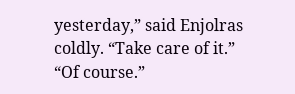yesterday,” said Enjolras coldly. “Take care of it.”
“Of course.”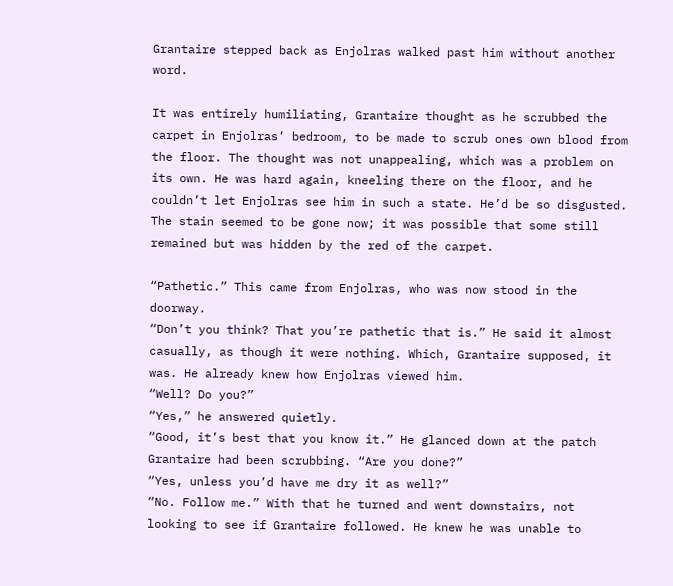Grantaire stepped back as Enjolras walked past him without another word.

It was entirely humiliating, Grantaire thought as he scrubbed the carpet in Enjolras’ bedroom, to be made to scrub ones own blood from the floor. The thought was not unappealing, which was a problem on its own. He was hard again, kneeling there on the floor, and he couldn’t let Enjolras see him in such a state. He’d be so disgusted. The stain seemed to be gone now; it was possible that some still remained but was hidden by the red of the carpet.

“Pathetic.” This came from Enjolras, who was now stood in the doorway.
“Don’t you think? That you’re pathetic that is.” He said it almost casually, as though it were nothing. Which, Grantaire supposed, it was. He already knew how Enjolras viewed him.
“Well? Do you?”
“Yes,” he answered quietly.
“Good, it’s best that you know it.” He glanced down at the patch Grantaire had been scrubbing. “Are you done?”
“Yes, unless you’d have me dry it as well?”
“No. Follow me.” With that he turned and went downstairs, not looking to see if Grantaire followed. He knew he was unable to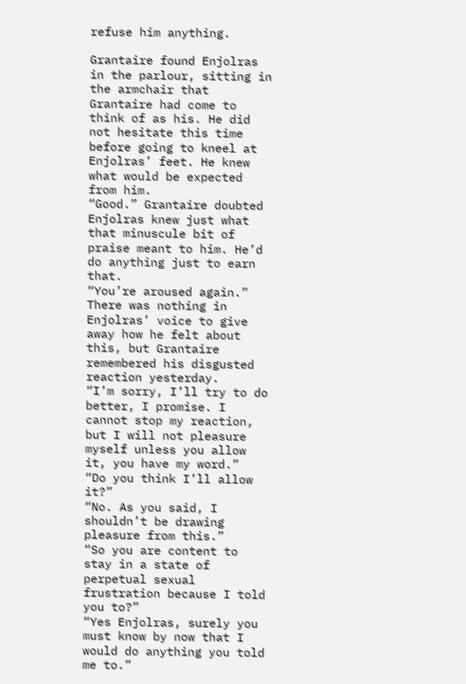refuse him anything.

Grantaire found Enjolras in the parlour, sitting in the armchair that Grantaire had come to think of as his. He did not hesitate this time before going to kneel at Enjolras’ feet. He knew what would be expected from him.
“Good.” Grantaire doubted Enjolras knew just what that minuscule bit of praise meant to him. He’d do anything just to earn that.
“You’re aroused again.” There was nothing in Enjolras’ voice to give away how he felt about this, but Grantaire remembered his disgusted reaction yesterday.
“I’m sorry, I’ll try to do better, I promise. I cannot stop my reaction, but I will not pleasure myself unless you allow it, you have my word.”
“Do you think I’ll allow it?”
“No. As you said, I shouldn’t be drawing pleasure from this.”
“So you are content to stay in a state of perpetual sexual frustration because I told you to?”
“Yes Enjolras, surely you must know by now that I would do anything you told me to.”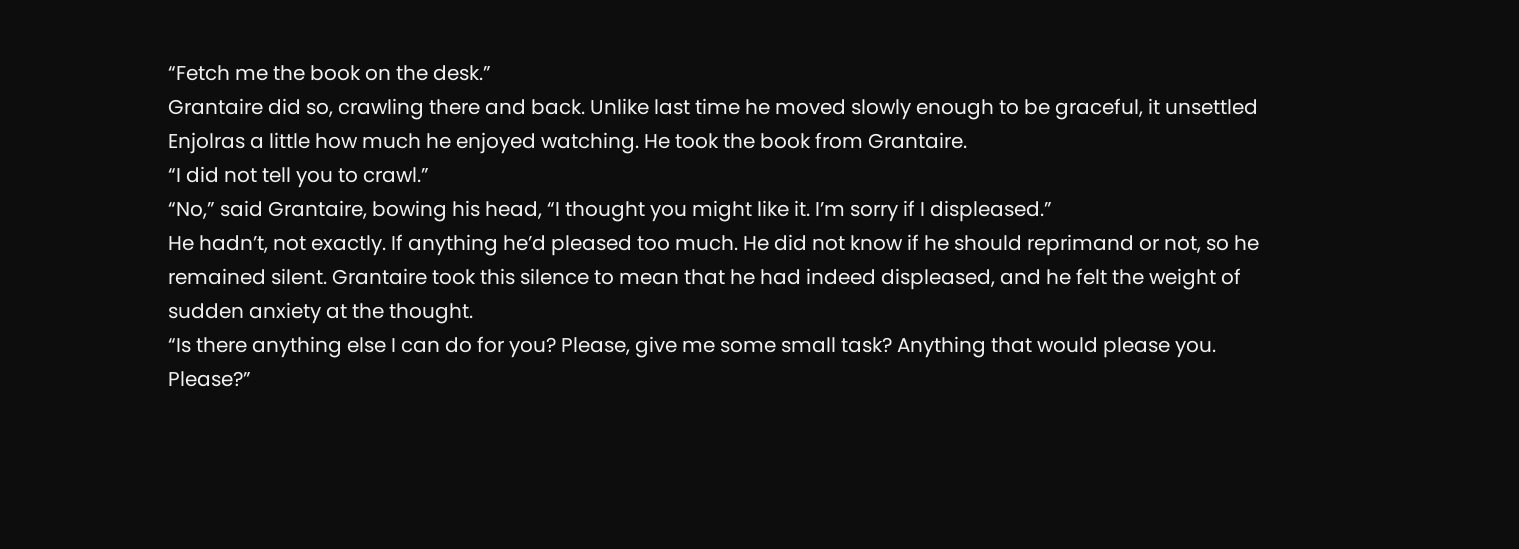“Fetch me the book on the desk.”
Grantaire did so, crawling there and back. Unlike last time he moved slowly enough to be graceful, it unsettled Enjolras a little how much he enjoyed watching. He took the book from Grantaire.
“I did not tell you to crawl.”
“No,” said Grantaire, bowing his head, “I thought you might like it. I’m sorry if I displeased.”
He hadn’t, not exactly. If anything he’d pleased too much. He did not know if he should reprimand or not, so he remained silent. Grantaire took this silence to mean that he had indeed displeased, and he felt the weight of sudden anxiety at the thought.
“Is there anything else I can do for you? Please, give me some small task? Anything that would please you. Please?”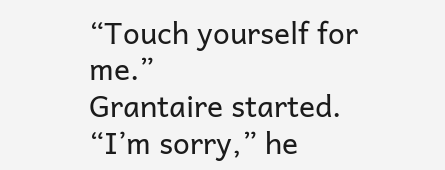“Touch yourself for me.”
Grantaire started.
“I’m sorry,” he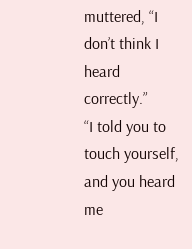muttered, “I don’t think I heard correctly.”
“I told you to touch yourself, and you heard me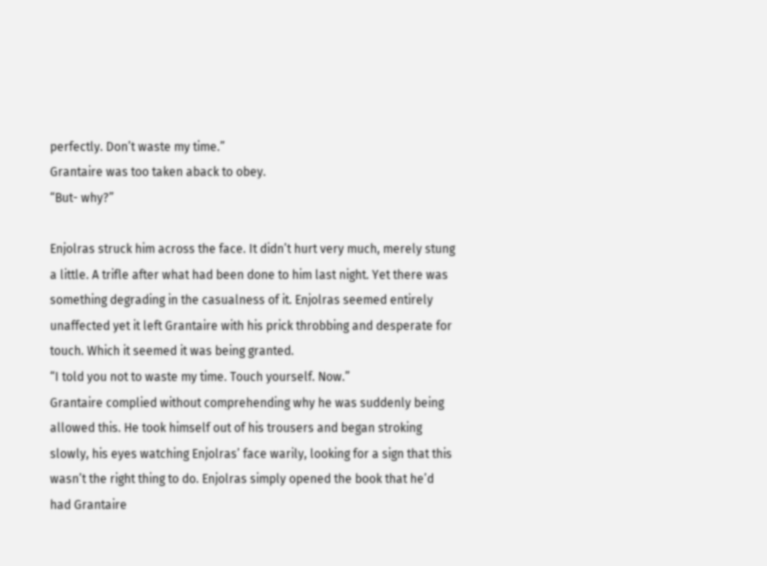perfectly. Don’t waste my time.”
Grantaire was too taken aback to obey.
“But- why?”

Enjolras struck him across the face. It didn’t hurt very much, merely stung a little. A trifle after what had been done to him last night. Yet there was something degrading in the casualness of it. Enjolras seemed entirely unaffected yet it left Grantaire with his prick throbbing and desperate for touch. Which it seemed it was being granted.
“I told you not to waste my time. Touch yourself. Now.”
Grantaire complied without comprehending why he was suddenly being allowed this. He took himself out of his trousers and began stroking slowly, his eyes watching Enjolras’ face warily, looking for a sign that this wasn’t the right thing to do. Enjolras simply opened the book that he’d had Grantaire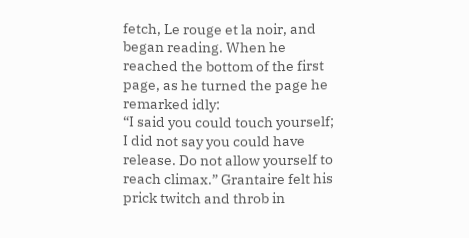fetch, Le rouge et la noir, and began reading. When he reached the bottom of the first page, as he turned the page he remarked idly:
“I said you could touch yourself; I did not say you could have release. Do not allow yourself to reach climax.” Grantaire felt his prick twitch and throb in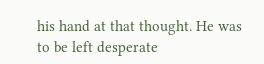his hand at that thought. He was to be left desperate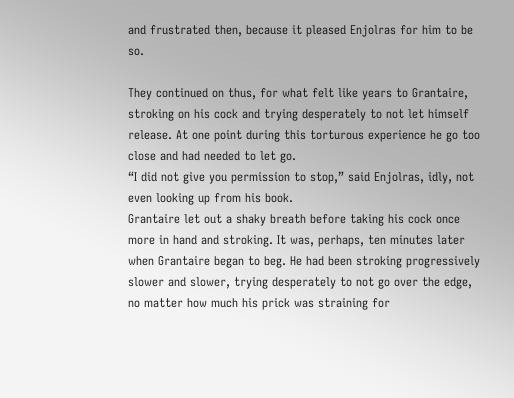and frustrated then, because it pleased Enjolras for him to be so.

They continued on thus, for what felt like years to Grantaire, stroking on his cock and trying desperately to not let himself release. At one point during this torturous experience he go too close and had needed to let go.
“I did not give you permission to stop,” said Enjolras, idly, not even looking up from his book.
Grantaire let out a shaky breath before taking his cock once more in hand and stroking. It was, perhaps, ten minutes later when Grantaire began to beg. He had been stroking progressively slower and slower, trying desperately to not go over the edge, no matter how much his prick was straining for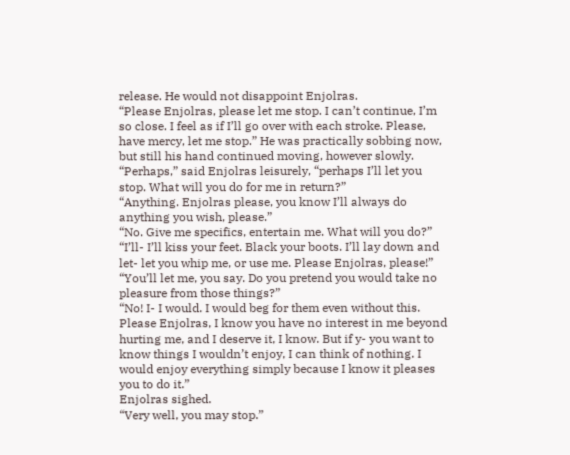release. He would not disappoint Enjolras.
“Please Enjolras, please let me stop. I can’t continue, I’m so close. I feel as if I’ll go over with each stroke. Please, have mercy, let me stop.” He was practically sobbing now, but still his hand continued moving, however slowly.
“Perhaps,” said Enjolras leisurely, “perhaps I’ll let you stop. What will you do for me in return?”
“Anything. Enjolras please, you know I’ll always do anything you wish, please.”
“No. Give me specifics, entertain me. What will you do?”
“I’ll- I’ll kiss your feet. Black your boots. I’ll lay down and let- let you whip me, or use me. Please Enjolras, please!”
“You’ll let me, you say. Do you pretend you would take no pleasure from those things?”
“No! I- I would. I would beg for them even without this. Please Enjolras, I know you have no interest in me beyond hurting me, and I deserve it, I know. But if y- you want to know things I wouldn’t enjoy, I can think of nothing. I would enjoy everything simply because I know it pleases you to do it.”
Enjolras sighed.
“Very well, you may stop.”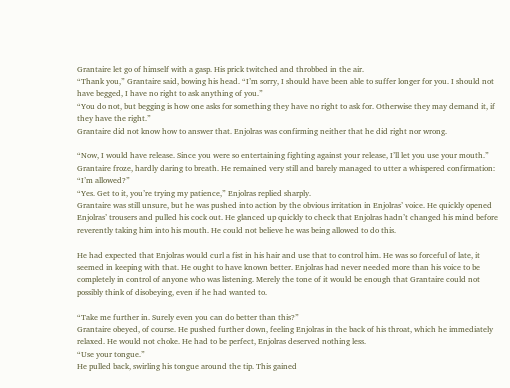Grantaire let go of himself with a gasp. His prick twitched and throbbed in the air.
“Thank you,” Grantaire said, bowing his head. “I’m sorry, I should have been able to suffer longer for you. I should not have begged, I have no right to ask anything of you.”
“You do not, but begging is how one asks for something they have no right to ask for. Otherwise they may demand it, if they have the right.”
Grantaire did not know how to answer that. Enjolras was confirming neither that he did right nor wrong.

“Now, I would have release. Since you were so entertaining fighting against your release, I’ll let you use your mouth.”
Grantaire froze, hardly daring to breath. He remained very still and barely managed to utter a whispered confirmation:
“I’m allowed?”
“Yes. Get to it, you’re trying my patience,” Enjolras replied sharply.
Grantaire was still unsure, but he was pushed into action by the obvious irritation in Enjolras’ voice. He quickly opened Enjolras’ trousers and pulled his cock out. He glanced up quickly to check that Enjolras hadn’t changed his mind before reverently taking him into his mouth. He could not believe he was being allowed to do this.

He had expected that Enjolras would curl a fist in his hair and use that to control him. He was so forceful of late, it seemed in keeping with that. He ought to have known better. Enjolras had never needed more than his voice to be completely in control of anyone who was listening. Merely the tone of it would be enough that Grantaire could not possibly think of disobeying, even if he had wanted to.

“Take me further in. Surely even you can do better than this?”
Grantaire obeyed, of course. He pushed further down, feeling Enjolras in the back of his throat, which he immediately relaxed. He would not choke. He had to be perfect, Enjolras deserved nothing less.
“Use your tongue.”
He pulled back, swirling his tongue around the tip. This gained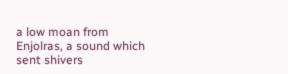a low moan from Enjolras, a sound which sent shivers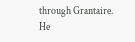through Grantaire.
He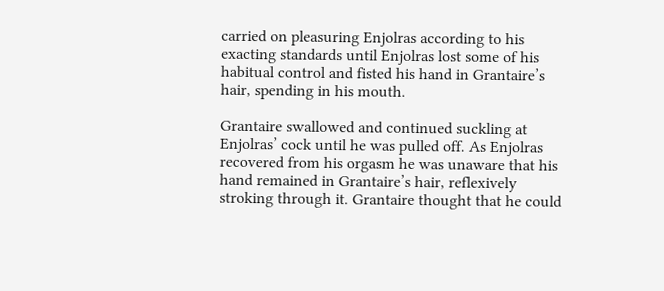carried on pleasuring Enjolras according to his exacting standards until Enjolras lost some of his habitual control and fisted his hand in Grantaire’s hair, spending in his mouth.

Grantaire swallowed and continued suckling at Enjolras’ cock until he was pulled off. As Enjolras recovered from his orgasm he was unaware that his hand remained in Grantaire’s hair, reflexively stroking through it. Grantaire thought that he could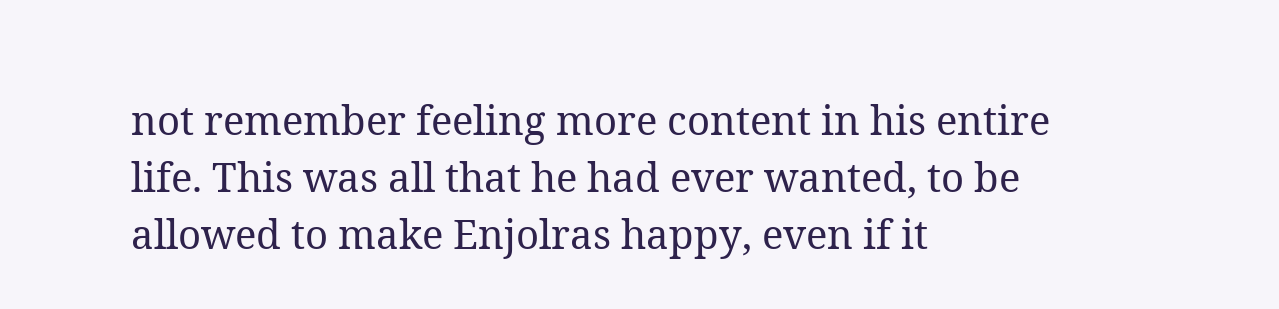not remember feeling more content in his entire life. This was all that he had ever wanted, to be allowed to make Enjolras happy, even if it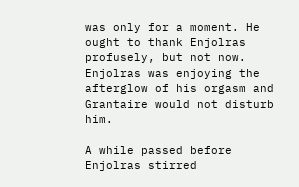was only for a moment. He ought to thank Enjolras profusely, but not now. Enjolras was enjoying the afterglow of his orgasm and Grantaire would not disturb him.

A while passed before Enjolras stirred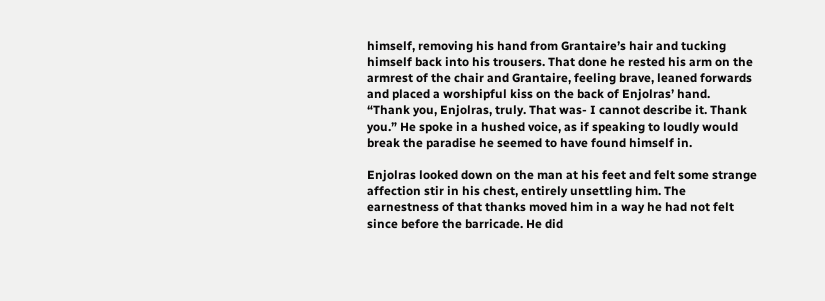himself, removing his hand from Grantaire’s hair and tucking himself back into his trousers. That done he rested his arm on the armrest of the chair and Grantaire, feeling brave, leaned forwards and placed a worshipful kiss on the back of Enjolras’ hand.
“Thank you, Enjolras, truly. That was- I cannot describe it. Thank you.” He spoke in a hushed voice, as if speaking to loudly would break the paradise he seemed to have found himself in.

Enjolras looked down on the man at his feet and felt some strange affection stir in his chest, entirely unsettling him. The earnestness of that thanks moved him in a way he had not felt since before the barricade. He did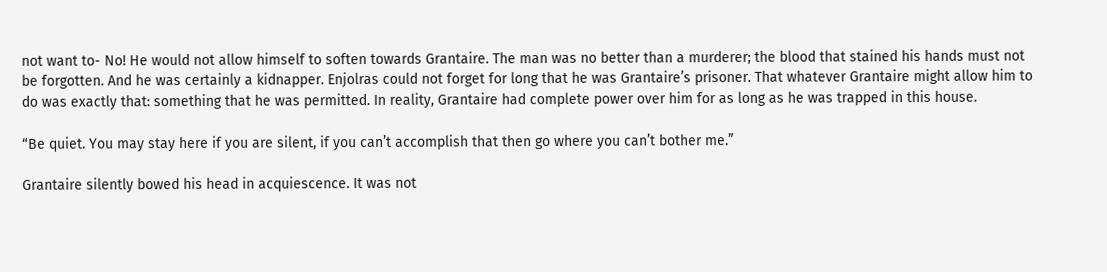not want to- No! He would not allow himself to soften towards Grantaire. The man was no better than a murderer; the blood that stained his hands must not be forgotten. And he was certainly a kidnapper. Enjolras could not forget for long that he was Grantaire’s prisoner. That whatever Grantaire might allow him to do was exactly that: something that he was permitted. In reality, Grantaire had complete power over him for as long as he was trapped in this house.

“Be quiet. You may stay here if you are silent, if you can’t accomplish that then go where you can’t bother me.”

Grantaire silently bowed his head in acquiescence. It was not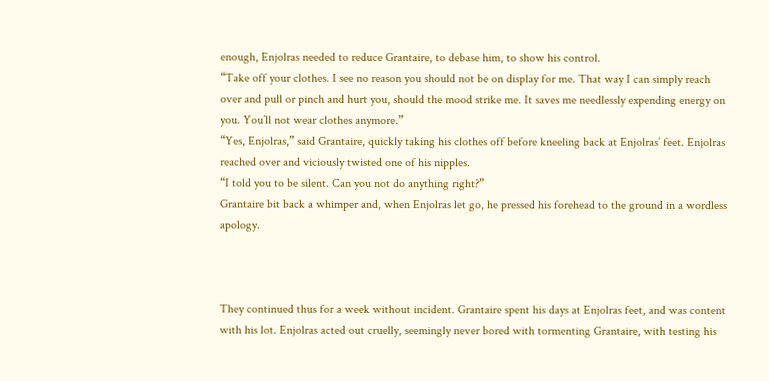enough, Enjolras needed to reduce Grantaire, to debase him, to show his control.
“Take off your clothes. I see no reason you should not be on display for me. That way I can simply reach over and pull or pinch and hurt you, should the mood strike me. It saves me needlessly expending energy on you. You’ll not wear clothes anymore.”
“Yes, Enjolras,” said Grantaire, quickly taking his clothes off before kneeling back at Enjolras’ feet. Enjolras reached over and viciously twisted one of his nipples.
“I told you to be silent. Can you not do anything right?”
Grantaire bit back a whimper and, when Enjolras let go, he pressed his forehead to the ground in a wordless apology.



They continued thus for a week without incident. Grantaire spent his days at Enjolras feet, and was content with his lot. Enjolras acted out cruelly, seemingly never bored with tormenting Grantaire, with testing his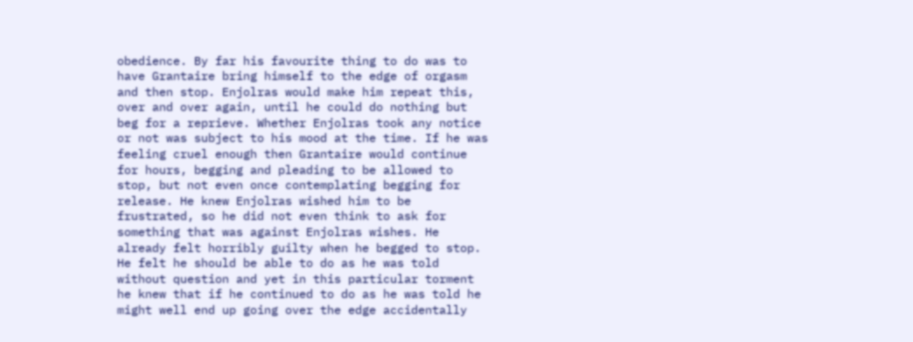obedience. By far his favourite thing to do was to have Grantaire bring himself to the edge of orgasm and then stop. Enjolras would make him repeat this, over and over again, until he could do nothing but beg for a reprieve. Whether Enjolras took any notice or not was subject to his mood at the time. If he was feeling cruel enough then Grantaire would continue for hours, begging and pleading to be allowed to stop, but not even once contemplating begging for release. He knew Enjolras wished him to be frustrated, so he did not even think to ask for something that was against Enjolras wishes. He already felt horribly guilty when he begged to stop. He felt he should be able to do as he was told without question and yet in this particular torment he knew that if he continued to do as he was told he might well end up going over the edge accidentally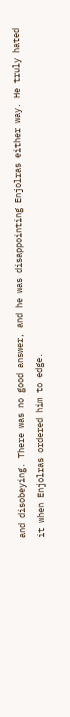and disobeying. There was no good answer, and he was disappointing Enjolras either way. He truly hated it when Enjolras ordered him to edge.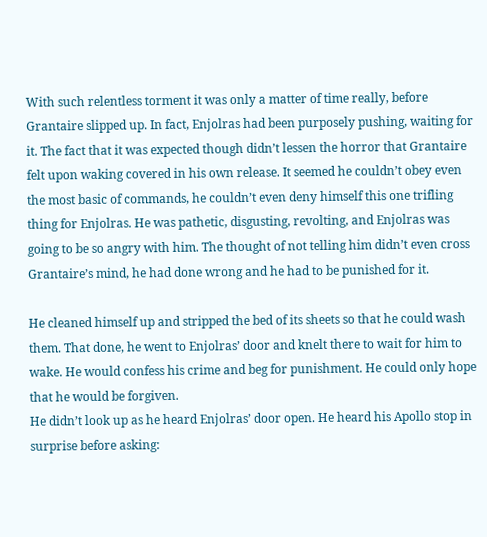With such relentless torment it was only a matter of time really, before Grantaire slipped up. In fact, Enjolras had been purposely pushing, waiting for it. The fact that it was expected though didn’t lessen the horror that Grantaire felt upon waking covered in his own release. It seemed he couldn’t obey even the most basic of commands, he couldn’t even deny himself this one trifling thing for Enjolras. He was pathetic, disgusting, revolting, and Enjolras was going to be so angry with him. The thought of not telling him didn’t even cross Grantaire’s mind, he had done wrong and he had to be punished for it.

He cleaned himself up and stripped the bed of its sheets so that he could wash them. That done, he went to Enjolras’ door and knelt there to wait for him to wake. He would confess his crime and beg for punishment. He could only hope that he would be forgiven.
He didn’t look up as he heard Enjolras’ door open. He heard his Apollo stop in surprise before asking: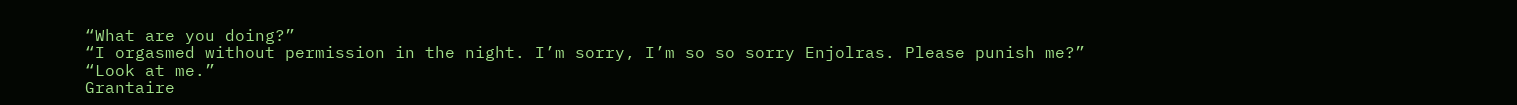“What are you doing?”
“I orgasmed without permission in the night. I’m sorry, I’m so so sorry Enjolras. Please punish me?”
“Look at me.”
Grantaire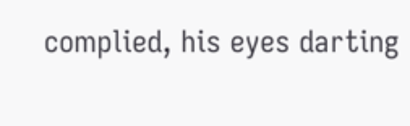complied, his eyes darting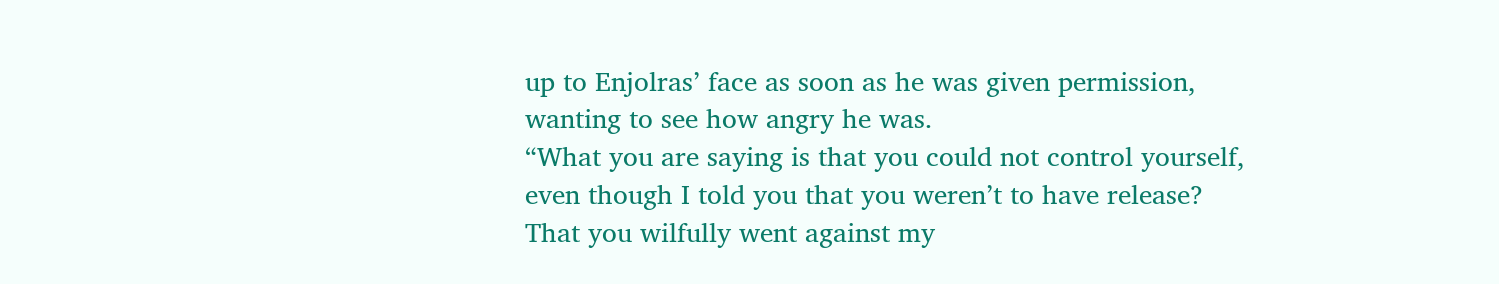up to Enjolras’ face as soon as he was given permission, wanting to see how angry he was.
“What you are saying is that you could not control yourself, even though I told you that you weren’t to have release? That you wilfully went against my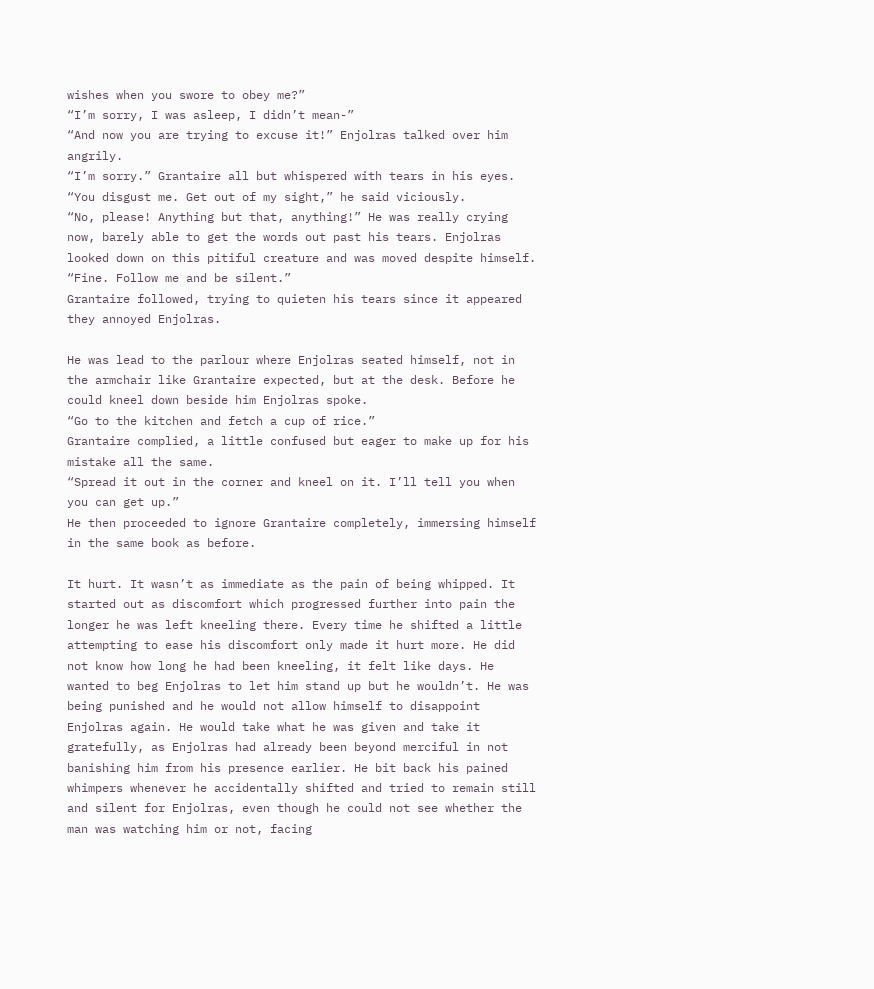wishes when you swore to obey me?”
“I’m sorry, I was asleep, I didn’t mean-”
“And now you are trying to excuse it!” Enjolras talked over him angrily.
“I’m sorry.” Grantaire all but whispered with tears in his eyes.
“You disgust me. Get out of my sight,” he said viciously.
“No, please! Anything but that, anything!” He was really crying now, barely able to get the words out past his tears. Enjolras looked down on this pitiful creature and was moved despite himself.
“Fine. Follow me and be silent.”
Grantaire followed, trying to quieten his tears since it appeared they annoyed Enjolras.

He was lead to the parlour where Enjolras seated himself, not in the armchair like Grantaire expected, but at the desk. Before he could kneel down beside him Enjolras spoke.
“Go to the kitchen and fetch a cup of rice.”
Grantaire complied, a little confused but eager to make up for his mistake all the same.
“Spread it out in the corner and kneel on it. I’ll tell you when you can get up.”
He then proceeded to ignore Grantaire completely, immersing himself in the same book as before.

It hurt. It wasn’t as immediate as the pain of being whipped. It started out as discomfort which progressed further into pain the longer he was left kneeling there. Every time he shifted a little attempting to ease his discomfort only made it hurt more. He did not know how long he had been kneeling, it felt like days. He wanted to beg Enjolras to let him stand up but he wouldn’t. He was being punished and he would not allow himself to disappoint Enjolras again. He would take what he was given and take it gratefully, as Enjolras had already been beyond merciful in not banishing him from his presence earlier. He bit back his pained whimpers whenever he accidentally shifted and tried to remain still and silent for Enjolras, even though he could not see whether the man was watching him or not, facing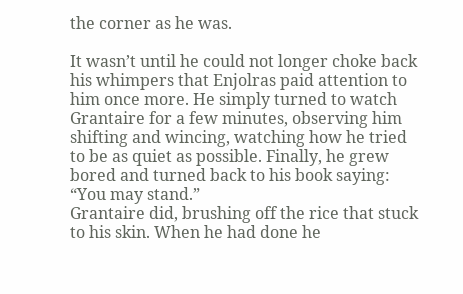the corner as he was.

It wasn’t until he could not longer choke back his whimpers that Enjolras paid attention to him once more. He simply turned to watch Grantaire for a few minutes, observing him shifting and wincing, watching how he tried to be as quiet as possible. Finally, he grew bored and turned back to his book saying:
“You may stand.”
Grantaire did, brushing off the rice that stuck to his skin. When he had done he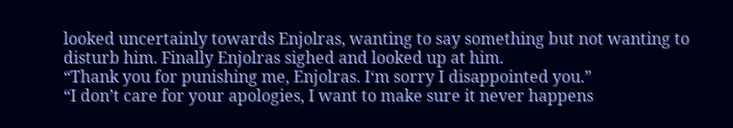looked uncertainly towards Enjolras, wanting to say something but not wanting to disturb him. Finally Enjolras sighed and looked up at him.
“Thank you for punishing me, Enjolras. I‘m sorry I disappointed you.”
“I don’t care for your apologies, I want to make sure it never happens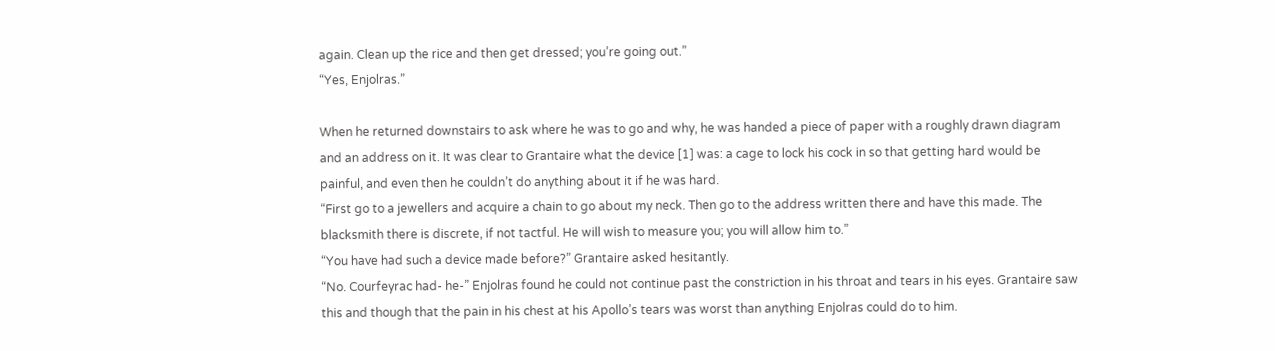again. Clean up the rice and then get dressed; you’re going out.”
“Yes, Enjolras.”

When he returned downstairs to ask where he was to go and why, he was handed a piece of paper with a roughly drawn diagram and an address on it. It was clear to Grantaire what the device [1] was: a cage to lock his cock in so that getting hard would be painful, and even then he couldn’t do anything about it if he was hard.
“First go to a jewellers and acquire a chain to go about my neck. Then go to the address written there and have this made. The blacksmith there is discrete, if not tactful. He will wish to measure you; you will allow him to.”
“You have had such a device made before?” Grantaire asked hesitantly.
“No. Courfeyrac had- he-” Enjolras found he could not continue past the constriction in his throat and tears in his eyes. Grantaire saw this and though that the pain in his chest at his Apollo’s tears was worst than anything Enjolras could do to him.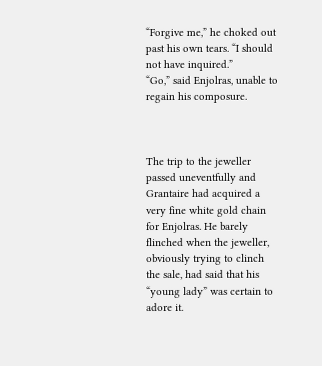“Forgive me,” he choked out past his own tears. “I should not have inquired.”
“Go,” said Enjolras, unable to regain his composure.



The trip to the jeweller passed uneventfully and Grantaire had acquired a very fine white gold chain for Enjolras. He barely flinched when the jeweller, obviously trying to clinch the sale, had said that his “young lady” was certain to adore it.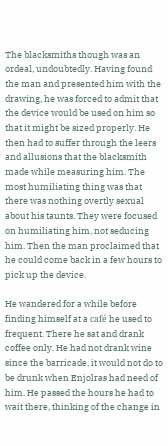The blacksmiths though was an ordeal, undoubtedly. Having found the man and presented him with the drawing, he was forced to admit that the device would be used on him so that it might be sized properly. He then had to suffer through the leers and allusions that the blacksmith made while measuring him. The most humiliating thing was that there was nothing overtly sexual about his taunts. They were focused on humiliating him, not seducing him. Then the man proclaimed that he could come back in a few hours to pick up the device.

He wandered for a while before finding himself at a café he used to frequent. There he sat and drank coffee only. He had not drank wine since the barricade, it would not do to be drunk when Enjolras had need of him. He passed the hours he had to wait there, thinking of the change in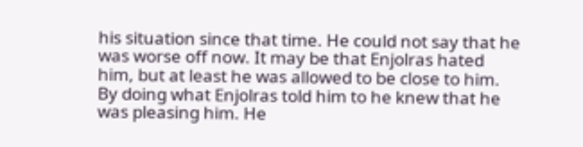his situation since that time. He could not say that he was worse off now. It may be that Enjolras hated him, but at least he was allowed to be close to him. By doing what Enjolras told him to he knew that he was pleasing him. He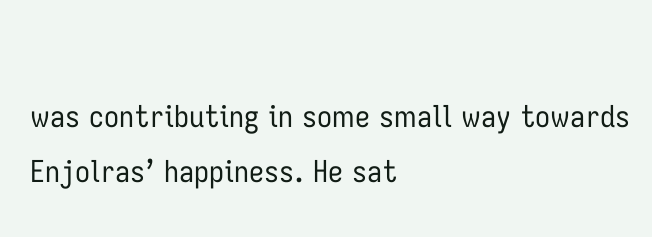was contributing in some small way towards Enjolras’ happiness. He sat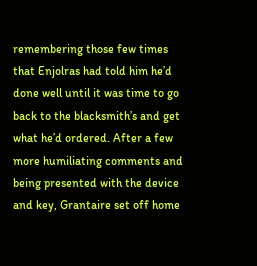remembering those few times that Enjolras had told him he’d done well until it was time to go back to the blacksmith’s and get what he’d ordered. After a few more humiliating comments and being presented with the device and key, Grantaire set off home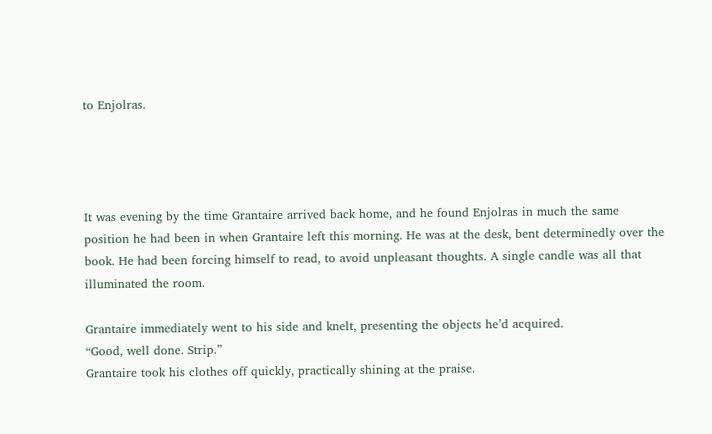to Enjolras.




It was evening by the time Grantaire arrived back home, and he found Enjolras in much the same position he had been in when Grantaire left this morning. He was at the desk, bent determinedly over the book. He had been forcing himself to read, to avoid unpleasant thoughts. A single candle was all that illuminated the room.

Grantaire immediately went to his side and knelt, presenting the objects he’d acquired.
“Good, well done. Strip.”
Grantaire took his clothes off quickly, practically shining at the praise.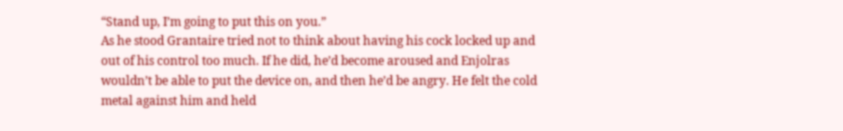“Stand up, I’m going to put this on you.”
As he stood Grantaire tried not to think about having his cock locked up and out of his control too much. If he did, he’d become aroused and Enjolras wouldn’t be able to put the device on, and then he’d be angry. He felt the cold metal against him and held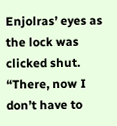Enjolras’ eyes as the lock was clicked shut.
“There, now I don’t have to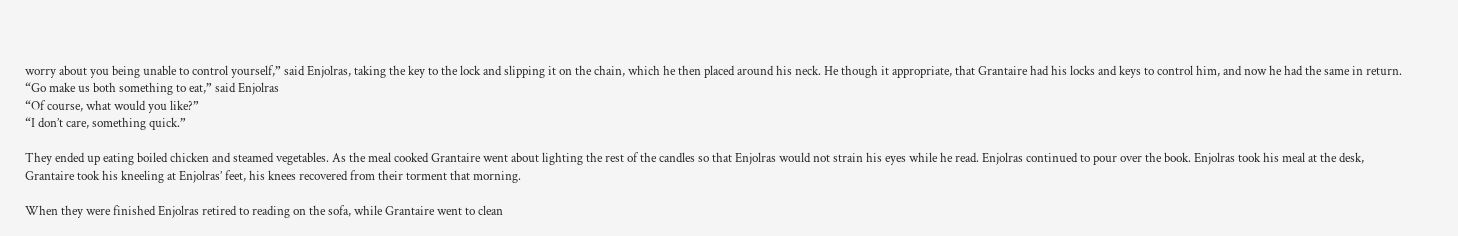worry about you being unable to control yourself,” said Enjolras, taking the key to the lock and slipping it on the chain, which he then placed around his neck. He though it appropriate, that Grantaire had his locks and keys to control him, and now he had the same in return.
“Go make us both something to eat,” said Enjolras
“Of course, what would you like?”
“I don’t care, something quick.”

They ended up eating boiled chicken and steamed vegetables. As the meal cooked Grantaire went about lighting the rest of the candles so that Enjolras would not strain his eyes while he read. Enjolras continued to pour over the book. Enjolras took his meal at the desk, Grantaire took his kneeling at Enjolras’ feet, his knees recovered from their torment that morning.

When they were finished Enjolras retired to reading on the sofa, while Grantaire went to clean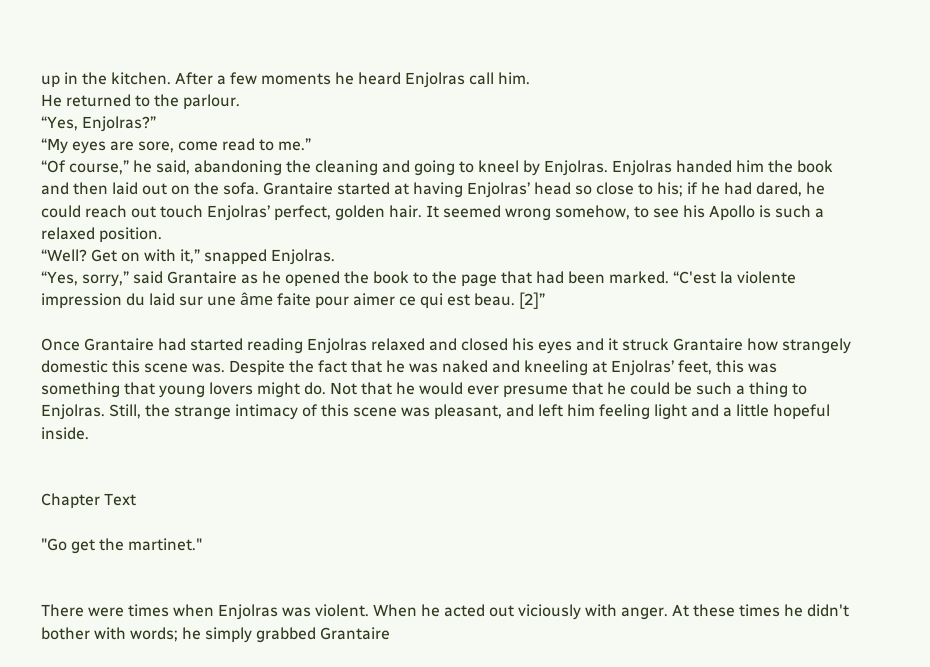up in the kitchen. After a few moments he heard Enjolras call him.
He returned to the parlour.
“Yes, Enjolras?”
“My eyes are sore, come read to me.”
“Of course,” he said, abandoning the cleaning and going to kneel by Enjolras. Enjolras handed him the book and then laid out on the sofa. Grantaire started at having Enjolras’ head so close to his; if he had dared, he could reach out touch Enjolras’ perfect, golden hair. It seemed wrong somehow, to see his Apollo is such a relaxed position.
“Well? Get on with it,” snapped Enjolras.
“Yes, sorry,” said Grantaire as he opened the book to the page that had been marked. “C'est la violente impression du laid sur une âme faite pour aimer ce qui est beau. [2]”

Once Grantaire had started reading Enjolras relaxed and closed his eyes and it struck Grantaire how strangely domestic this scene was. Despite the fact that he was naked and kneeling at Enjolras’ feet, this was something that young lovers might do. Not that he would ever presume that he could be such a thing to Enjolras. Still, the strange intimacy of this scene was pleasant, and left him feeling light and a little hopeful inside.


Chapter Text

"Go get the martinet."


There were times when Enjolras was violent. When he acted out viciously with anger. At these times he didn't bother with words; he simply grabbed Grantaire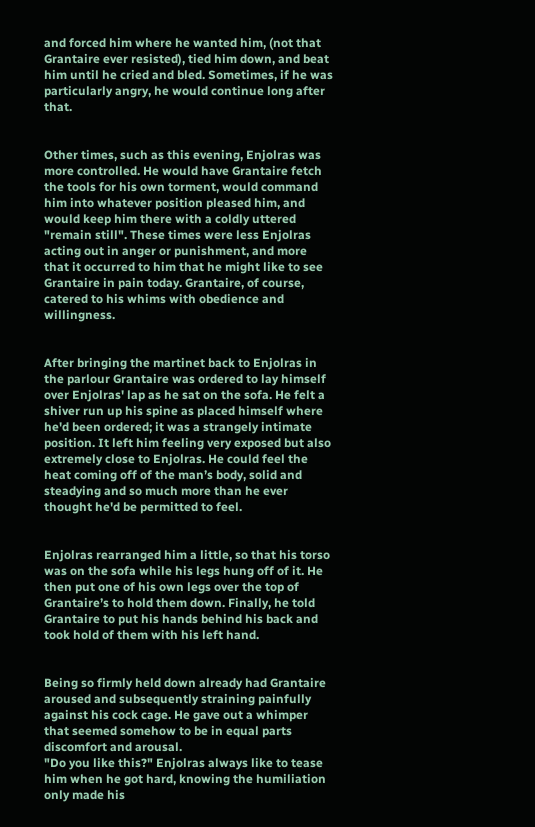and forced him where he wanted him, (not that Grantaire ever resisted), tied him down, and beat him until he cried and bled. Sometimes, if he was particularly angry, he would continue long after that.


Other times, such as this evening, Enjolras was more controlled. He would have Grantaire fetch the tools for his own torment, would command him into whatever position pleased him, and would keep him there with a coldly uttered "remain still". These times were less Enjolras acting out in anger or punishment, and more that it occurred to him that he might like to see Grantaire in pain today. Grantaire, of course, catered to his whims with obedience and willingness.


After bringing the martinet back to Enjolras in the parlour Grantaire was ordered to lay himself over Enjolras' lap as he sat on the sofa. He felt a shiver run up his spine as placed himself where he'd been ordered; it was a strangely intimate position. It left him feeling very exposed but also extremely close to Enjolras. He could feel the heat coming off of the man’s body, solid and steadying and so much more than he ever thought he'd be permitted to feel.


Enjolras rearranged him a little, so that his torso was on the sofa while his legs hung off of it. He then put one of his own legs over the top of Grantaire’s to hold them down. Finally, he told Grantaire to put his hands behind his back and took hold of them with his left hand.


Being so firmly held down already had Grantaire aroused and subsequently straining painfully against his cock cage. He gave out a whimper that seemed somehow to be in equal parts discomfort and arousal.
"Do you like this?" Enjolras always like to tease him when he got hard, knowing the humiliation only made his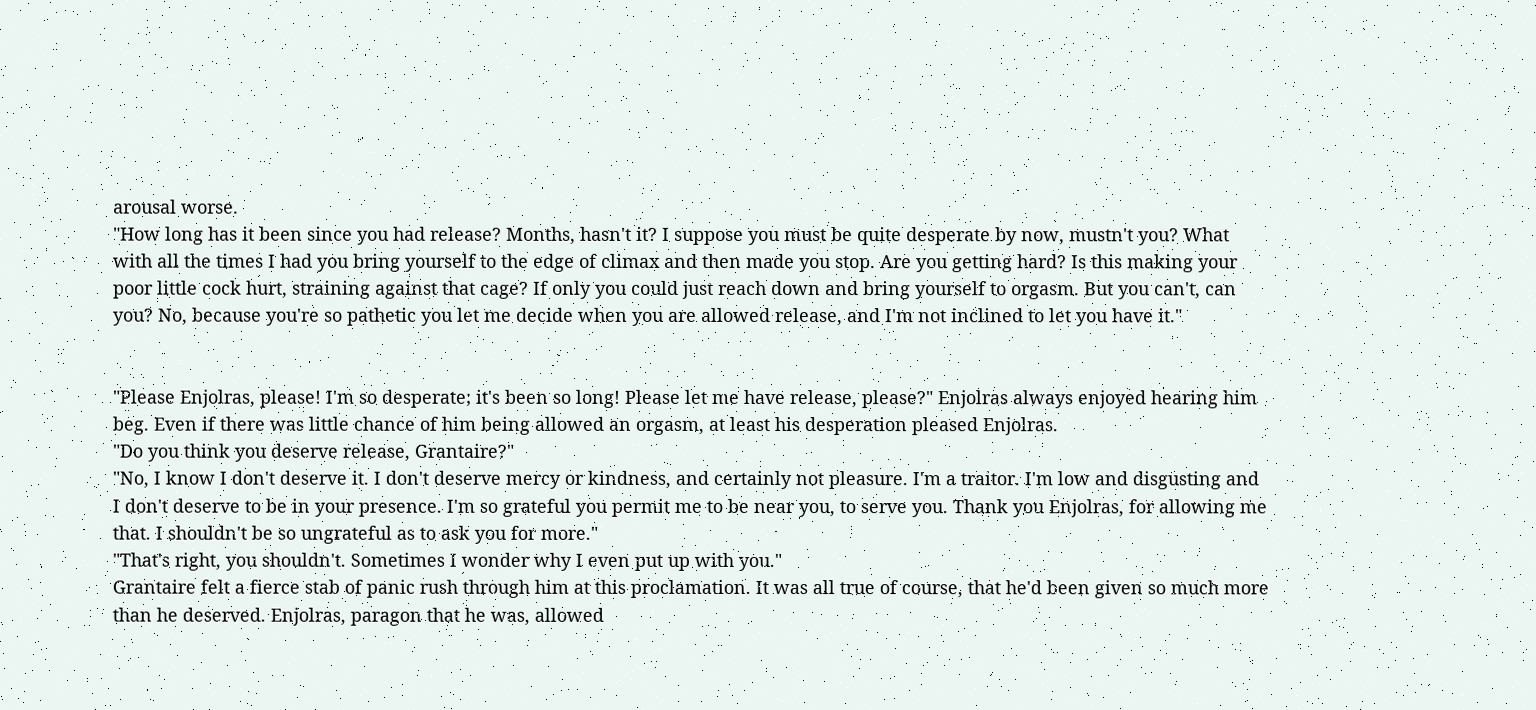arousal worse.
"How long has it been since you had release? Months, hasn't it? I suppose you must be quite desperate by now, mustn't you? What with all the times I had you bring yourself to the edge of climax and then made you stop. Are you getting hard? Is this making your poor little cock hurt, straining against that cage? If only you could just reach down and bring yourself to orgasm. But you can't, can you? No, because you're so pathetic you let me decide when you are allowed release, and I'm not inclined to let you have it."


"Please Enjolras, please! I'm so desperate; it's been so long! Please let me have release, please?" Enjolras always enjoyed hearing him beg. Even if there was little chance of him being allowed an orgasm, at least his desperation pleased Enjolras.
"Do you think you deserve release, Grantaire?"
"No, I know I don't deserve it. I don't deserve mercy or kindness, and certainly not pleasure. I'm a traitor. I'm low and disgusting and I don't deserve to be in your presence. I'm so grateful you permit me to be near you, to serve you. Thank you Enjolras, for allowing me that. I shouldn't be so ungrateful as to ask you for more."
"That's right, you shouldn't. Sometimes I wonder why I even put up with you."
Grantaire felt a fierce stab of panic rush through him at this proclamation. It was all true of course, that he'd been given so much more than he deserved. Enjolras, paragon that he was, allowed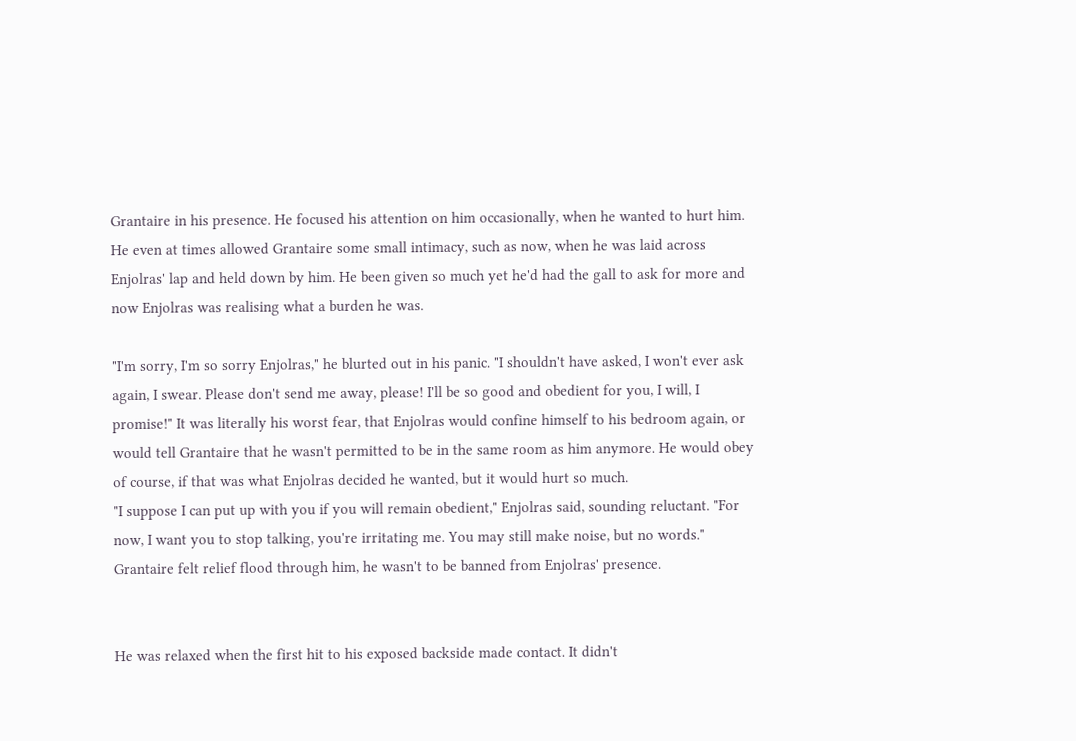Grantaire in his presence. He focused his attention on him occasionally, when he wanted to hurt him. He even at times allowed Grantaire some small intimacy, such as now, when he was laid across Enjolras' lap and held down by him. He been given so much yet he'd had the gall to ask for more and now Enjolras was realising what a burden he was.

"I'm sorry, I'm so sorry Enjolras," he blurted out in his panic. "I shouldn't have asked, I won't ever ask again, I swear. Please don't send me away, please! I'll be so good and obedient for you, I will, I promise!" It was literally his worst fear, that Enjolras would confine himself to his bedroom again, or would tell Grantaire that he wasn't permitted to be in the same room as him anymore. He would obey of course, if that was what Enjolras decided he wanted, but it would hurt so much.
"I suppose I can put up with you if you will remain obedient," Enjolras said, sounding reluctant. "For now, I want you to stop talking, you're irritating me. You may still make noise, but no words." Grantaire felt relief flood through him, he wasn't to be banned from Enjolras' presence.


He was relaxed when the first hit to his exposed backside made contact. It didn't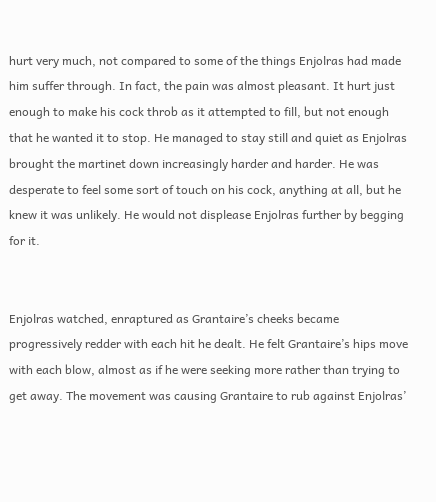hurt very much, not compared to some of the things Enjolras had made him suffer through. In fact, the pain was almost pleasant. It hurt just enough to make his cock throb as it attempted to fill, but not enough that he wanted it to stop. He managed to stay still and quiet as Enjolras brought the martinet down increasingly harder and harder. He was desperate to feel some sort of touch on his cock, anything at all, but he knew it was unlikely. He would not displease Enjolras further by begging for it.


Enjolras watched, enraptured as Grantaire’s cheeks became progressively redder with each hit he dealt. He felt Grantaire’s hips move with each blow, almost as if he were seeking more rather than trying to get away. The movement was causing Grantaire to rub against Enjolras’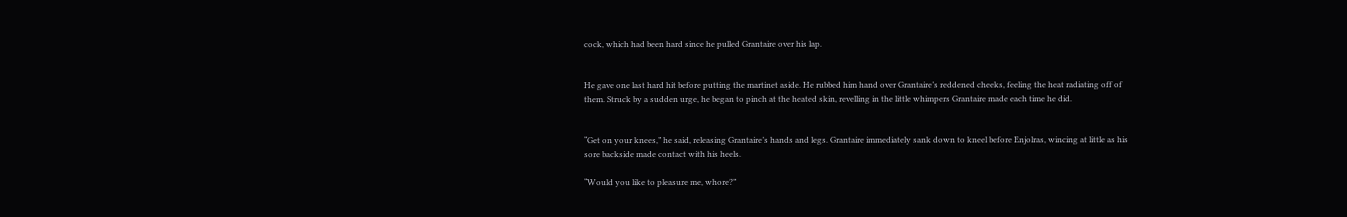cock, which had been hard since he pulled Grantaire over his lap.


He gave one last hard hit before putting the martinet aside. He rubbed him hand over Grantaire’s reddened cheeks, feeling the heat radiating off of them. Struck by a sudden urge, he began to pinch at the heated skin, revelling in the little whimpers Grantaire made each time he did.


“Get on your knees,” he said, releasing Grantaire’s hands and legs. Grantaire immediately sank down to kneel before Enjolras, wincing at little as his sore backside made contact with his heels.

“Would you like to pleasure me, whore?”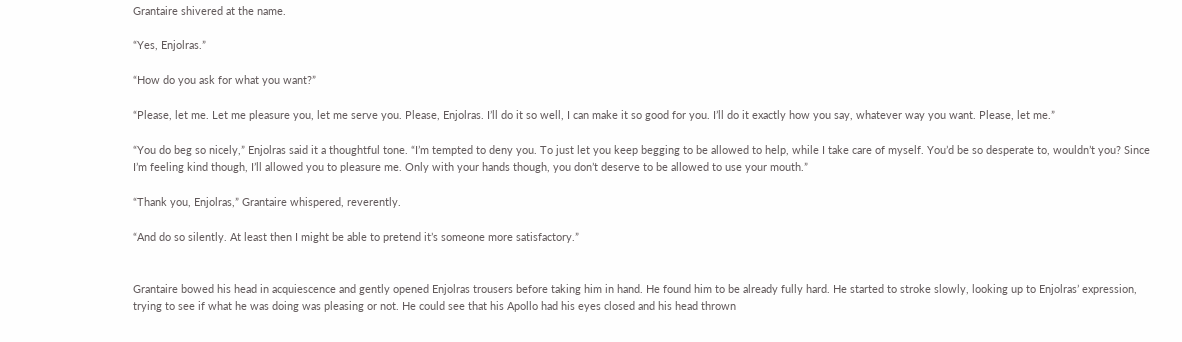Grantaire shivered at the name.

“Yes, Enjolras.”

“How do you ask for what you want?”

“Please, let me. Let me pleasure you, let me serve you. Please, Enjolras. I’ll do it so well, I can make it so good for you. I’ll do it exactly how you say, whatever way you want. Please, let me.”

“You do beg so nicely,” Enjolras said it a thoughtful tone. “I’m tempted to deny you. To just let you keep begging to be allowed to help, while I take care of myself. You’d be so desperate to, wouldn’t you? Since I’m feeling kind though, I’ll allowed you to pleasure me. Only with your hands though, you don’t deserve to be allowed to use your mouth.”

“Thank you, Enjolras,” Grantaire whispered, reverently.

“And do so silently. At least then I might be able to pretend it’s someone more satisfactory.”


Grantaire bowed his head in acquiescence and gently opened Enjolras trousers before taking him in hand. He found him to be already fully hard. He started to stroke slowly, looking up to Enjolras’ expression, trying to see if what he was doing was pleasing or not. He could see that his Apollo had his eyes closed and his head thrown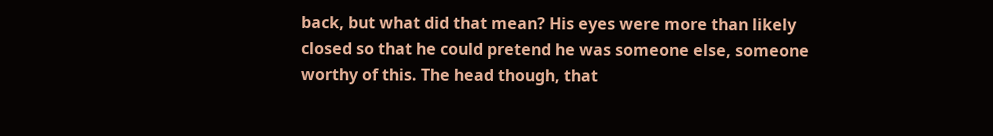back, but what did that mean? His eyes were more than likely closed so that he could pretend he was someone else, someone worthy of this. The head though, that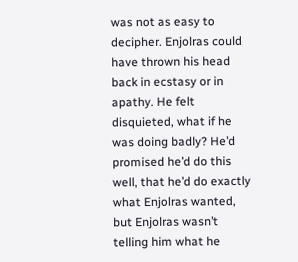was not as easy to decipher. Enjolras could have thrown his head back in ecstasy or in apathy. He felt disquieted, what if he was doing badly? He’d promised he’d do this well, that he’d do exactly what Enjolras wanted, but Enjolras wasn’t telling him what he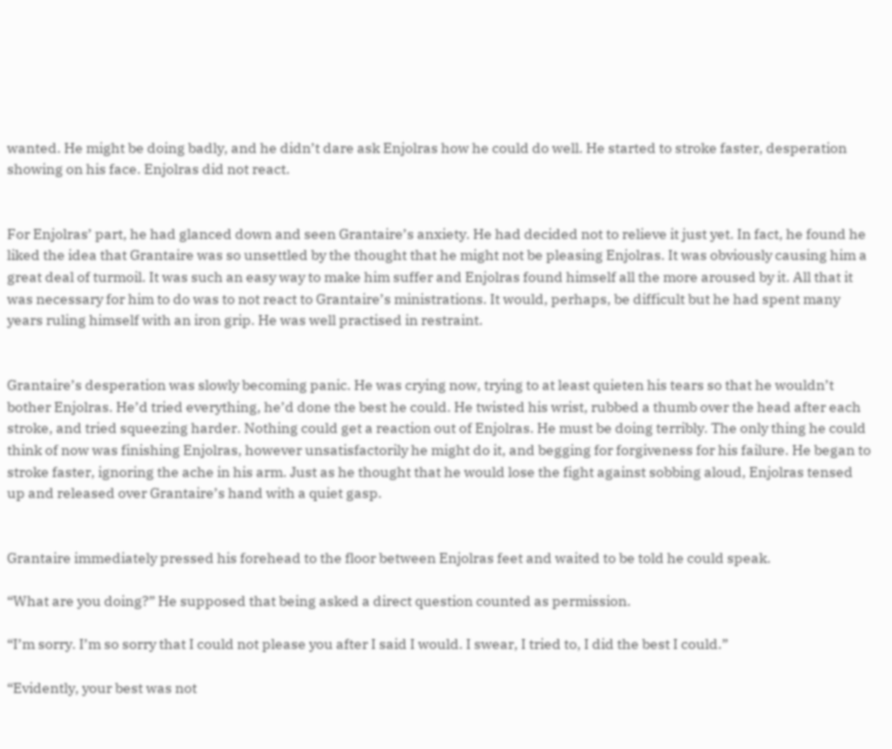wanted. He might be doing badly, and he didn’t dare ask Enjolras how he could do well. He started to stroke faster, desperation showing on his face. Enjolras did not react.


For Enjolras’ part, he had glanced down and seen Grantaire’s anxiety. He had decided not to relieve it just yet. In fact, he found he liked the idea that Grantaire was so unsettled by the thought that he might not be pleasing Enjolras. It was obviously causing him a great deal of turmoil. It was such an easy way to make him suffer and Enjolras found himself all the more aroused by it. All that it was necessary for him to do was to not react to Grantaire’s ministrations. It would, perhaps, be difficult but he had spent many years ruling himself with an iron grip. He was well practised in restraint.


Grantaire’s desperation was slowly becoming panic. He was crying now, trying to at least quieten his tears so that he wouldn’t bother Enjolras. He’d tried everything, he’d done the best he could. He twisted his wrist, rubbed a thumb over the head after each stroke, and tried squeezing harder. Nothing could get a reaction out of Enjolras. He must be doing terribly. The only thing he could think of now was finishing Enjolras, however unsatisfactorily he might do it, and begging for forgiveness for his failure. He began to stroke faster, ignoring the ache in his arm. Just as he thought that he would lose the fight against sobbing aloud, Enjolras tensed up and released over Grantaire’s hand with a quiet gasp.


Grantaire immediately pressed his forehead to the floor between Enjolras feet and waited to be told he could speak.

“What are you doing?” He supposed that being asked a direct question counted as permission.

“I’m sorry. I’m so sorry that I could not please you after I said I would. I swear, I tried to, I did the best I could.”

“Evidently, your best was not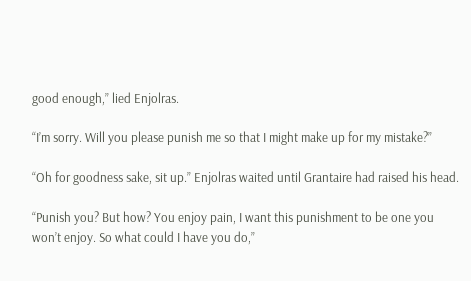good enough,” lied Enjolras.

“I’m sorry. Will you please punish me so that I might make up for my mistake?”

“Oh for goodness sake, sit up.” Enjolras waited until Grantaire had raised his head.

“Punish you? But how? You enjoy pain, I want this punishment to be one you won’t enjoy. So what could I have you do,”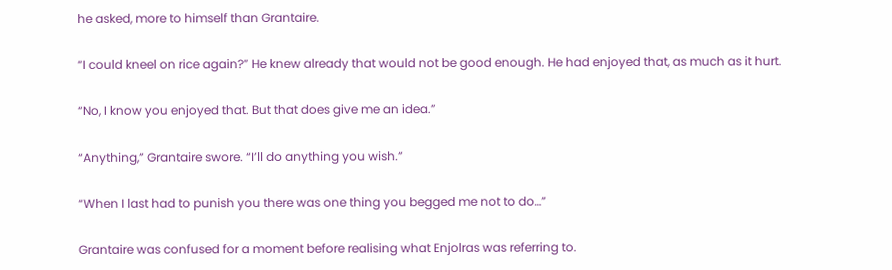he asked, more to himself than Grantaire.

“I could kneel on rice again?” He knew already that would not be good enough. He had enjoyed that, as much as it hurt.

“No, I know you enjoyed that. But that does give me an idea.”

“Anything,” Grantaire swore. “I’ll do anything you wish.”

“When I last had to punish you there was one thing you begged me not to do…”

Grantaire was confused for a moment before realising what Enjolras was referring to.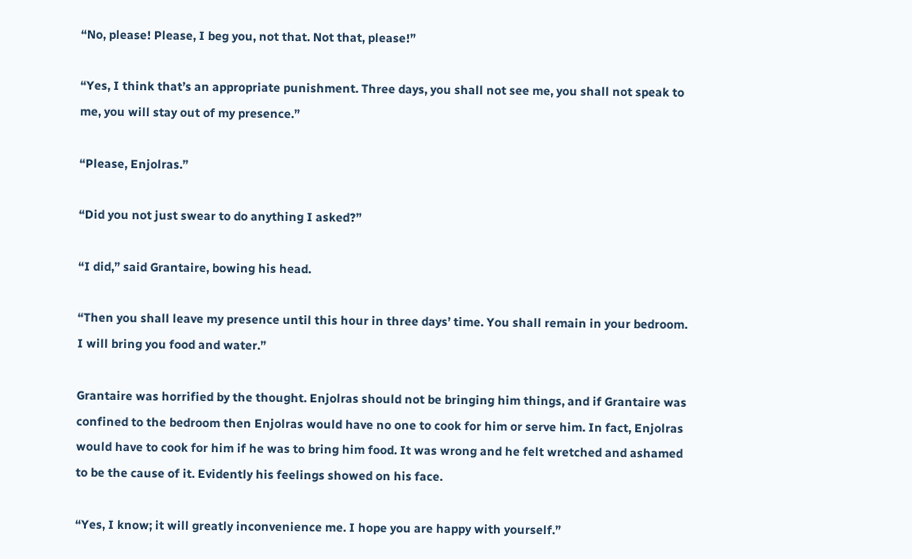“No, please! Please, I beg you, not that. Not that, please!”

“Yes, I think that’s an appropriate punishment. Three days, you shall not see me, you shall not speak to me, you will stay out of my presence.”

“Please, Enjolras.”

“Did you not just swear to do anything I asked?”

“I did,” said Grantaire, bowing his head.

“Then you shall leave my presence until this hour in three days’ time. You shall remain in your bedroom. I will bring you food and water.”

Grantaire was horrified by the thought. Enjolras should not be bringing him things, and if Grantaire was confined to the bedroom then Enjolras would have no one to cook for him or serve him. In fact, Enjolras would have to cook for him if he was to bring him food. It was wrong and he felt wretched and ashamed to be the cause of it. Evidently his feelings showed on his face.

“Yes, I know; it will greatly inconvenience me. I hope you are happy with yourself.”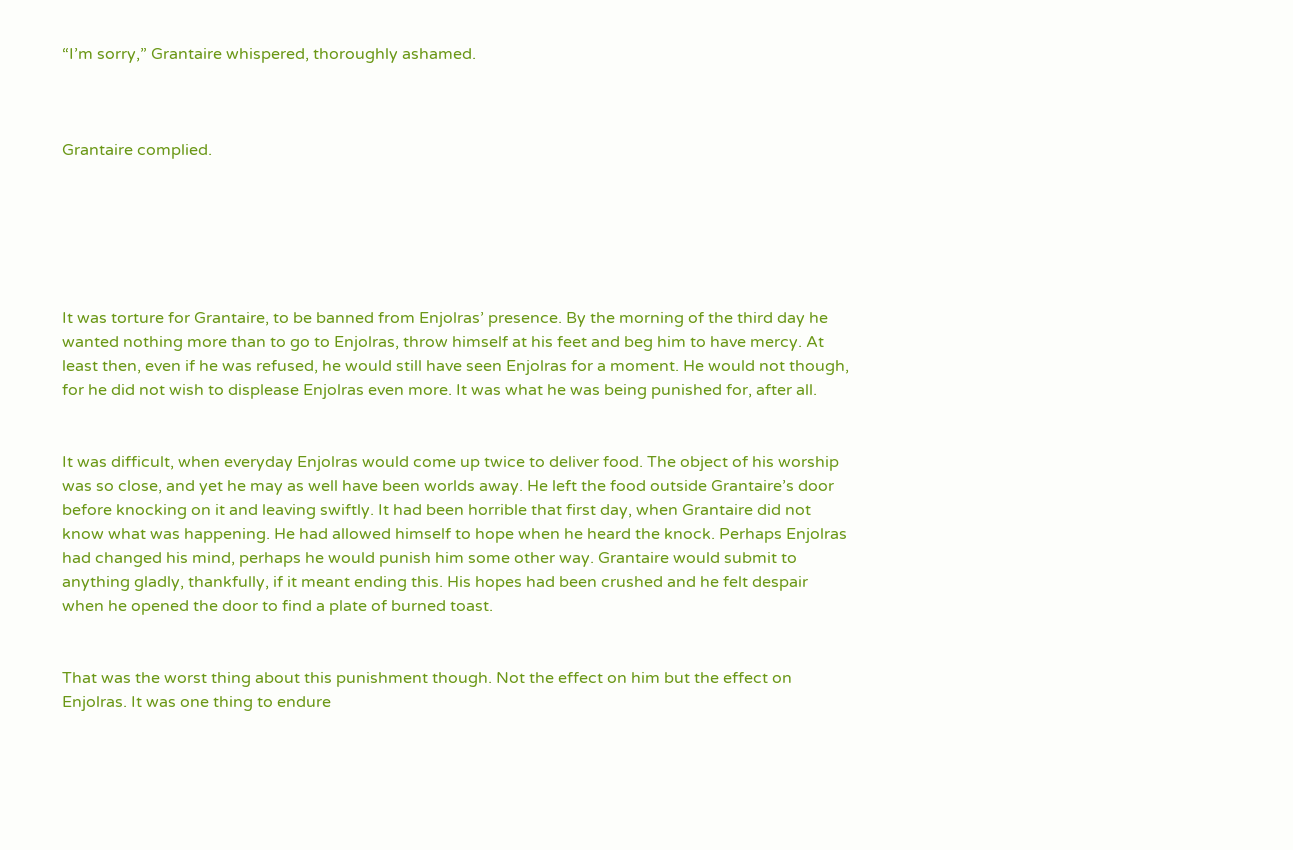“I’m sorry,” Grantaire whispered, thoroughly ashamed.



Grantaire complied.






It was torture for Grantaire, to be banned from Enjolras’ presence. By the morning of the third day he wanted nothing more than to go to Enjolras, throw himself at his feet and beg him to have mercy. At least then, even if he was refused, he would still have seen Enjolras for a moment. He would not though, for he did not wish to displease Enjolras even more. It was what he was being punished for, after all.


It was difficult, when everyday Enjolras would come up twice to deliver food. The object of his worship was so close, and yet he may as well have been worlds away. He left the food outside Grantaire’s door before knocking on it and leaving swiftly. It had been horrible that first day, when Grantaire did not know what was happening. He had allowed himself to hope when he heard the knock. Perhaps Enjolras had changed his mind, perhaps he would punish him some other way. Grantaire would submit to anything gladly, thankfully, if it meant ending this. His hopes had been crushed and he felt despair when he opened the door to find a plate of burned toast.


That was the worst thing about this punishment though. Not the effect on him but the effect on Enjolras. It was one thing to endure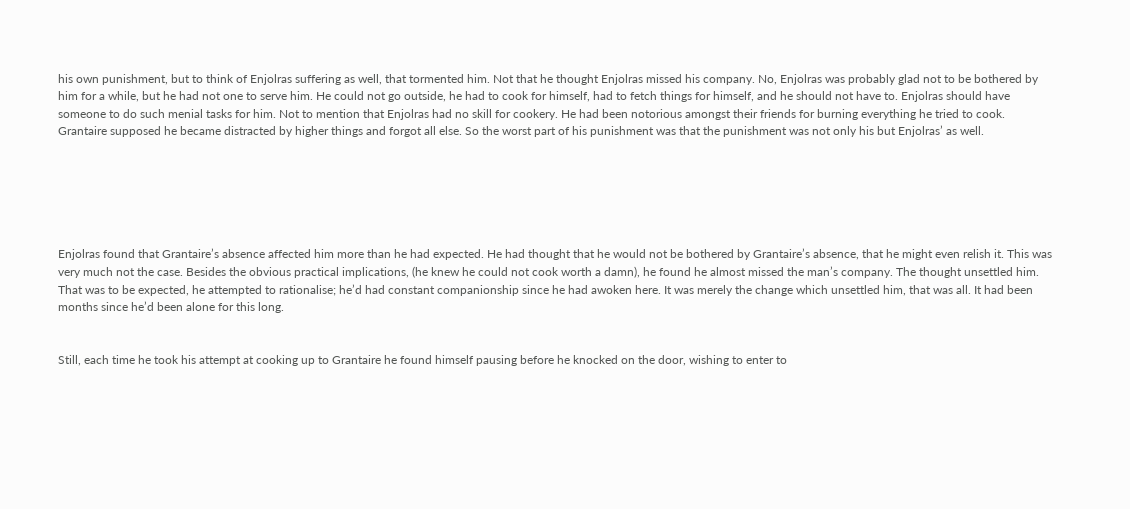his own punishment, but to think of Enjolras suffering as well, that tormented him. Not that he thought Enjolras missed his company. No, Enjolras was probably glad not to be bothered by him for a while, but he had not one to serve him. He could not go outside, he had to cook for himself, had to fetch things for himself, and he should not have to. Enjolras should have someone to do such menial tasks for him. Not to mention that Enjolras had no skill for cookery. He had been notorious amongst their friends for burning everything he tried to cook. Grantaire supposed he became distracted by higher things and forgot all else. So the worst part of his punishment was that the punishment was not only his but Enjolras’ as well.






Enjolras found that Grantaire’s absence affected him more than he had expected. He had thought that he would not be bothered by Grantaire’s absence, that he might even relish it. This was very much not the case. Besides the obvious practical implications, (he knew he could not cook worth a damn), he found he almost missed the man’s company. The thought unsettled him. That was to be expected, he attempted to rationalise; he’d had constant companionship since he had awoken here. It was merely the change which unsettled him, that was all. It had been months since he’d been alone for this long.


Still, each time he took his attempt at cooking up to Grantaire he found himself pausing before he knocked on the door, wishing to enter to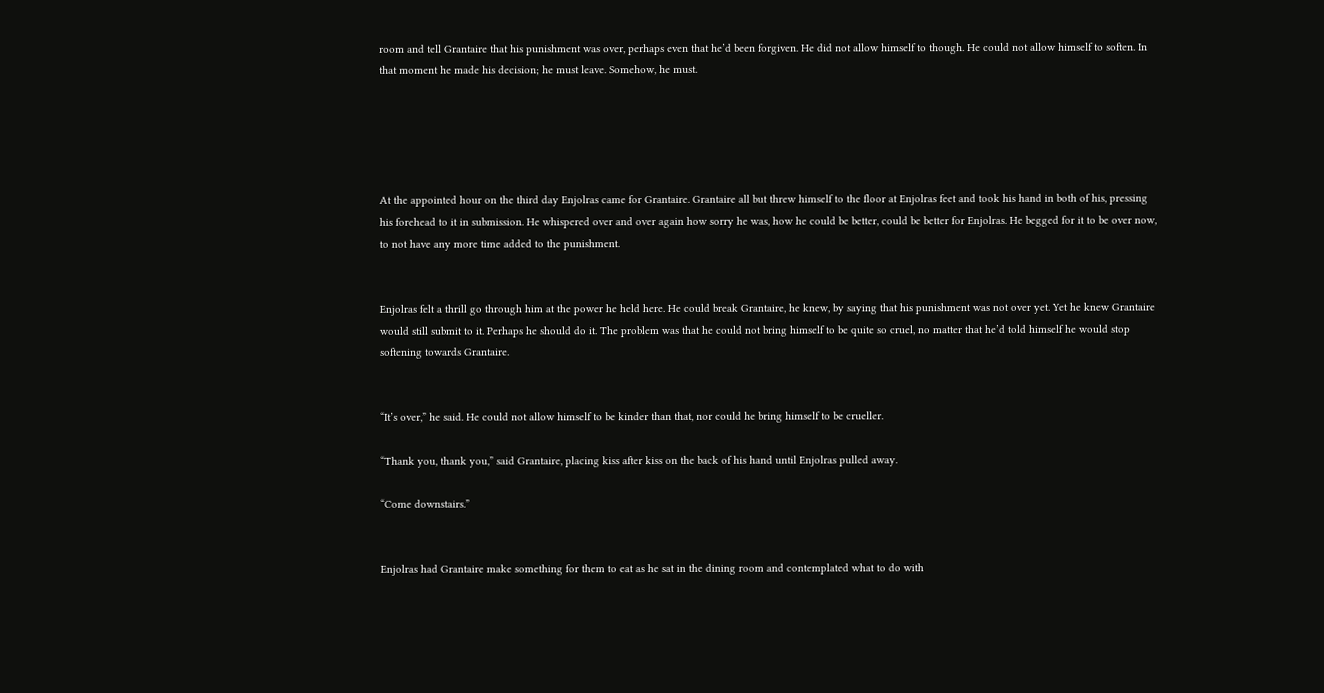room and tell Grantaire that his punishment was over, perhaps even that he’d been forgiven. He did not allow himself to though. He could not allow himself to soften. In that moment he made his decision; he must leave. Somehow, he must.





At the appointed hour on the third day Enjolras came for Grantaire. Grantaire all but threw himself to the floor at Enjolras feet and took his hand in both of his, pressing his forehead to it in submission. He whispered over and over again how sorry he was, how he could be better, could be better for Enjolras. He begged for it to be over now, to not have any more time added to the punishment.


Enjolras felt a thrill go through him at the power he held here. He could break Grantaire, he knew, by saying that his punishment was not over yet. Yet he knew Grantaire would still submit to it. Perhaps he should do it. The problem was that he could not bring himself to be quite so cruel, no matter that he’d told himself he would stop softening towards Grantaire.


“It’s over,” he said. He could not allow himself to be kinder than that, nor could he bring himself to be crueller.

“Thank you, thank you,” said Grantaire, placing kiss after kiss on the back of his hand until Enjolras pulled away.

“Come downstairs.”


Enjolras had Grantaire make something for them to eat as he sat in the dining room and contemplated what to do with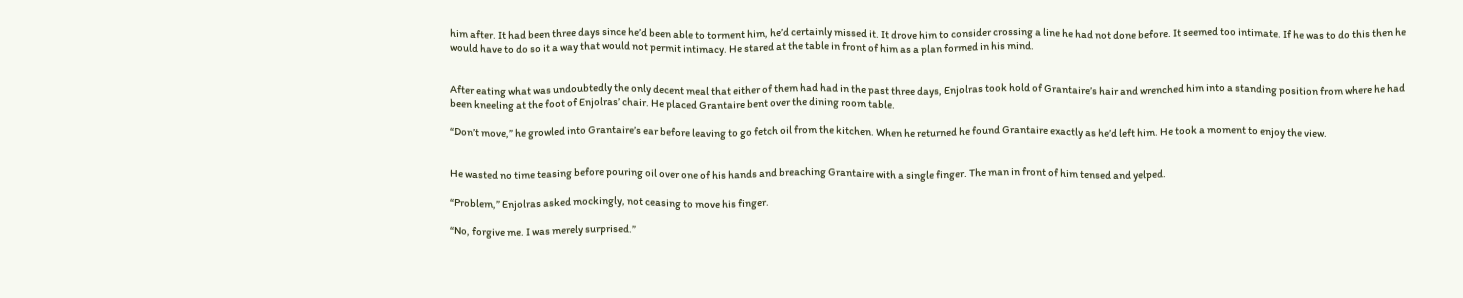him after. It had been three days since he’d been able to torment him, he’d certainly missed it. It drove him to consider crossing a line he had not done before. It seemed too intimate. If he was to do this then he would have to do so it a way that would not permit intimacy. He stared at the table in front of him as a plan formed in his mind.


After eating what was undoubtedly the only decent meal that either of them had had in the past three days, Enjolras took hold of Grantaire’s hair and wrenched him into a standing position from where he had been kneeling at the foot of Enjolras’ chair. He placed Grantaire bent over the dining room table.

“Don’t move,” he growled into Grantaire’s ear before leaving to go fetch oil from the kitchen. When he returned he found Grantaire exactly as he’d left him. He took a moment to enjoy the view.


He wasted no time teasing before pouring oil over one of his hands and breaching Grantaire with a single finger. The man in front of him tensed and yelped.

“Problem,” Enjolras asked mockingly, not ceasing to move his finger.

“No, forgive me. I was merely surprised.”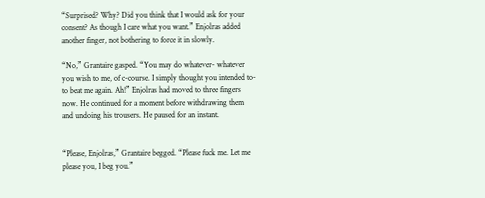“Surprised? Why? Did you think that I would ask for your consent? As though I care what you want.” Enjolras added another finger, not bothering to force it in slowly.

“No,” Grantaire gasped. “You may do whatever- whatever you wish to me, of c-course. I simply thought you intended to- to beat me again. Ah!” Enjolras had moved to three fingers now. He continued for a moment before withdrawing them and undoing his trousers. He paused for an instant.


“Please, Enjolras,” Grantaire begged. “Please fuck me. Let me please you, I beg you.”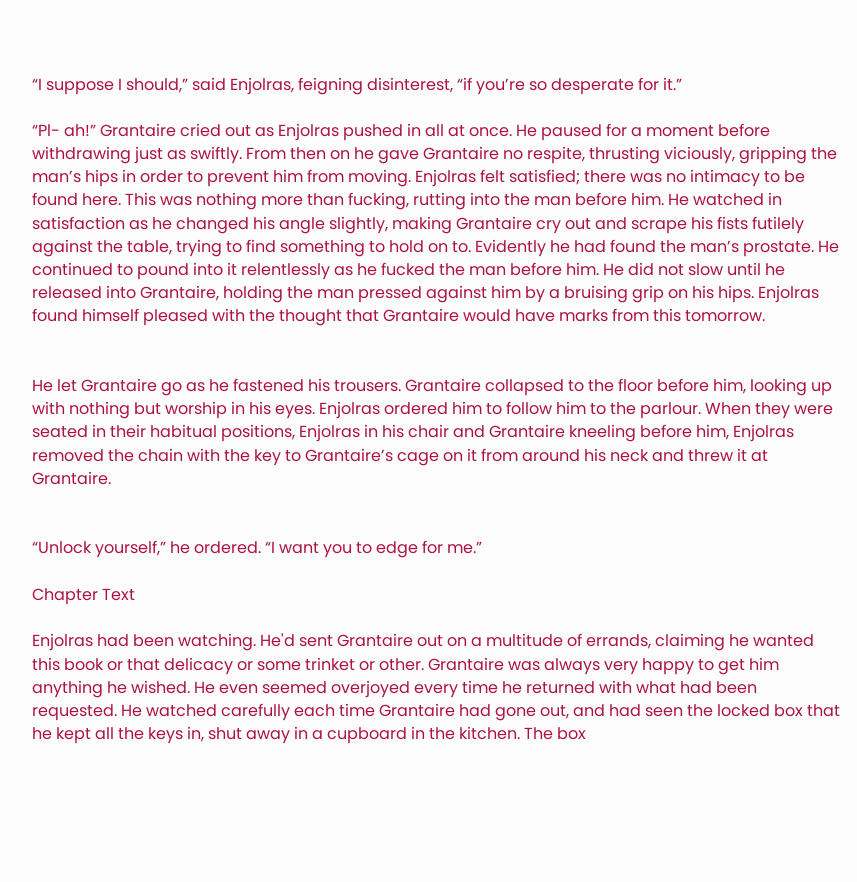“I suppose I should,” said Enjolras, feigning disinterest, “if you’re so desperate for it.”

“Pl- ah!” Grantaire cried out as Enjolras pushed in all at once. He paused for a moment before withdrawing just as swiftly. From then on he gave Grantaire no respite, thrusting viciously, gripping the man’s hips in order to prevent him from moving. Enjolras felt satisfied; there was no intimacy to be found here. This was nothing more than fucking, rutting into the man before him. He watched in satisfaction as he changed his angle slightly, making Grantaire cry out and scrape his fists futilely against the table, trying to find something to hold on to. Evidently he had found the man’s prostate. He continued to pound into it relentlessly as he fucked the man before him. He did not slow until he released into Grantaire, holding the man pressed against him by a bruising grip on his hips. Enjolras found himself pleased with the thought that Grantaire would have marks from this tomorrow.


He let Grantaire go as he fastened his trousers. Grantaire collapsed to the floor before him, looking up with nothing but worship in his eyes. Enjolras ordered him to follow him to the parlour. When they were seated in their habitual positions, Enjolras in his chair and Grantaire kneeling before him, Enjolras removed the chain with the key to Grantaire’s cage on it from around his neck and threw it at Grantaire.


“Unlock yourself,” he ordered. “I want you to edge for me.”

Chapter Text

Enjolras had been watching. He'd sent Grantaire out on a multitude of errands, claiming he wanted this book or that delicacy or some trinket or other. Grantaire was always very happy to get him anything he wished. He even seemed overjoyed every time he returned with what had been requested. He watched carefully each time Grantaire had gone out, and had seen the locked box that he kept all the keys in, shut away in a cupboard in the kitchen. The box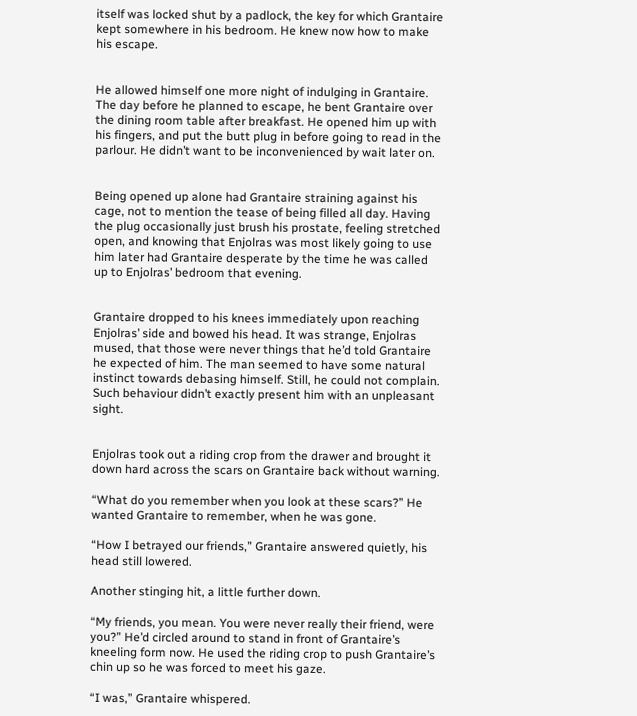itself was locked shut by a padlock, the key for which Grantaire kept somewhere in his bedroom. He knew now how to make his escape.


He allowed himself one more night of indulging in Grantaire. The day before he planned to escape, he bent Grantaire over the dining room table after breakfast. He opened him up with his fingers, and put the butt plug in before going to read in the parlour. He didn’t want to be inconvenienced by wait later on.


Being opened up alone had Grantaire straining against his cage, not to mention the tease of being filled all day. Having the plug occasionally just brush his prostate, feeling stretched open, and knowing that Enjolras was most likely going to use him later had Grantaire desperate by the time he was called up to Enjolras’ bedroom that evening.


Grantaire dropped to his knees immediately upon reaching Enjolras’ side and bowed his head. It was strange, Enjolras mused, that those were never things that he’d told Grantaire he expected of him. The man seemed to have some natural instinct towards debasing himself. Still, he could not complain. Such behaviour didn’t exactly present him with an unpleasant sight.


Enjolras took out a riding crop from the drawer and brought it down hard across the scars on Grantaire back without warning.

“What do you remember when you look at these scars?” He wanted Grantaire to remember, when he was gone.

“How I betrayed our friends,” Grantaire answered quietly, his head still lowered.

Another stinging hit, a little further down.

“My friends, you mean. You were never really their friend, were you?” He’d circled around to stand in front of Grantaire’s kneeling form now. He used the riding crop to push Grantaire’s chin up so he was forced to meet his gaze.

“I was,” Grantaire whispered.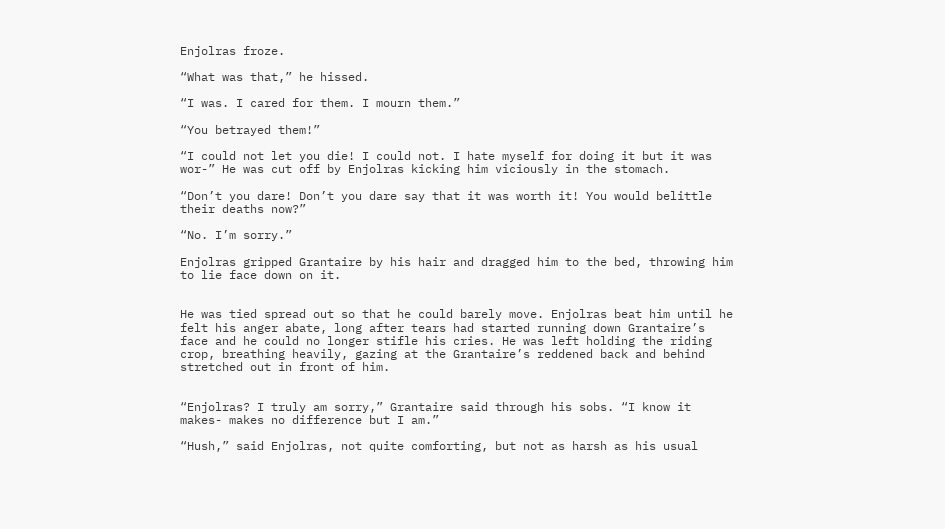Enjolras froze.

“What was that,” he hissed.

“I was. I cared for them. I mourn them.”

“You betrayed them!”

“I could not let you die! I could not. I hate myself for doing it but it was wor-” He was cut off by Enjolras kicking him viciously in the stomach.

“Don’t you dare! Don’t you dare say that it was worth it! You would belittle their deaths now?”

“No. I’m sorry.”

Enjolras gripped Grantaire by his hair and dragged him to the bed, throwing him to lie face down on it.


He was tied spread out so that he could barely move. Enjolras beat him until he felt his anger abate, long after tears had started running down Grantaire’s face and he could no longer stifle his cries. He was left holding the riding crop, breathing heavily, gazing at the Grantaire’s reddened back and behind stretched out in front of him.


“Enjolras? I truly am sorry,” Grantaire said through his sobs. “I know it makes- makes no difference but I am.”

“Hush,” said Enjolras, not quite comforting, but not as harsh as his usual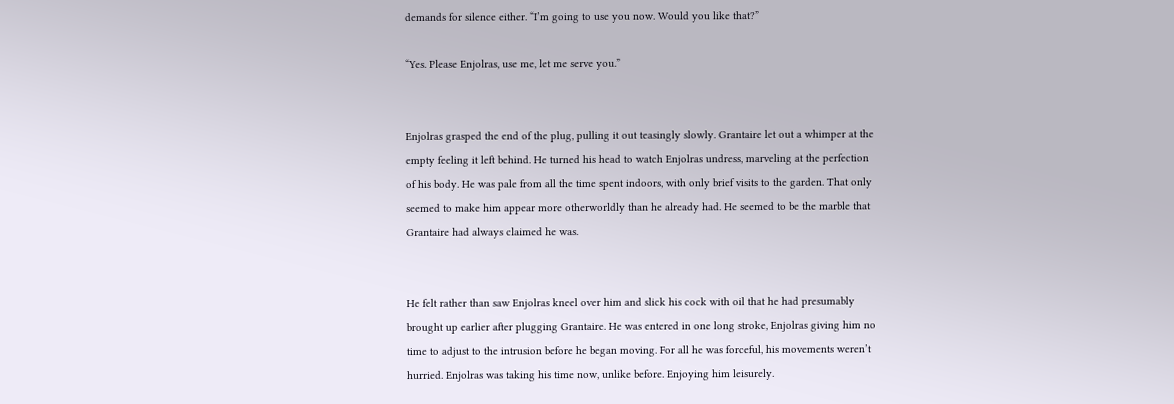demands for silence either. “I’m going to use you now. Would you like that?”

“Yes. Please Enjolras, use me, let me serve you.”


Enjolras grasped the end of the plug, pulling it out teasingly slowly. Grantaire let out a whimper at the empty feeling it left behind. He turned his head to watch Enjolras undress, marveling at the perfection of his body. He was pale from all the time spent indoors, with only brief visits to the garden. That only seemed to make him appear more otherworldly than he already had. He seemed to be the marble that Grantaire had always claimed he was.


He felt rather than saw Enjolras kneel over him and slick his cock with oil that he had presumably brought up earlier after plugging Grantaire. He was entered in one long stroke, Enjolras giving him no time to adjust to the intrusion before he began moving. For all he was forceful, his movements weren’t hurried. Enjolras was taking his time now, unlike before. Enjoying him leisurely.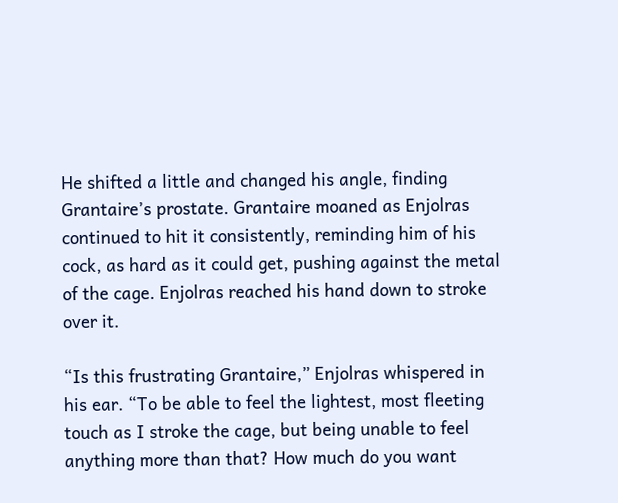He shifted a little and changed his angle, finding Grantaire’s prostate. Grantaire moaned as Enjolras continued to hit it consistently, reminding him of his cock, as hard as it could get, pushing against the metal of the cage. Enjolras reached his hand down to stroke over it.

“Is this frustrating Grantaire,” Enjolras whispered in his ear. “To be able to feel the lightest, most fleeting touch as I stroke the cage, but being unable to feel anything more than that? How much do you want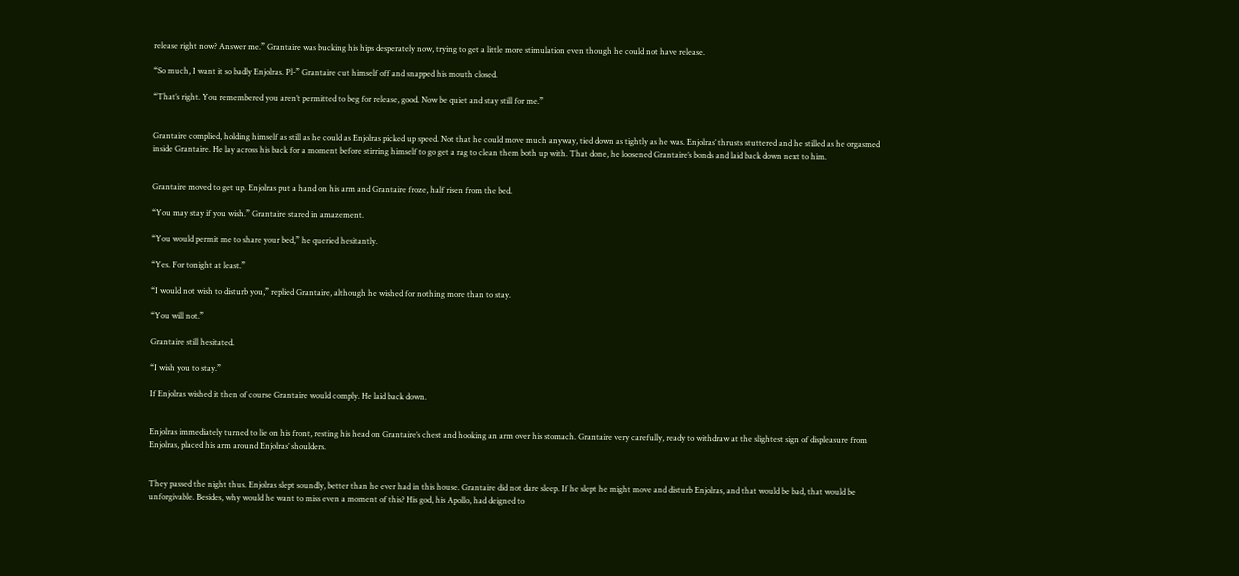release right now? Answer me.” Grantaire was bucking his hips desperately now, trying to get a little more stimulation even though he could not have release.

“So much, I want it so badly Enjolras. Pl-” Grantaire cut himself off and snapped his mouth closed.

“That’s right. You remembered you aren’t permitted to beg for release, good. Now be quiet and stay still for me.”


Grantaire complied, holding himself as still as he could as Enjolras picked up speed. Not that he could move much anyway, tied down as tightly as he was. Enjolras’ thrusts stuttered and he stilled as he orgasmed inside Grantaire. He lay across his back for a moment before stirring himself to go get a rag to clean them both up with. That done, he loosened Grantaire’s bonds and laid back down next to him.


Grantaire moved to get up. Enjolras put a hand on his arm and Grantaire froze, half risen from the bed.

“You may stay if you wish.” Grantaire stared in amazement.

“You would permit me to share your bed,” he queried hesitantly.

“Yes. For tonight at least.”

“I would not wish to disturb you,” replied Grantaire, although he wished for nothing more than to stay.

“You will not.”

Grantaire still hesitated.

“I wish you to stay.”

If Enjolras wished it then of course Grantaire would comply. He laid back down.


Enjolras immediately turned to lie on his front, resting his head on Grantaire’s chest and hooking an arm over his stomach. Grantaire very carefully, ready to withdraw at the slightest sign of displeasure from Enjolras, placed his arm around Enjolras’ shoulders.


They passed the night thus. Enjolras slept soundly, better than he ever had in this house. Grantaire did not dare sleep. If he slept he might move and disturb Enjolras, and that would be bad, that would be unforgivable. Besides, why would he want to miss even a moment of this? His god, his Apollo, had deigned to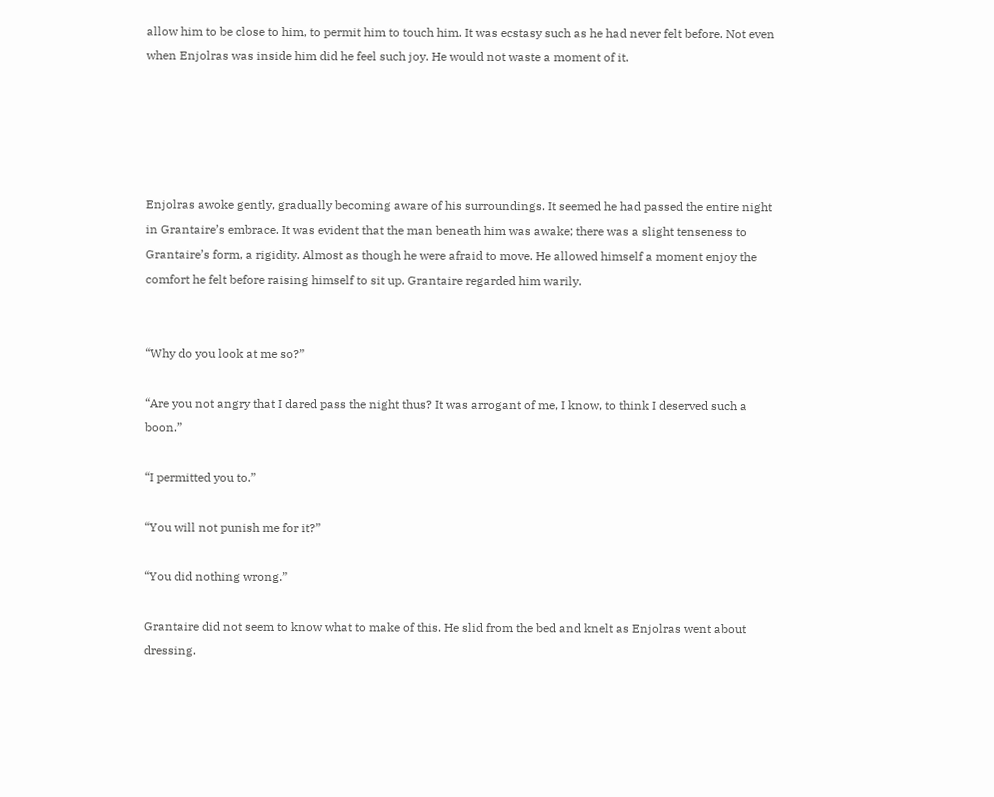allow him to be close to him, to permit him to touch him. It was ecstasy such as he had never felt before. Not even when Enjolras was inside him did he feel such joy. He would not waste a moment of it.





Enjolras awoke gently, gradually becoming aware of his surroundings. It seemed he had passed the entire night in Grantaire’s embrace. It was evident that the man beneath him was awake; there was a slight tenseness to Grantaire’s form, a rigidity. Almost as though he were afraid to move. He allowed himself a moment enjoy the comfort he felt before raising himself to sit up. Grantaire regarded him warily.


“Why do you look at me so?”

“Are you not angry that I dared pass the night thus? It was arrogant of me, I know, to think I deserved such a boon.”

“I permitted you to.”

“You will not punish me for it?”

“You did nothing wrong.”

Grantaire did not seem to know what to make of this. He slid from the bed and knelt as Enjolras went about dressing.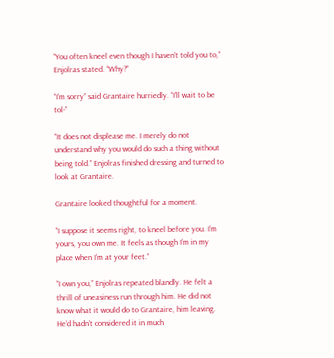“You often kneel even though I haven’t told you to,” Enjolras stated. “Why?”

“I’m sorry” said Grantaire hurriedly. “I’ll wait to be tol-”

“It does not displease me. I merely do not understand why you would do such a thing without being told.” Enjolras finished dressing and turned to look at Grantaire.

Grantaire looked thoughtful for a moment.

“I suppose it seems right, to kneel before you. I’m yours, you own me. It feels as though I’m in my place when I’m at your feet.”

“I own you,” Enjolras repeated blandly. He felt a thrill of uneasiness run through him. He did not know what it would do to Grantaire, him leaving. He’d hadn’t considered it in much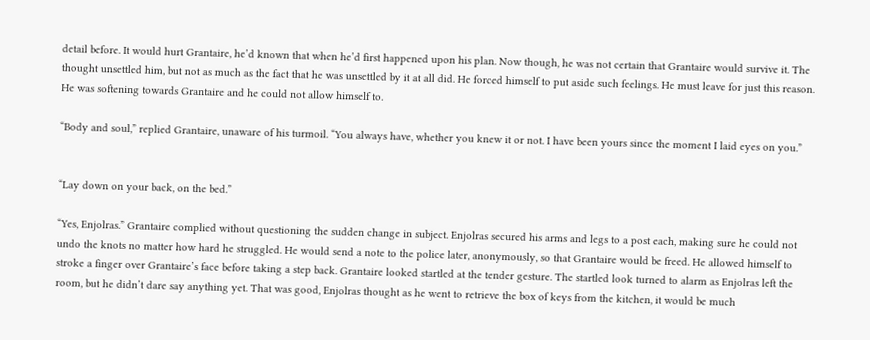detail before. It would hurt Grantaire, he’d known that when he’d first happened upon his plan. Now though, he was not certain that Grantaire would survive it. The thought unsettled him, but not as much as the fact that he was unsettled by it at all did. He forced himself to put aside such feelings. He must leave for just this reason. He was softening towards Grantaire and he could not allow himself to.

“Body and soul,” replied Grantaire, unaware of his turmoil. “You always have, whether you knew it or not. I have been yours since the moment I laid eyes on you.”


“Lay down on your back, on the bed.”

“Yes, Enjolras.” Grantaire complied without questioning the sudden change in subject. Enjolras secured his arms and legs to a post each, making sure he could not undo the knots no matter how hard he struggled. He would send a note to the police later, anonymously, so that Grantaire would be freed. He allowed himself to stroke a finger over Grantaire’s face before taking a step back. Grantaire looked startled at the tender gesture. The startled look turned to alarm as Enjolras left the room, but he didn’t dare say anything yet. That was good, Enjolras thought as he went to retrieve the box of keys from the kitchen, it would be much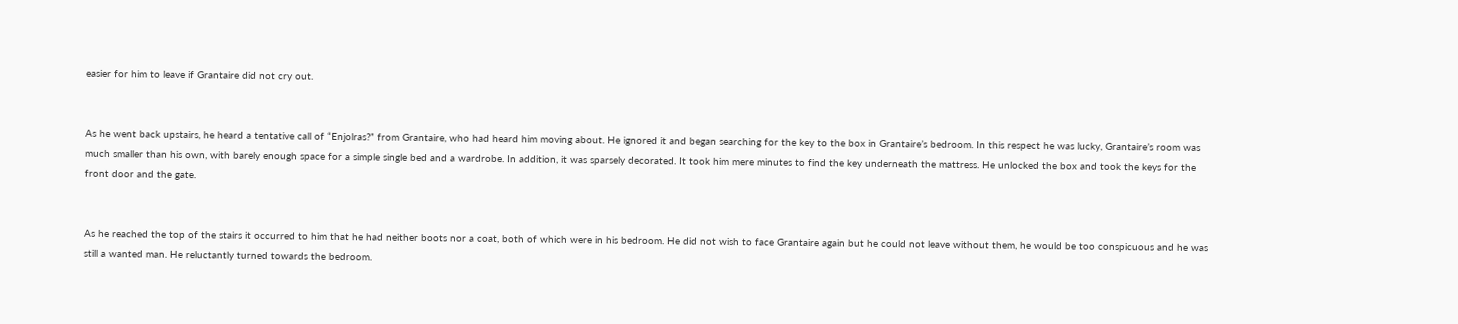easier for him to leave if Grantaire did not cry out.


As he went back upstairs, he heard a tentative call of “Enjolras?” from Grantaire, who had heard him moving about. He ignored it and began searching for the key to the box in Grantaire’s bedroom. In this respect he was lucky, Grantaire’s room was much smaller than his own, with barely enough space for a simple single bed and a wardrobe. In addition, it was sparsely decorated. It took him mere minutes to find the key underneath the mattress. He unlocked the box and took the keys for the front door and the gate.


As he reached the top of the stairs it occurred to him that he had neither boots nor a coat, both of which were in his bedroom. He did not wish to face Grantaire again but he could not leave without them, he would be too conspicuous and he was still a wanted man. He reluctantly turned towards the bedroom.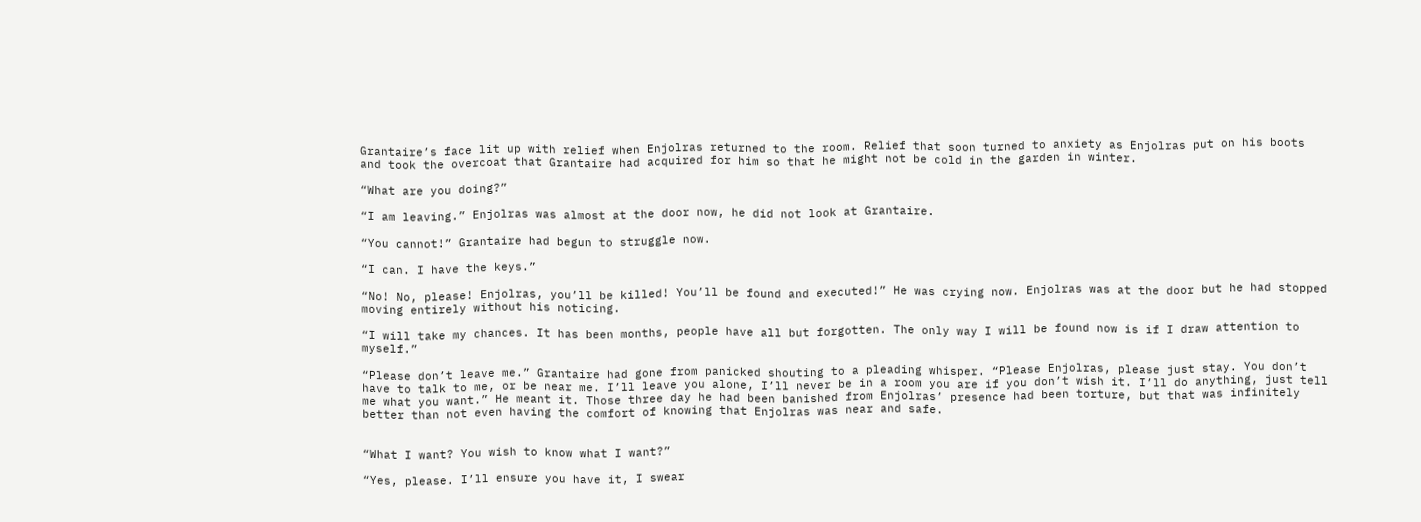Grantaire’s face lit up with relief when Enjolras returned to the room. Relief that soon turned to anxiety as Enjolras put on his boots and took the overcoat that Grantaire had acquired for him so that he might not be cold in the garden in winter.

“What are you doing?”

“I am leaving.” Enjolras was almost at the door now, he did not look at Grantaire.

“You cannot!” Grantaire had begun to struggle now.

“I can. I have the keys.”

“No! No, please! Enjolras, you’ll be killed! You’ll be found and executed!” He was crying now. Enjolras was at the door but he had stopped moving entirely without his noticing.

“I will take my chances. It has been months, people have all but forgotten. The only way I will be found now is if I draw attention to myself.”

“Please don’t leave me.” Grantaire had gone from panicked shouting to a pleading whisper. “Please Enjolras, please just stay. You don’t have to talk to me, or be near me. I’ll leave you alone, I’ll never be in a room you are if you don’t wish it. I’ll do anything, just tell me what you want.” He meant it. Those three day he had been banished from Enjolras’ presence had been torture, but that was infinitely better than not even having the comfort of knowing that Enjolras was near and safe.


“What I want? You wish to know what I want?”

“Yes, please. I’ll ensure you have it, I swear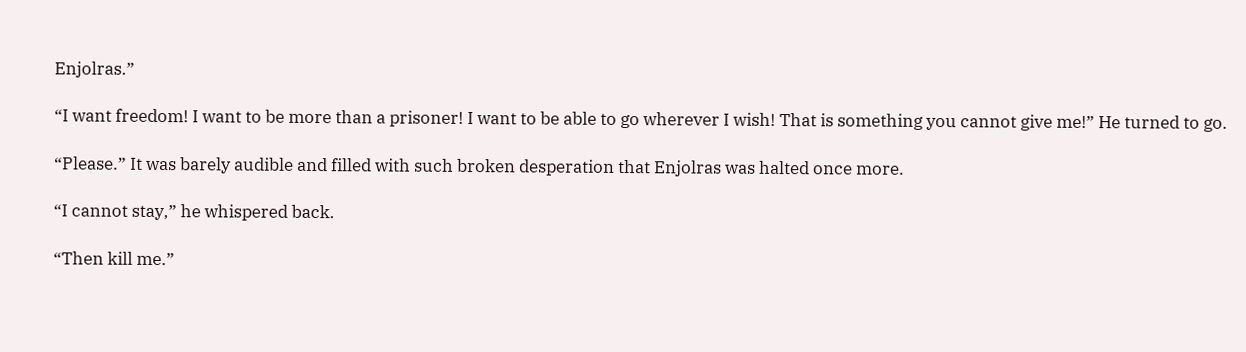Enjolras.”

“I want freedom! I want to be more than a prisoner! I want to be able to go wherever I wish! That is something you cannot give me!” He turned to go.

“Please.” It was barely audible and filled with such broken desperation that Enjolras was halted once more.

“I cannot stay,” he whispered back.

“Then kill me.”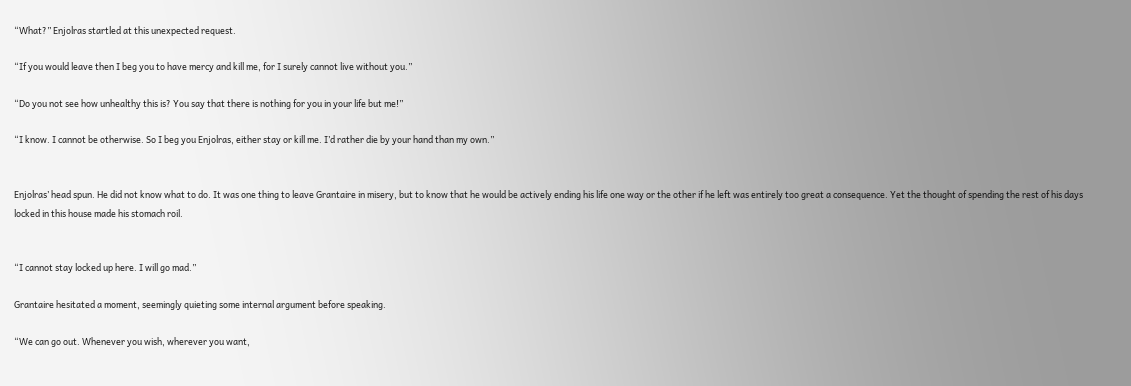“What?” Enjolras startled at this unexpected request.

“If you would leave then I beg you to have mercy and kill me, for I surely cannot live without you.”

“Do you not see how unhealthy this is? You say that there is nothing for you in your life but me!”

“I know. I cannot be otherwise. So I beg you Enjolras, either stay or kill me. I’d rather die by your hand than my own.”


Enjolras’ head spun. He did not know what to do. It was one thing to leave Grantaire in misery, but to know that he would be actively ending his life one way or the other if he left was entirely too great a consequence. Yet the thought of spending the rest of his days locked in this house made his stomach roil.


“I cannot stay locked up here. I will go mad.”

Grantaire hesitated a moment, seemingly quieting some internal argument before speaking.

“We can go out. Whenever you wish, wherever you want,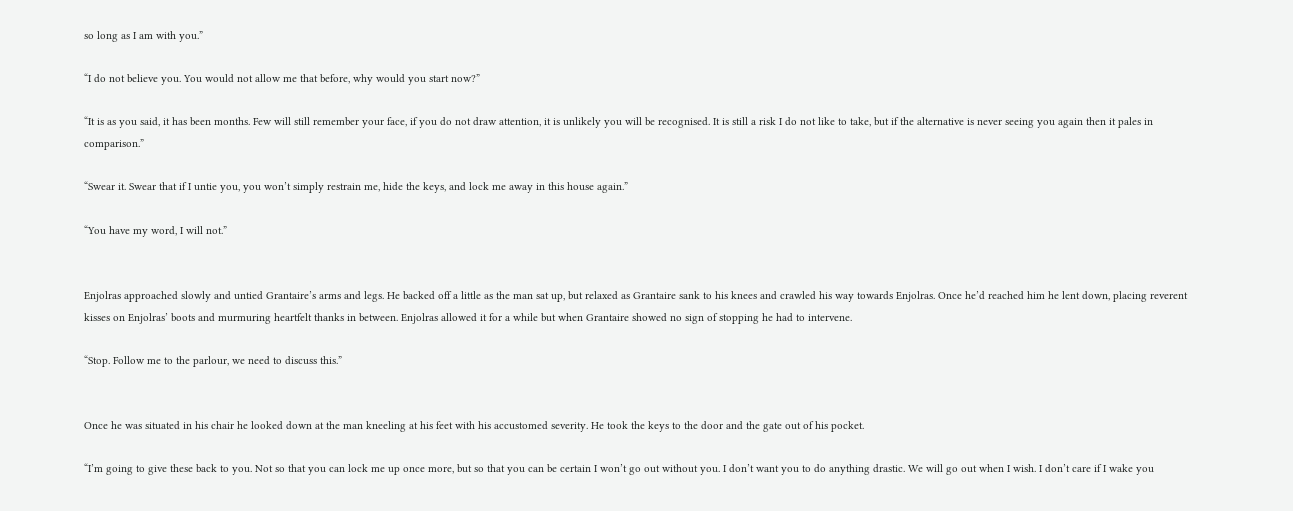so long as I am with you.”

“I do not believe you. You would not allow me that before, why would you start now?”

“It is as you said, it has been months. Few will still remember your face, if you do not draw attention, it is unlikely you will be recognised. It is still a risk I do not like to take, but if the alternative is never seeing you again then it pales in comparison.”

“Swear it. Swear that if I untie you, you won’t simply restrain me, hide the keys, and lock me away in this house again.”

“You have my word, I will not.”


Enjolras approached slowly and untied Grantaire’s arms and legs. He backed off a little as the man sat up, but relaxed as Grantaire sank to his knees and crawled his way towards Enjolras. Once he’d reached him he lent down, placing reverent kisses on Enjolras’ boots and murmuring heartfelt thanks in between. Enjolras allowed it for a while but when Grantaire showed no sign of stopping he had to intervene.

“Stop. Follow me to the parlour, we need to discuss this.”


Once he was situated in his chair he looked down at the man kneeling at his feet with his accustomed severity. He took the keys to the door and the gate out of his pocket.

“I’m going to give these back to you. Not so that you can lock me up once more, but so that you can be certain I won’t go out without you. I don’t want you to do anything drastic. We will go out when I wish. I don’t care if I wake you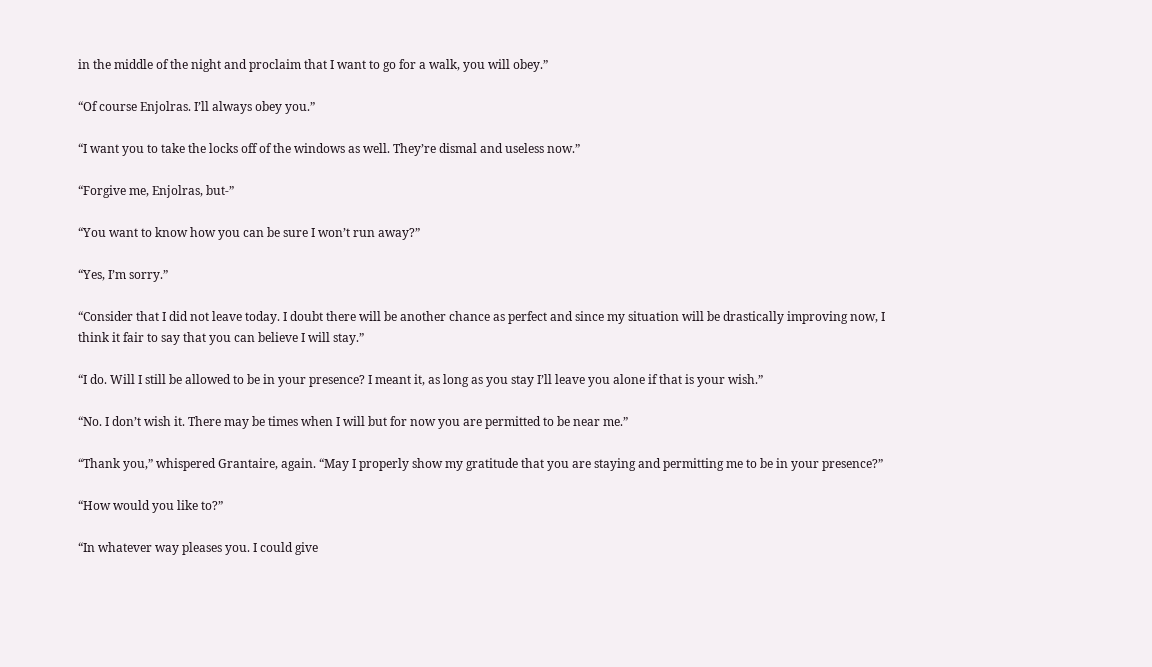in the middle of the night and proclaim that I want to go for a walk, you will obey.”

“Of course Enjolras. I’ll always obey you.”

“I want you to take the locks off of the windows as well. They’re dismal and useless now.”

“Forgive me, Enjolras, but-”

“You want to know how you can be sure I won’t run away?”

“Yes, I’m sorry.”

“Consider that I did not leave today. I doubt there will be another chance as perfect and since my situation will be drastically improving now, I think it fair to say that you can believe I will stay.”

“I do. Will I still be allowed to be in your presence? I meant it, as long as you stay I’ll leave you alone if that is your wish.”

“No. I don’t wish it. There may be times when I will but for now you are permitted to be near me.”

“Thank you,” whispered Grantaire, again. “May I properly show my gratitude that you are staying and permitting me to be in your presence?”

“How would you like to?”

“In whatever way pleases you. I could give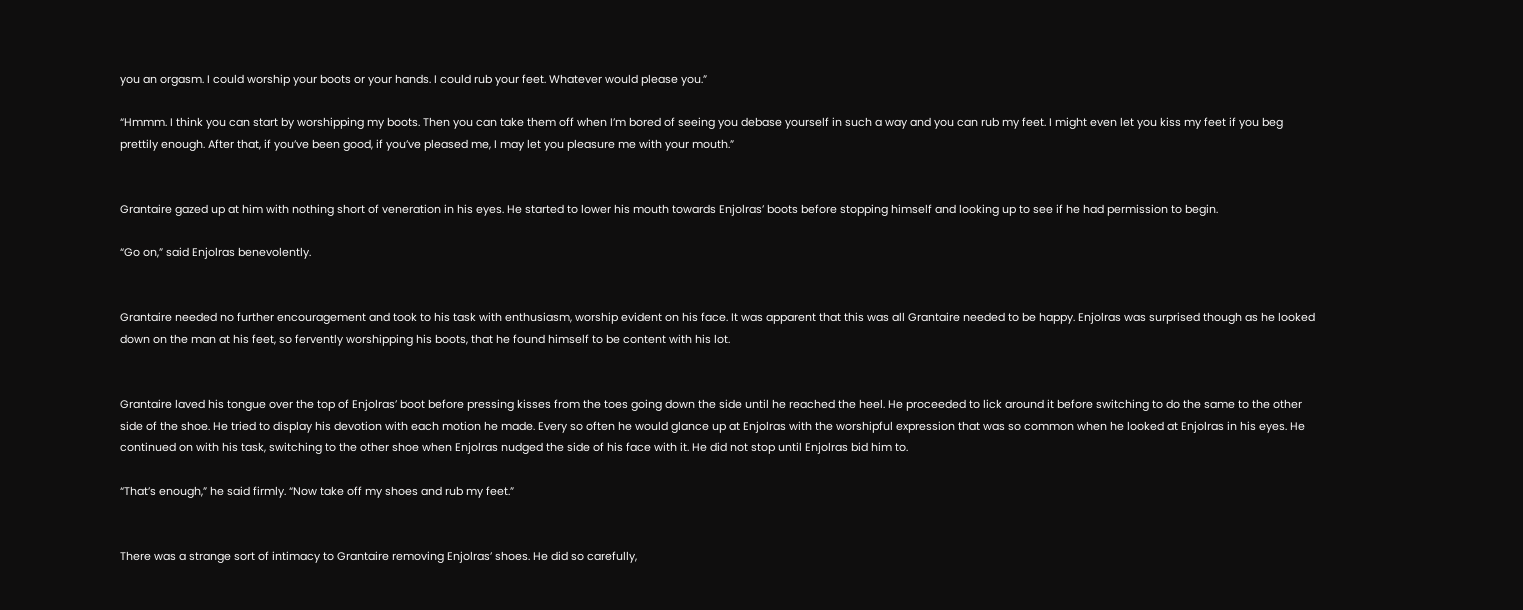you an orgasm. I could worship your boots or your hands. I could rub your feet. Whatever would please you.”

“Hmmm. I think you can start by worshipping my boots. Then you can take them off when I’m bored of seeing you debase yourself in such a way and you can rub my feet. I might even let you kiss my feet if you beg prettily enough. After that, if you’ve been good, if you’ve pleased me, I may let you pleasure me with your mouth.”


Grantaire gazed up at him with nothing short of veneration in his eyes. He started to lower his mouth towards Enjolras’ boots before stopping himself and looking up to see if he had permission to begin.

“Go on,” said Enjolras benevolently.


Grantaire needed no further encouragement and took to his task with enthusiasm, worship evident on his face. It was apparent that this was all Grantaire needed to be happy. Enjolras was surprised though as he looked down on the man at his feet, so fervently worshipping his boots, that he found himself to be content with his lot.


Grantaire laved his tongue over the top of Enjolras’ boot before pressing kisses from the toes going down the side until he reached the heel. He proceeded to lick around it before switching to do the same to the other side of the shoe. He tried to display his devotion with each motion he made. Every so often he would glance up at Enjolras with the worshipful expression that was so common when he looked at Enjolras in his eyes. He continued on with his task, switching to the other shoe when Enjolras nudged the side of his face with it. He did not stop until Enjolras bid him to.

“That’s enough,” he said firmly. “Now take off my shoes and rub my feet.”


There was a strange sort of intimacy to Grantaire removing Enjolras’ shoes. He did so carefully,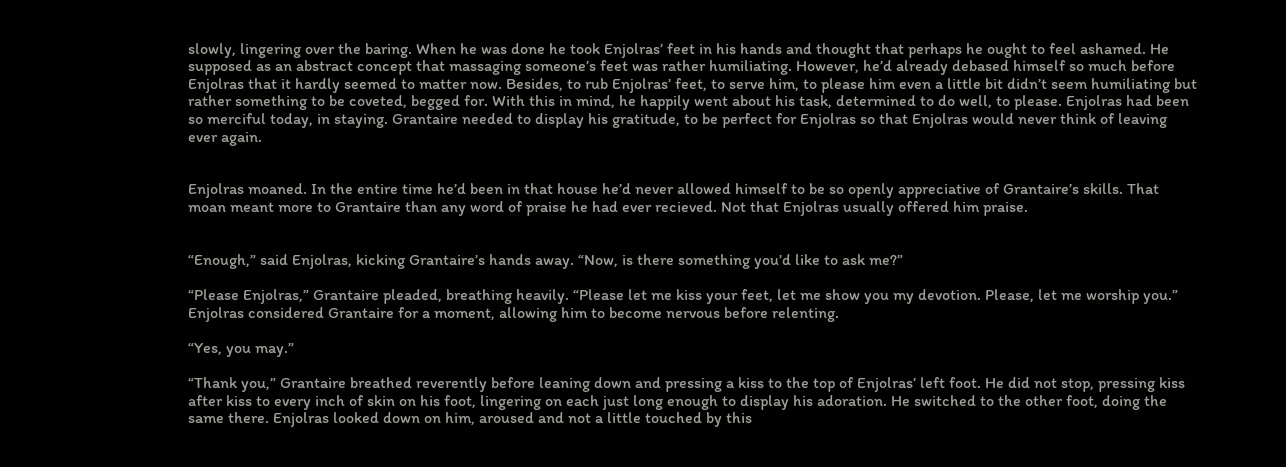slowly, lingering over the baring. When he was done he took Enjolras’ feet in his hands and thought that perhaps he ought to feel ashamed. He supposed as an abstract concept that massaging someone’s feet was rather humiliating. However, he’d already debased himself so much before Enjolras that it hardly seemed to matter now. Besides, to rub Enjolras’ feet, to serve him, to please him even a little bit didn’t seem humiliating but rather something to be coveted, begged for. With this in mind, he happily went about his task, determined to do well, to please. Enjolras had been so merciful today, in staying. Grantaire needed to display his gratitude, to be perfect for Enjolras so that Enjolras would never think of leaving ever again.


Enjolras moaned. In the entire time he’d been in that house he’d never allowed himself to be so openly appreciative of Grantaire’s skills. That moan meant more to Grantaire than any word of praise he had ever recieved. Not that Enjolras usually offered him praise.


“Enough,” said Enjolras, kicking Grantaire’s hands away. “Now, is there something you’d like to ask me?”

“Please Enjolras,” Grantaire pleaded, breathing heavily. “Please let me kiss your feet, let me show you my devotion. Please, let me worship you.” Enjolras considered Grantaire for a moment, allowing him to become nervous before relenting.

“Yes, you may.”

“Thank you,” Grantaire breathed reverently before leaning down and pressing a kiss to the top of Enjolras’ left foot. He did not stop, pressing kiss after kiss to every inch of skin on his foot, lingering on each just long enough to display his adoration. He switched to the other foot, doing the same there. Enjolras looked down on him, aroused and not a little touched by this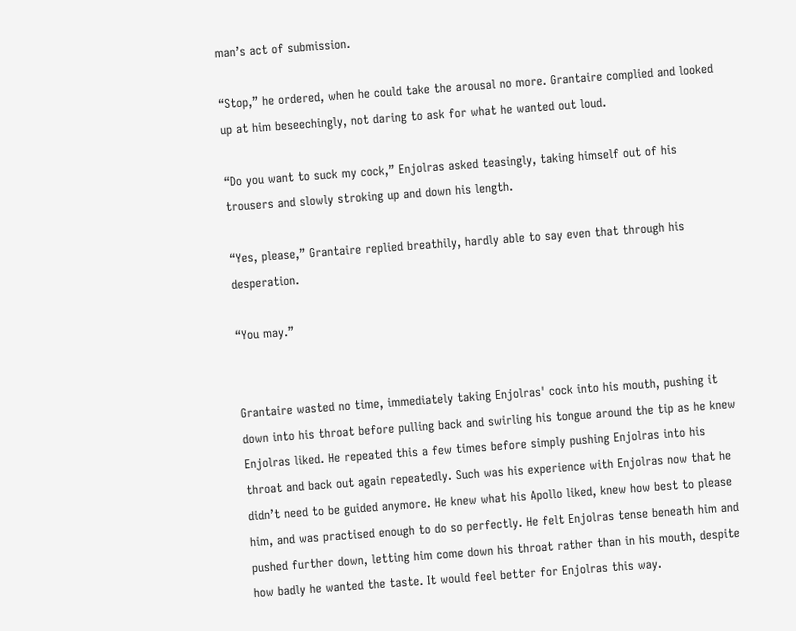man’s act of submission.

“Stop,” he ordered, when he could take the arousal no more. Grantaire complied and looked up at him beseechingly, not daring to ask for what he wanted out loud.

“Do you want to suck my cock,” Enjolras asked teasingly, taking himself out of his trousers and slowly stroking up and down his length.

“Yes, please,” Grantaire replied breathily, hardly able to say even that through his desperation.

“You may.”


Grantaire wasted no time, immediately taking Enjolras' cock into his mouth, pushing it down into his throat before pulling back and swirling his tongue around the tip as he knew Enjolras liked. He repeated this a few times before simply pushing Enjolras into his throat and back out again repeatedly. Such was his experience with Enjolras now that he didn’t need to be guided anymore. He knew what his Apollo liked, knew how best to please him, and was practised enough to do so perfectly. He felt Enjolras tense beneath him and pushed further down, letting him come down his throat rather than in his mouth, despite how badly he wanted the taste. It would feel better for Enjolras this way.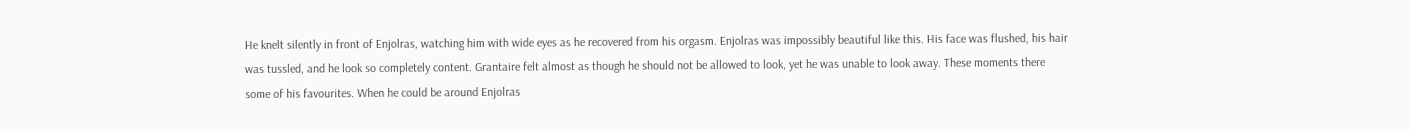He knelt silently in front of Enjolras, watching him with wide eyes as he recovered from his orgasm. Enjolras was impossibly beautiful like this. His face was flushed, his hair was tussled, and he look so completely content. Grantaire felt almost as though he should not be allowed to look, yet he was unable to look away. These moments there some of his favourites. When he could be around Enjolras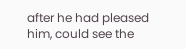after he had pleased him, could see the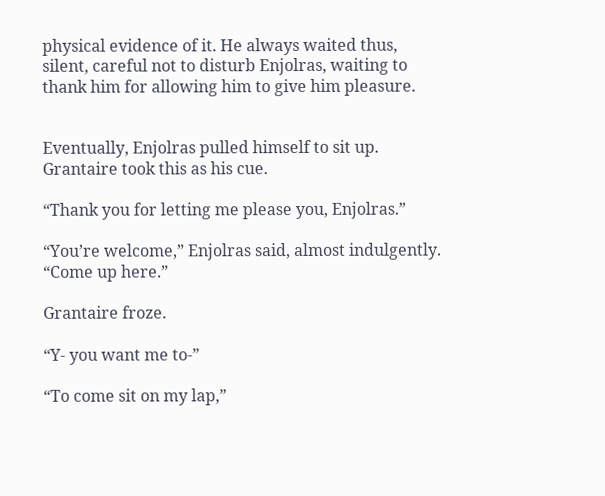physical evidence of it. He always waited thus, silent, careful not to disturb Enjolras, waiting to thank him for allowing him to give him pleasure.


Eventually, Enjolras pulled himself to sit up. Grantaire took this as his cue.

“Thank you for letting me please you, Enjolras.”

“You’re welcome,” Enjolras said, almost indulgently. “Come up here.”

Grantaire froze.

“Y- you want me to-”

“To come sit on my lap,”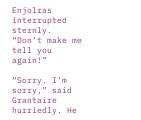Enjolras interrupted sternly. “Don’t make me tell you again!”

“Sorry. I’m sorry,” said Grantaire hurriedly. He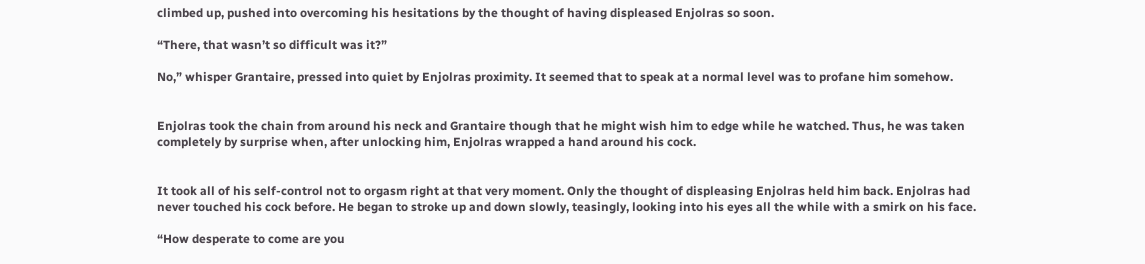climbed up, pushed into overcoming his hesitations by the thought of having displeased Enjolras so soon.

“There, that wasn’t so difficult was it?”

No,” whisper Grantaire, pressed into quiet by Enjolras proximity. It seemed that to speak at a normal level was to profane him somehow.


Enjolras took the chain from around his neck and Grantaire though that he might wish him to edge while he watched. Thus, he was taken completely by surprise when, after unlocking him, Enjolras wrapped a hand around his cock.


It took all of his self-control not to orgasm right at that very moment. Only the thought of displeasing Enjolras held him back. Enjolras had never touched his cock before. He began to stroke up and down slowly, teasingly, looking into his eyes all the while with a smirk on his face.

“How desperate to come are you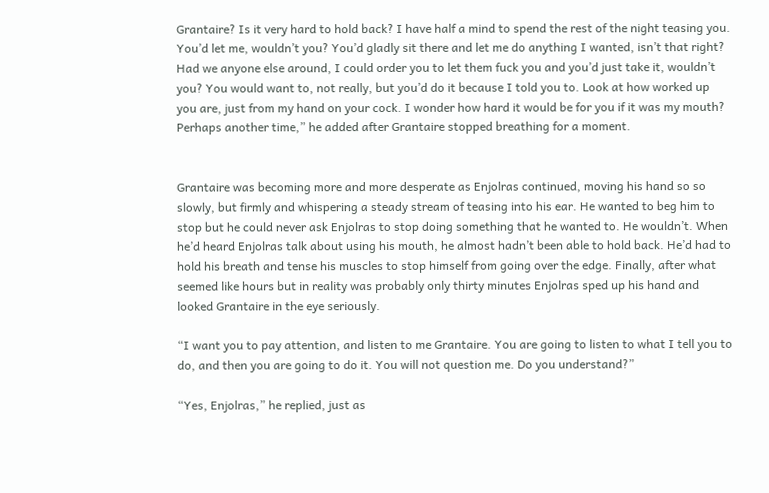Grantaire? Is it very hard to hold back? I have half a mind to spend the rest of the night teasing you. You’d let me, wouldn’t you? You’d gladly sit there and let me do anything I wanted, isn’t that right? Had we anyone else around, I could order you to let them fuck you and you’d just take it, wouldn’t you? You would want to, not really, but you’d do it because I told you to. Look at how worked up you are, just from my hand on your cock. I wonder how hard it would be for you if it was my mouth? Perhaps another time,” he added after Grantaire stopped breathing for a moment.


Grantaire was becoming more and more desperate as Enjolras continued, moving his hand so so slowly, but firmly and whispering a steady stream of teasing into his ear. He wanted to beg him to stop but he could never ask Enjolras to stop doing something that he wanted to. He wouldn’t. When he’d heard Enjolras talk about using his mouth, he almost hadn’t been able to hold back. He’d had to hold his breath and tense his muscles to stop himself from going over the edge. Finally, after what seemed like hours but in reality was probably only thirty minutes Enjolras sped up his hand and looked Grantaire in the eye seriously.

“I want you to pay attention, and listen to me Grantaire. You are going to listen to what I tell you to do, and then you are going to do it. You will not question me. Do you understand?”

“Yes, Enjolras,” he replied, just as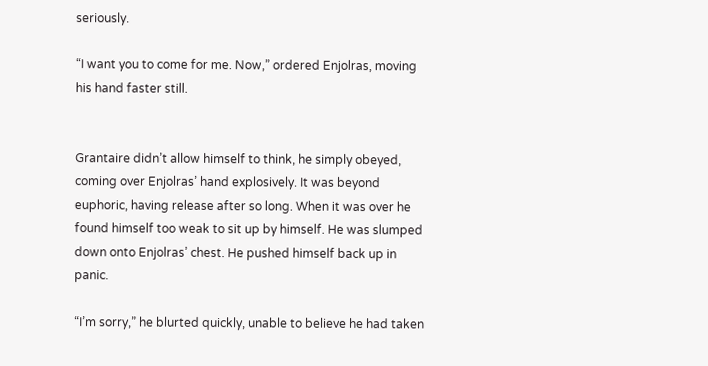seriously.

“I want you to come for me. Now,” ordered Enjolras, moving his hand faster still.


Grantaire didn’t allow himself to think, he simply obeyed, coming over Enjolras’ hand explosively. It was beyond euphoric, having release after so long. When it was over he found himself too weak to sit up by himself. He was slumped down onto Enjolras’ chest. He pushed himself back up in panic.

“I’m sorry,” he blurted quickly, unable to believe he had taken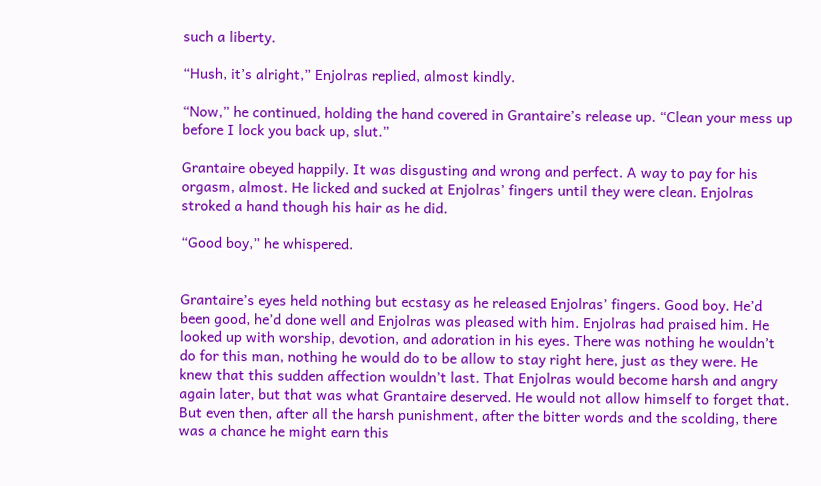such a liberty.

“Hush, it’s alright,” Enjolras replied, almost kindly.

“Now,” he continued, holding the hand covered in Grantaire’s release up. “Clean your mess up before I lock you back up, slut.”

Grantaire obeyed happily. It was disgusting and wrong and perfect. A way to pay for his orgasm, almost. He licked and sucked at Enjolras’ fingers until they were clean. Enjolras stroked a hand though his hair as he did.

“Good boy,” he whispered.


Grantaire’s eyes held nothing but ecstasy as he released Enjolras’ fingers. Good boy. He’d been good, he’d done well and Enjolras was pleased with him. Enjolras had praised him. He looked up with worship, devotion, and adoration in his eyes. There was nothing he wouldn’t do for this man, nothing he would do to be allow to stay right here, just as they were. He knew that this sudden affection wouldn’t last. That Enjolras would become harsh and angry again later, but that was what Grantaire deserved. He would not allow himself to forget that. But even then, after all the harsh punishment, after the bitter words and the scolding, there was a chance he might earn this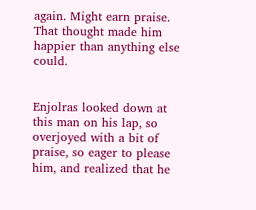again. Might earn praise. That thought made him happier than anything else could.


Enjolras looked down at this man on his lap, so overjoyed with a bit of praise, so eager to please him, and realized that he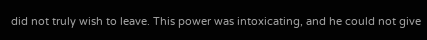did not truly wish to leave. This power was intoxicating, and he could not give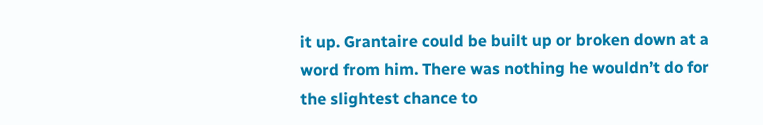it up. Grantaire could be built up or broken down at a word from him. There was nothing he wouldn’t do for the slightest chance to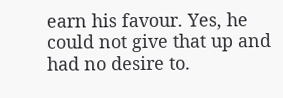earn his favour. Yes, he could not give that up and had no desire to.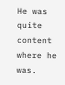He was quite content where he was.